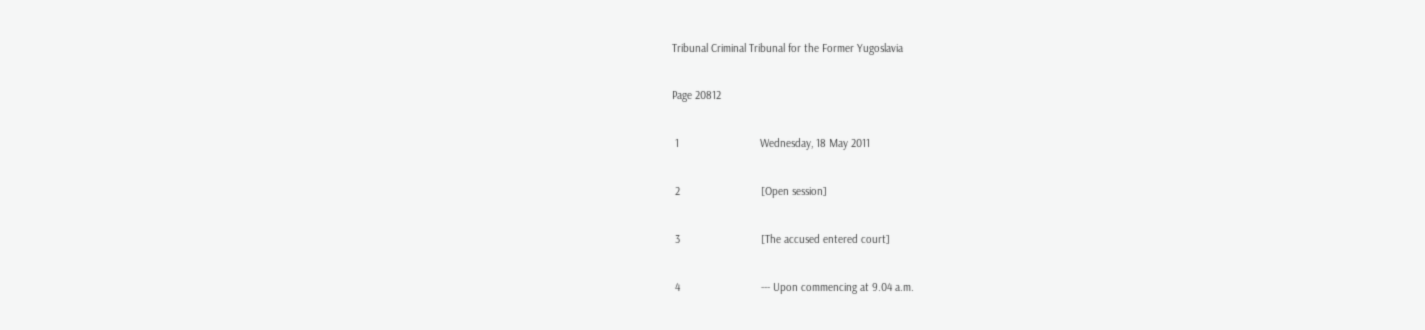Tribunal Criminal Tribunal for the Former Yugoslavia

Page 20812

 1                           Wednesday, 18 May 2011

 2                           [Open session]

 3                           [The accused entered court]

 4                           --- Upon commencing at 9.04 a.m.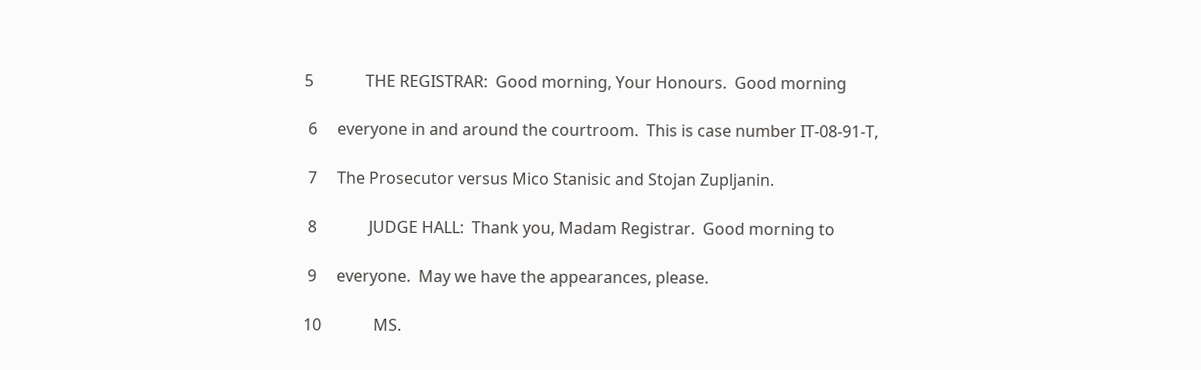5             THE REGISTRAR:  Good morning, Your Honours.  Good morning

 6     everyone in and around the courtroom.  This is case number IT-08-91-T,

 7     The Prosecutor versus Mico Stanisic and Stojan Zupljanin.

 8             JUDGE HALL:  Thank you, Madam Registrar.  Good morning to

 9     everyone.  May we have the appearances, please.

10             MS.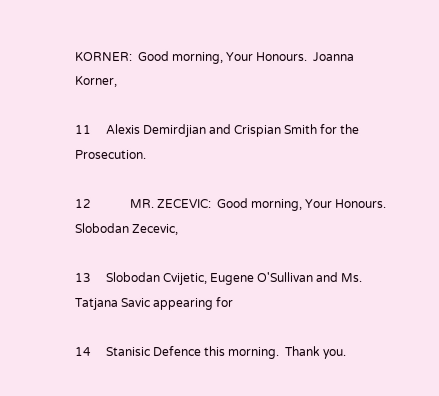KORNER:  Good morning, Your Honours.  Joanna Korner,

11     Alexis Demirdjian and Crispian Smith for the Prosecution.

12             MR. ZECEVIC:  Good morning, Your Honours.  Slobodan Zecevic,

13     Slobodan Cvijetic, Eugene O'Sullivan and Ms. Tatjana Savic appearing for

14     Stanisic Defence this morning.  Thank you.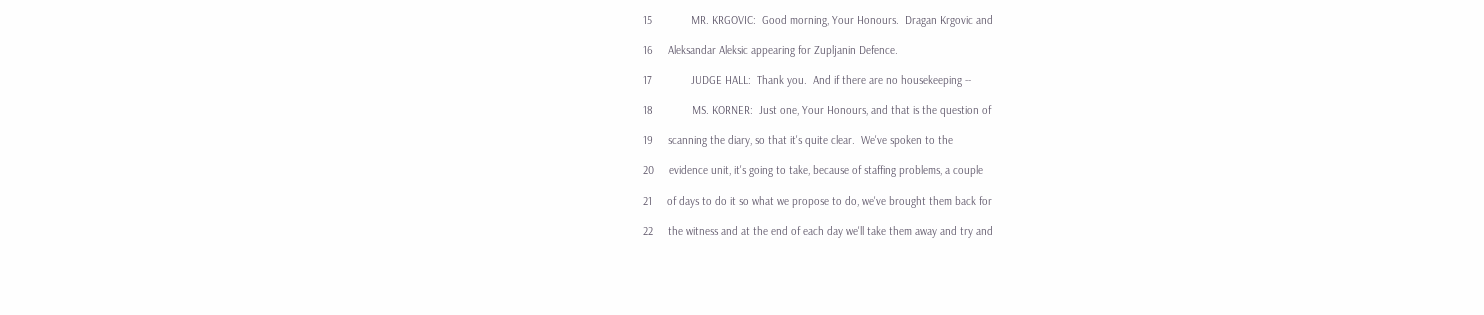15             MR. KRGOVIC:  Good morning, Your Honours.  Dragan Krgovic and

16     Aleksandar Aleksic appearing for Zupljanin Defence.

17             JUDGE HALL:  Thank you.  And if there are no housekeeping --

18             MS. KORNER:  Just one, Your Honours, and that is the question of

19     scanning the diary, so that it's quite clear.  We've spoken to the

20     evidence unit, it's going to take, because of staffing problems, a couple

21     of days to do it so what we propose to do, we've brought them back for

22     the witness and at the end of each day we'll take them away and try and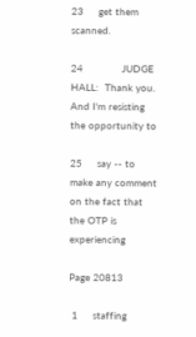23     get them scanned.

24             JUDGE HALL:  Thank you.  And I'm resisting the opportunity to

25     say -- to make any comment on the fact that the OTP is experiencing

Page 20813

 1     staffing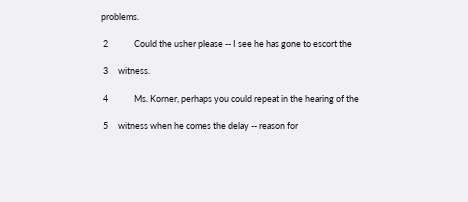problems.

 2             Could the usher please -- I see he has gone to escort the

 3     witness.

 4             Ms. Korner, perhaps you could repeat in the hearing of the

 5     witness when he comes the delay -- reason for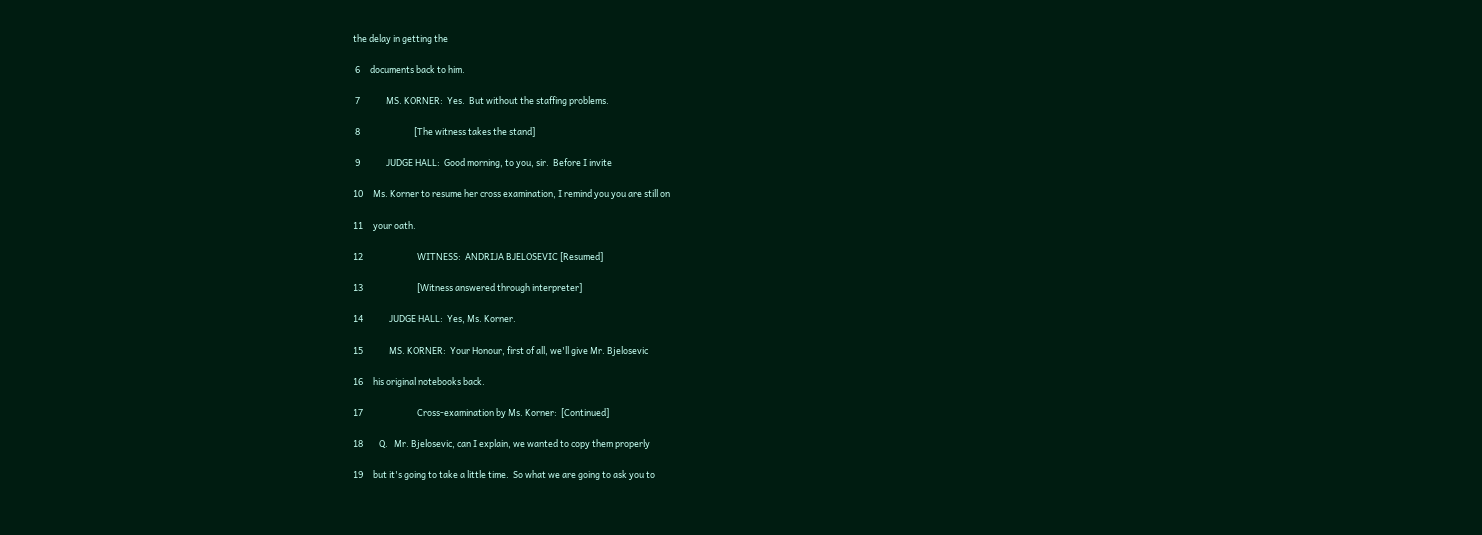the delay in getting the

 6     documents back to him.

 7             MS. KORNER:  Yes.  But without the staffing problems.

 8                           [The witness takes the stand]

 9             JUDGE HALL:  Good morning, to you, sir.  Before I invite

10     Ms. Korner to resume her cross examination, I remind you you are still on

11     your oath.

12                           WITNESS:  ANDRIJA BJELOSEVIC [Resumed]

13                           [Witness answered through interpreter]

14             JUDGE HALL:  Yes, Ms. Korner.

15             MS. KORNER:  Your Honour, first of all, we'll give Mr. Bjelosevic

16     his original notebooks back.

17                           Cross-examination by Ms. Korner:  [Continued]

18        Q.   Mr. Bjelosevic, can I explain, we wanted to copy them properly

19     but it's going to take a little time.  So what we are going to ask you to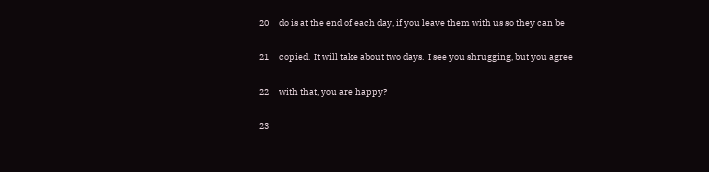20     do is at the end of each day, if you leave them with us so they can be

21     copied.  It will take about two days.  I see you shrugging, but you agree

22     with that, you are happy?

23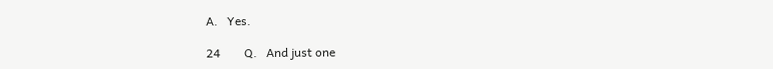A.   Yes.

24        Q.   And just one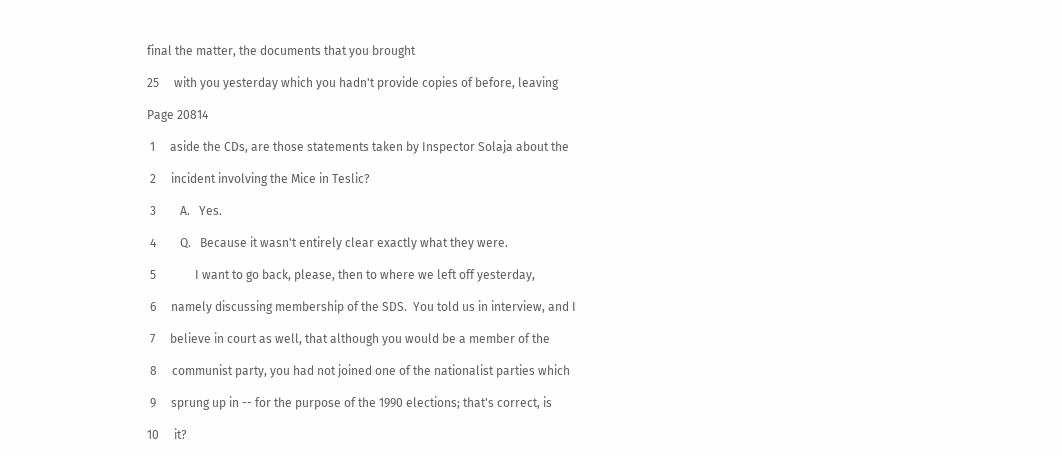final the matter, the documents that you brought

25     with you yesterday which you hadn't provide copies of before, leaving

Page 20814

 1     aside the CDs, are those statements taken by Inspector Solaja about the

 2     incident involving the Mice in Teslic?

 3        A.   Yes.

 4        Q.   Because it wasn't entirely clear exactly what they were.

 5             I want to go back, please, then to where we left off yesterday,

 6     namely discussing membership of the SDS.  You told us in interview, and I

 7     believe in court as well, that although you would be a member of the

 8     communist party, you had not joined one of the nationalist parties which

 9     sprung up in -- for the purpose of the 1990 elections; that's correct, is

10     it?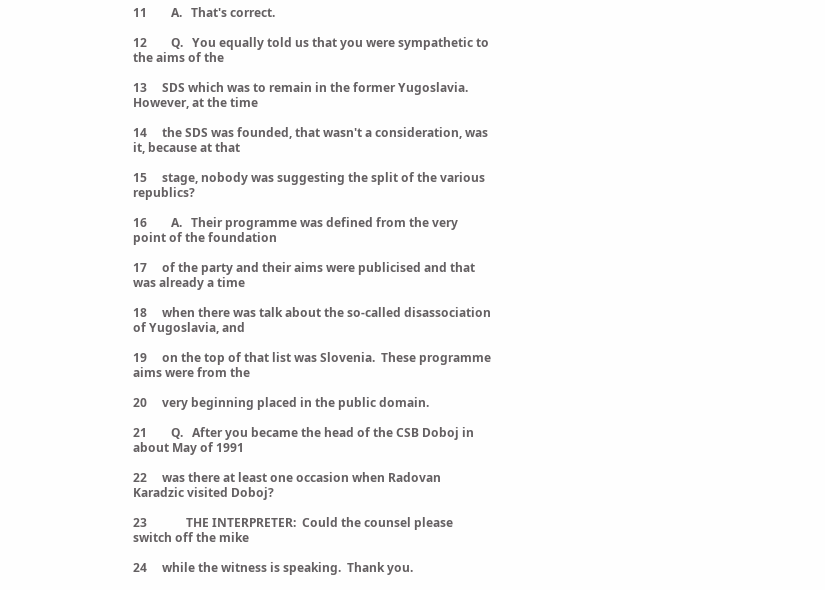11        A.   That's correct.

12        Q.   You equally told us that you were sympathetic to the aims of the

13     SDS which was to remain in the former Yugoslavia.  However, at the time

14     the SDS was founded, that wasn't a consideration, was it, because at that

15     stage, nobody was suggesting the split of the various republics?

16        A.   Their programme was defined from the very point of the foundation

17     of the party and their aims were publicised and that was already a time

18     when there was talk about the so-called disassociation of Yugoslavia, and

19     on the top of that list was Slovenia.  These programme aims were from the

20     very beginning placed in the public domain.

21        Q.   After you became the head of the CSB Doboj in about May of 1991

22     was there at least one occasion when Radovan Karadzic visited Doboj?

23             THE INTERPRETER:  Could the counsel please switch off the mike

24     while the witness is speaking.  Thank you.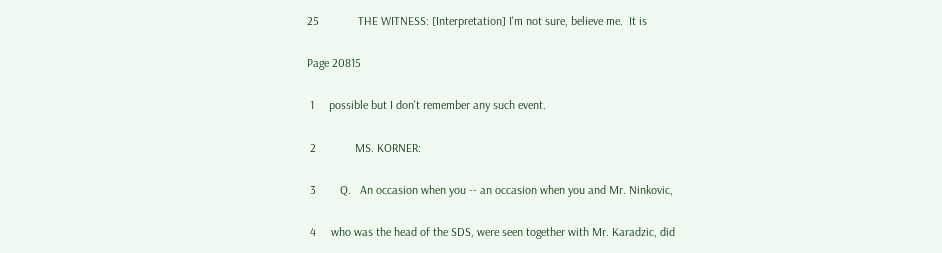25             THE WITNESS: [Interpretation] I'm not sure, believe me.  It is

Page 20815

 1     possible but I don't remember any such event.

 2             MS. KORNER:

 3        Q.   An occasion when you -- an occasion when you and Mr. Ninkovic,

 4     who was the head of the SDS, were seen together with Mr. Karadzic, did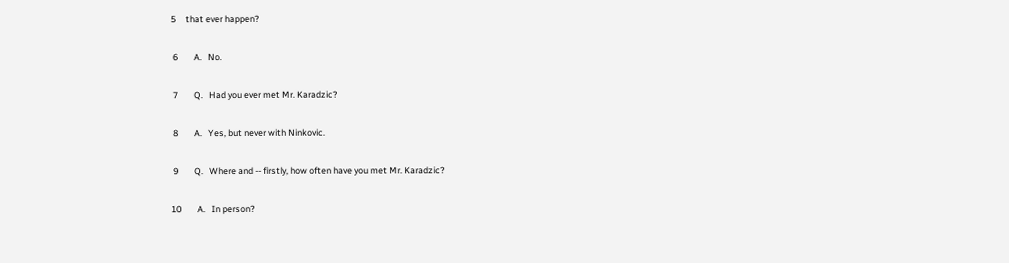5     that ever happen?

 6        A.   No.

 7        Q.   Had you ever met Mr. Karadzic?

 8        A.   Yes, but never with Ninkovic.

 9        Q.   Where and -- firstly, how often have you met Mr. Karadzic?

10        A.   In person?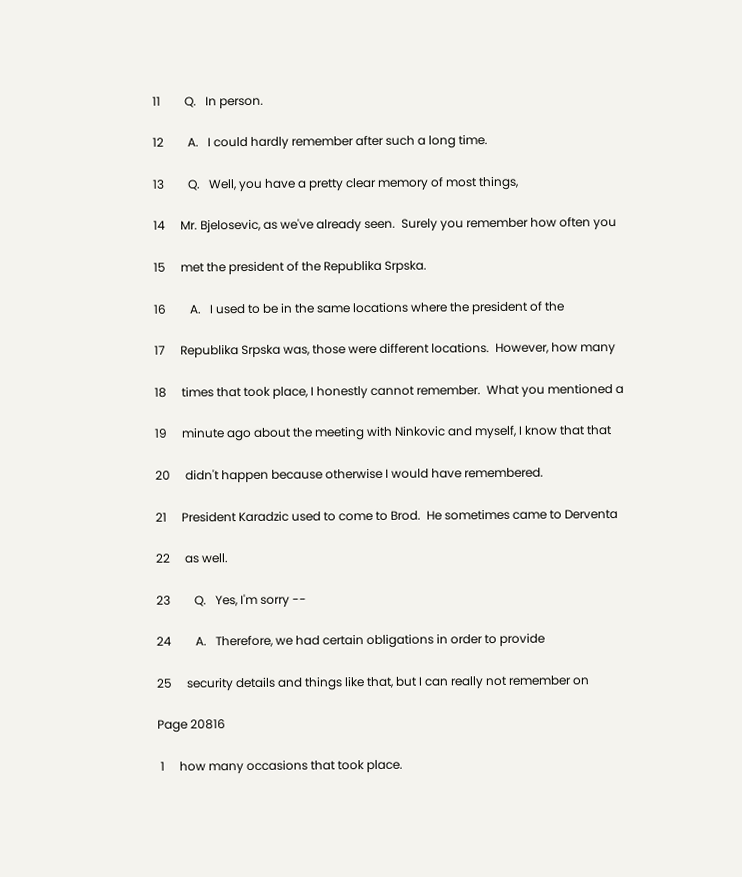11        Q.   In person.

12        A.   I could hardly remember after such a long time.

13        Q.   Well, you have a pretty clear memory of most things,

14     Mr. Bjelosevic, as we've already seen.  Surely you remember how often you

15     met the president of the Republika Srpska.

16        A.   I used to be in the same locations where the president of the

17     Republika Srpska was, those were different locations.  However, how many

18     times that took place, I honestly cannot remember.  What you mentioned a

19     minute ago about the meeting with Ninkovic and myself, I know that that

20     didn't happen because otherwise I would have remembered.

21     President Karadzic used to come to Brod.  He sometimes came to Derventa

22     as well.

23        Q.   Yes, I'm sorry --

24        A.   Therefore, we had certain obligations in order to provide

25     security details and things like that, but I can really not remember on

Page 20816

 1     how many occasions that took place.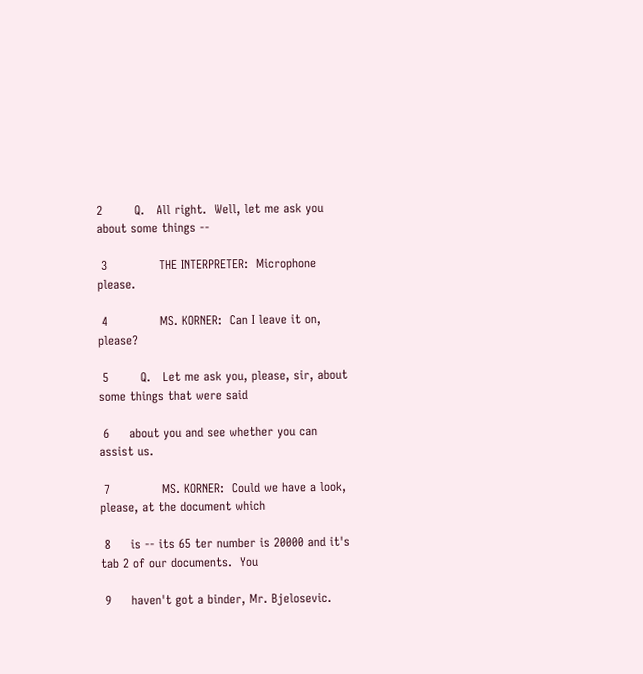2        Q.   All right.  Well, let me ask you about some things --

 3             THE INTERPRETER:  Microphone please.

 4             MS. KORNER:  Can I leave it on, please?

 5        Q.   Let me ask you, please, sir, about some things that were said

 6     about you and see whether you can assist us.

 7             MS. KORNER:  Could we have a look, please, at the document which

 8     is -- its 65 ter number is 20000 and it's tab 2 of our documents.  You

 9     haven't got a binder, Mr. Bjelosevic.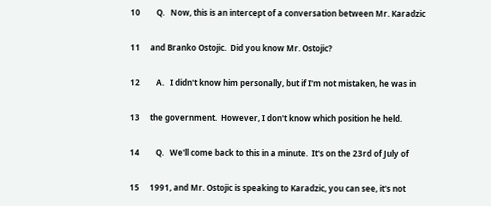10        Q.   Now, this is an intercept of a conversation between Mr. Karadzic

11     and Branko Ostojic.  Did you know Mr. Ostojic?

12        A.   I didn't know him personally, but if I'm not mistaken, he was in

13     the government.  However, I don't know which position he held.

14        Q.   We'll come back to this in a minute.  It's on the 23rd of July of

15     1991, and Mr. Ostojic is speaking to Karadzic, you can see, it's not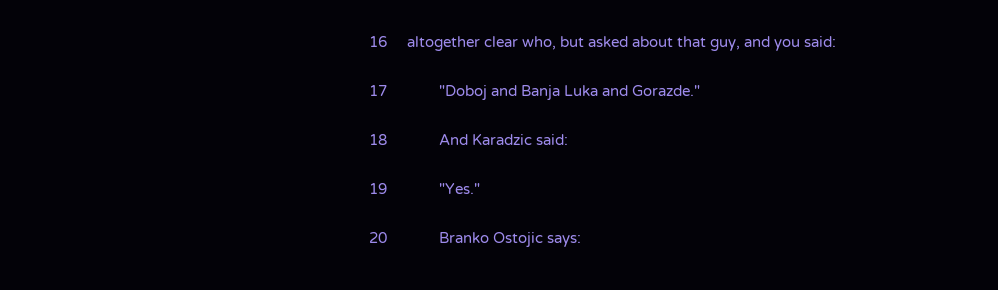16     altogether clear who, but asked about that guy, and you said:

17             "Doboj and Banja Luka and Gorazde."

18             And Karadzic said:

19             "Yes."

20             Branko Ostojic says: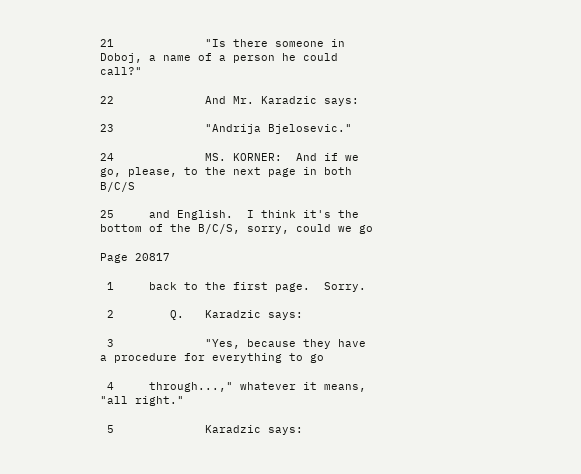21             "Is there someone in Doboj, a name of a person he could call?"

22             And Mr. Karadzic says:

23             "Andrija Bjelosevic."

24             MS. KORNER:  And if we go, please, to the next page in both B/C/S

25     and English.  I think it's the bottom of the B/C/S, sorry, could we go

Page 20817

 1     back to the first page.  Sorry.

 2        Q.   Karadzic says:

 3             "Yes, because they have a procedure for everything to go

 4     through...," whatever it means, "all right."

 5             Karadzic says: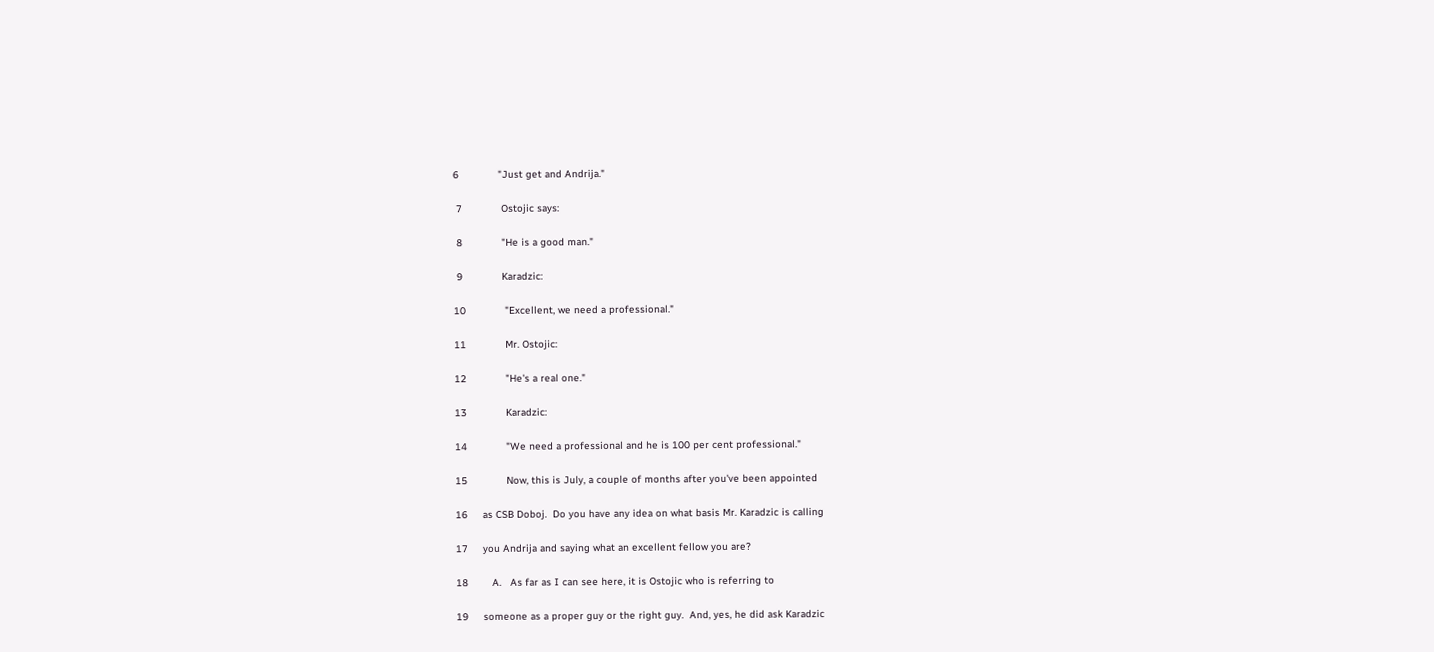6             "Just get and Andrija."

 7             Ostojic says:

 8             "He is a good man."

 9             Karadzic:

10             "Excellent, we need a professional."

11             Mr. Ostojic:

12             "He's a real one."

13             Karadzic:

14             "We need a professional and he is 100 per cent professional."

15             Now, this is July, a couple of months after you've been appointed

16     as CSB Doboj.  Do you have any idea on what basis Mr. Karadzic is calling

17     you Andrija and saying what an excellent fellow you are?

18        A.   As far as I can see here, it is Ostojic who is referring to

19     someone as a proper guy or the right guy.  And, yes, he did ask Karadzic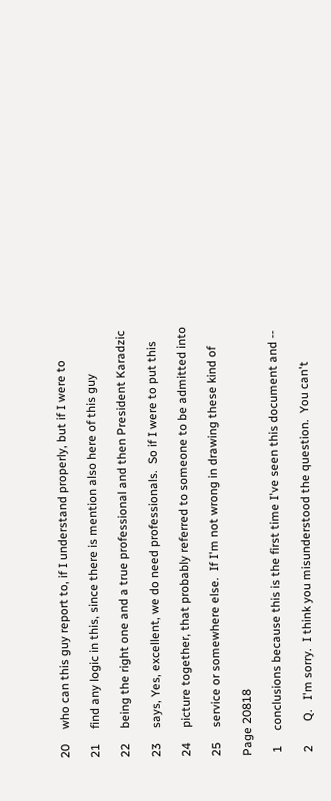20     who can this guy report to, if I understand properly, but if I were to

21     find any logic in this, since there is mention also here of this guy

22     being the right one and a true professional and then President Karadzic

23     says, Yes, excellent, we do need professionals.  So if I were to put this

24     picture together, that probably referred to someone to be admitted into

25     service or somewhere else.  If I'm not wrong in drawing these kind of

Page 20818

 1     conclusions because this is the first time I've seen this document and --

 2        Q.   I'm sorry.  I think you misunderstood the question.  You can't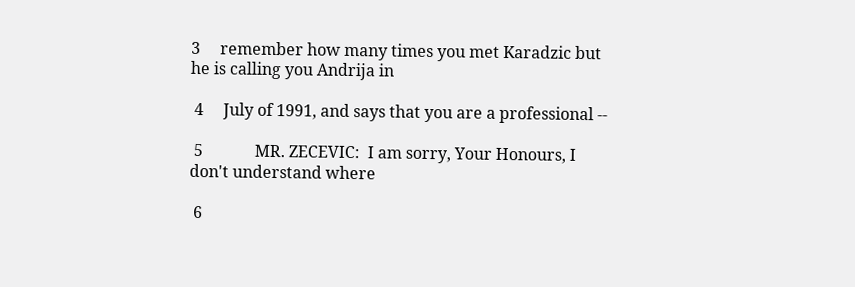3     remember how many times you met Karadzic but he is calling you Andrija in

 4     July of 1991, and says that you are a professional --

 5             MR. ZECEVIC:  I am sorry, Your Honours, I don't understand where

 6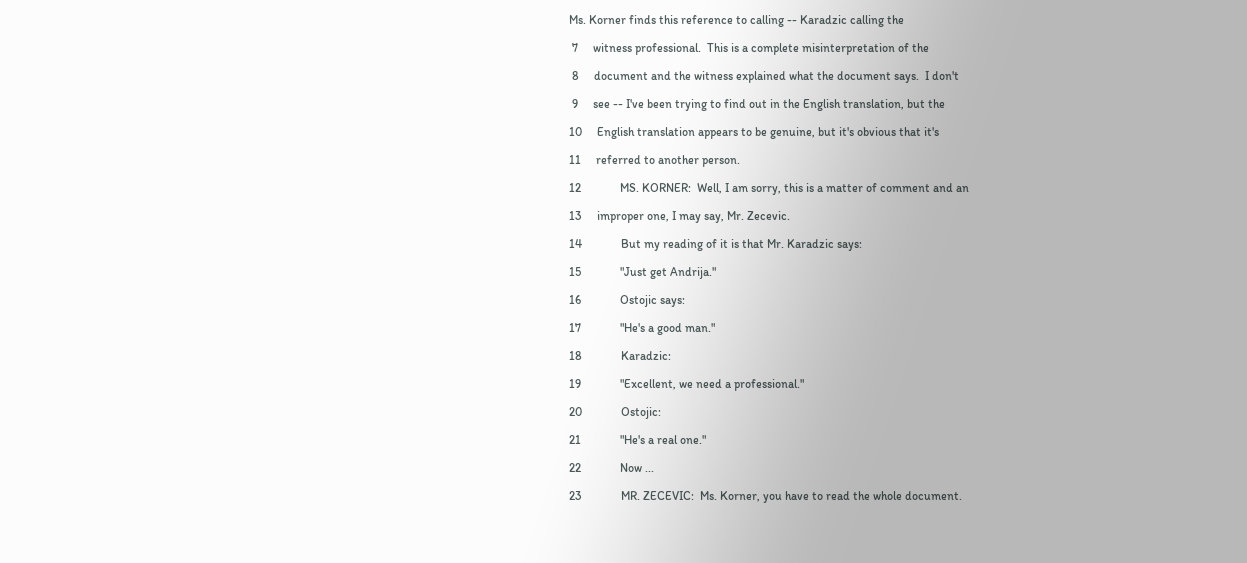Ms. Korner finds this reference to calling -- Karadzic calling the

 7     witness professional.  This is a complete misinterpretation of the

 8     document and the witness explained what the document says.  I don't

 9     see -- I've been trying to find out in the English translation, but the

10     English translation appears to be genuine, but it's obvious that it's

11     referred to another person.

12             MS. KORNER:  Well, I am sorry, this is a matter of comment and an

13     improper one, I may say, Mr. Zecevic.

14             But my reading of it is that Mr. Karadzic says:

15             "Just get Andrija."

16             Ostojic says:

17             "He's a good man."

18             Karadzic:

19             "Excellent, we need a professional."

20             Ostojic:

21             "He's a real one."

22             Now ...

23             MR. ZECEVIC:  Ms. Korner, you have to read the whole document.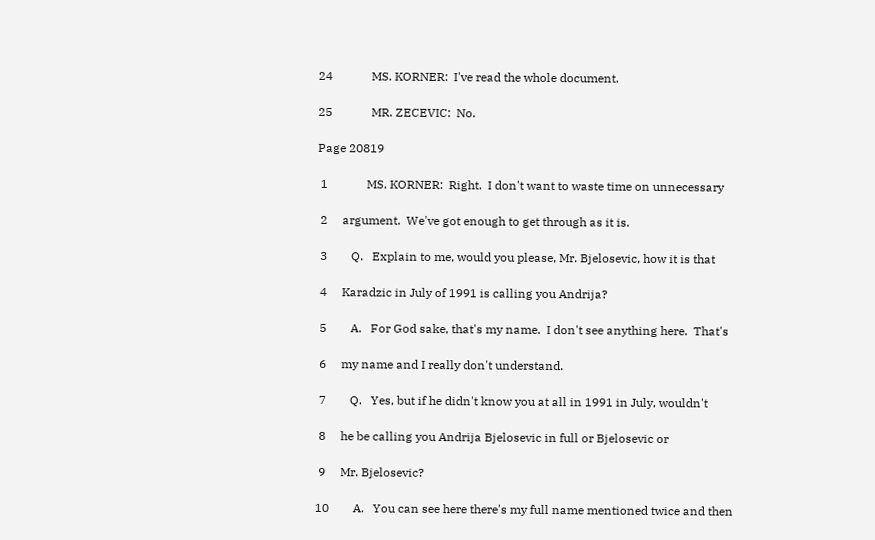24             MS. KORNER:  I've read the whole document.

25             MR. ZECEVIC:  No.

Page 20819

 1             MS. KORNER:  Right.  I don't want to waste time on unnecessary

 2     argument.  We've got enough to get through as it is.

 3        Q.   Explain to me, would you please, Mr. Bjelosevic, how it is that

 4     Karadzic in July of 1991 is calling you Andrija?

 5        A.   For God sake, that's my name.  I don't see anything here.  That's

 6     my name and I really don't understand.

 7        Q.   Yes, but if he didn't know you at all in 1991 in July, wouldn't

 8     he be calling you Andrija Bjelosevic in full or Bjelosevic or

 9     Mr. Bjelosevic?

10        A.   You can see here there's my full name mentioned twice and then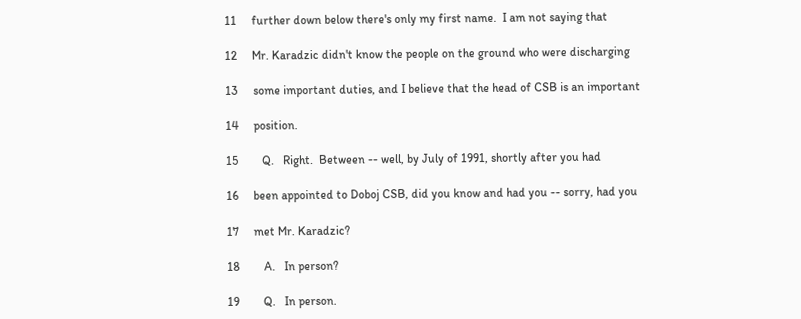11     further down below there's only my first name.  I am not saying that

12     Mr. Karadzic didn't know the people on the ground who were discharging

13     some important duties, and I believe that the head of CSB is an important

14     position.

15        Q.   Right.  Between -- well, by July of 1991, shortly after you had

16     been appointed to Doboj CSB, did you know and had you -- sorry, had you

17     met Mr. Karadzic?

18        A.   In person?

19        Q.   In person.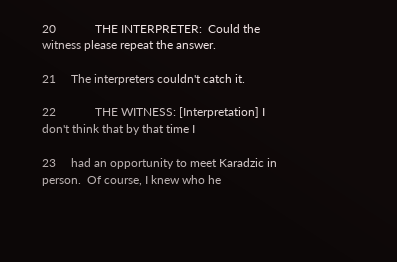20             THE INTERPRETER:  Could the witness please repeat the answer.

21     The interpreters couldn't catch it.

22             THE WITNESS: [Interpretation] I don't think that by that time I

23     had an opportunity to meet Karadzic in person.  Of course, I knew who he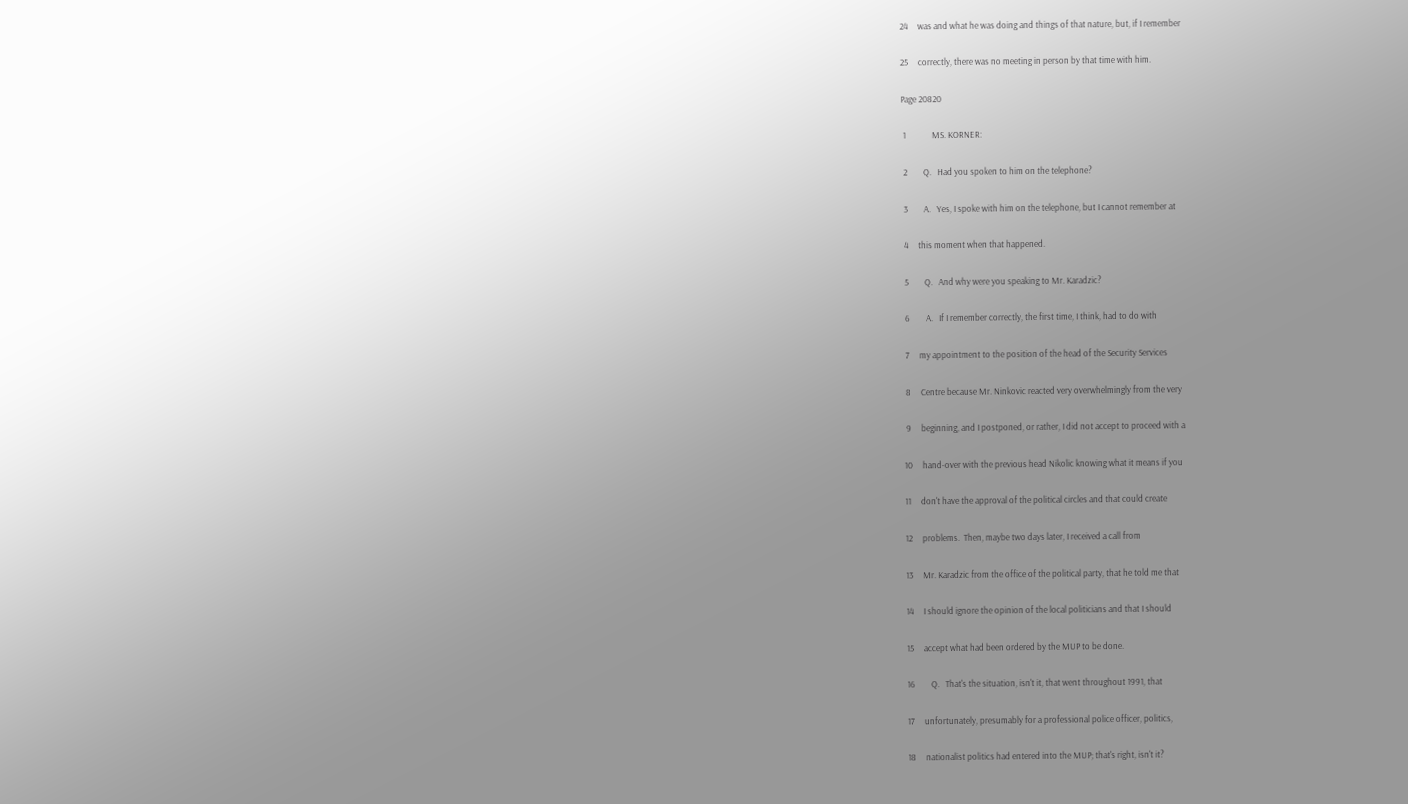24     was and what he was doing and things of that nature, but, if I remember

25     correctly, there was no meeting in person by that time with him.

Page 20820

 1             MS. KORNER:

 2        Q.   Had you spoken to him on the telephone?

 3        A.   Yes, I spoke with him on the telephone, but I cannot remember at

 4     this moment when that happened.

 5        Q.   And why were you speaking to Mr. Karadzic?

 6        A.   If I remember correctly, the first time, I think, had to do with

 7     my appointment to the position of the head of the Security Services

 8     Centre because Mr. Ninkovic reacted very overwhelmingly from the very

 9     beginning, and I postponed, or rather, I did not accept to proceed with a

10     hand-over with the previous head Nikolic knowing what it means if you

11     don't have the approval of the political circles and that could create

12     problems.  Then, maybe two days later, I received a call from

13     Mr. Karadzic from the office of the political party, that he told me that

14     I should ignore the opinion of the local politicians and that I should

15     accept what had been ordered by the MUP to be done.

16        Q.   That's the situation, isn't it, that went throughout 1991, that

17     unfortunately, presumably for a professional police officer, politics,

18     nationalist politics had entered into the MUP; that's right, isn't it?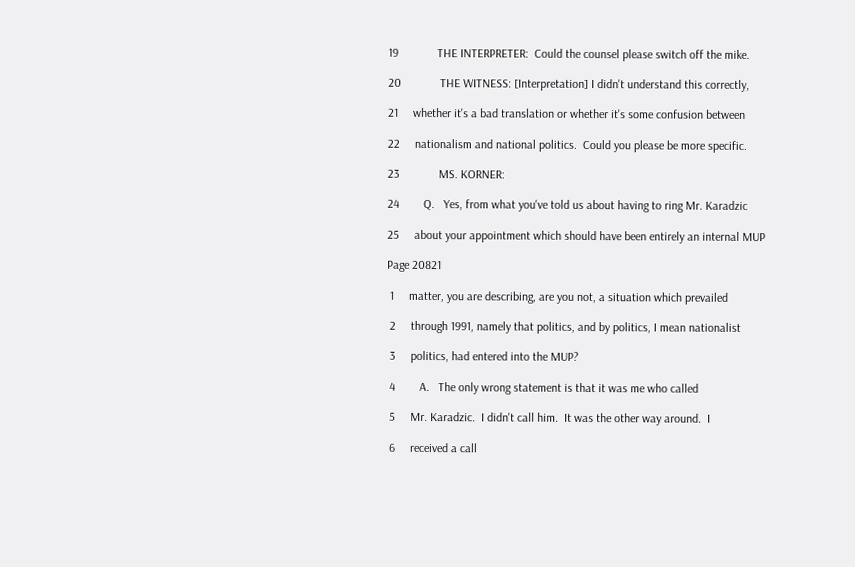19             THE INTERPRETER:  Could the counsel please switch off the mike.

20             THE WITNESS: [Interpretation] I didn't understand this correctly,

21     whether it's a bad translation or whether it's some confusion between

22     nationalism and national politics.  Could you please be more specific.

23             MS. KORNER:

24        Q.   Yes, from what you've told us about having to ring Mr. Karadzic

25     about your appointment which should have been entirely an internal MUP

Page 20821

 1     matter, you are describing, are you not, a situation which prevailed

 2     through 1991, namely that politics, and by politics, I mean nationalist

 3     politics, had entered into the MUP?

 4        A.   The only wrong statement is that it was me who called

 5     Mr. Karadzic.  I didn't call him.  It was the other way around.  I

 6     received a call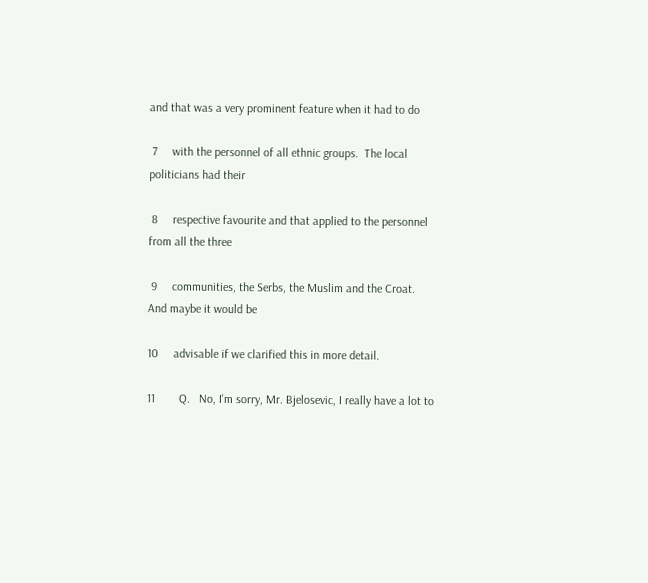and that was a very prominent feature when it had to do

 7     with the personnel of all ethnic groups.  The local politicians had their

 8     respective favourite and that applied to the personnel from all the three

 9     communities, the Serbs, the Muslim and the Croat.  And maybe it would be

10     advisable if we clarified this in more detail.

11        Q.   No, I'm sorry, Mr. Bjelosevic, I really have a lot to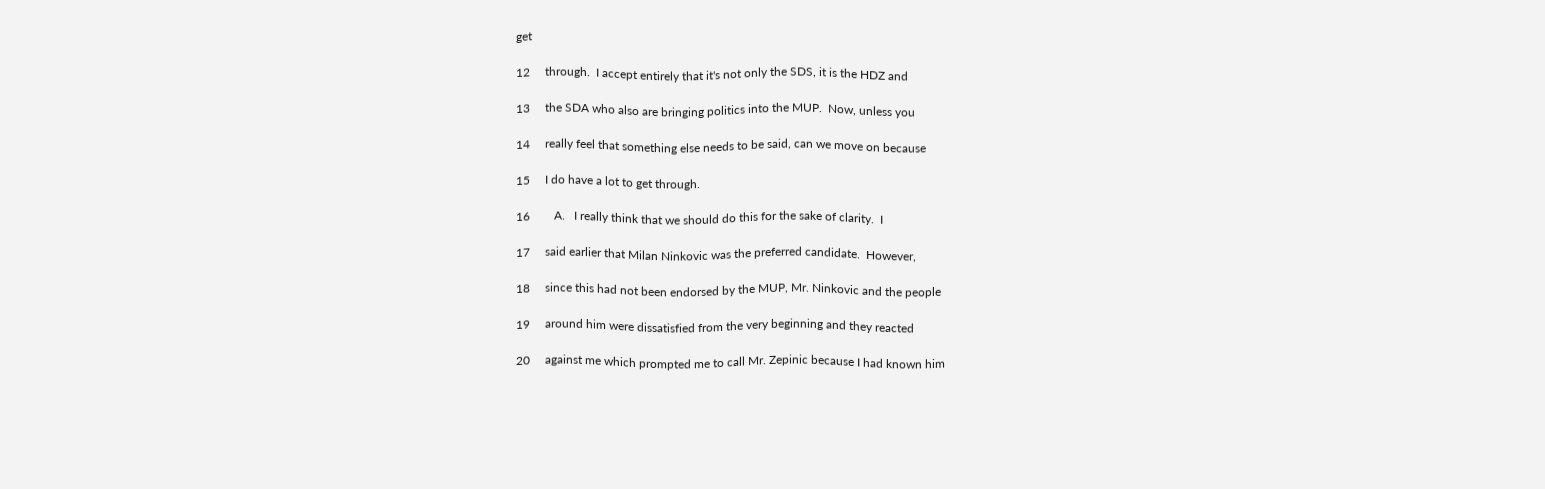get

12     through.  I accept entirely that it's not only the SDS, it is the HDZ and

13     the SDA who also are bringing politics into the MUP.  Now, unless you

14     really feel that something else needs to be said, can we move on because

15     I do have a lot to get through.

16        A.   I really think that we should do this for the sake of clarity.  I

17     said earlier that Milan Ninkovic was the preferred candidate.  However,

18     since this had not been endorsed by the MUP, Mr. Ninkovic and the people

19     around him were dissatisfied from the very beginning and they reacted

20     against me which prompted me to call Mr. Zepinic because I had known him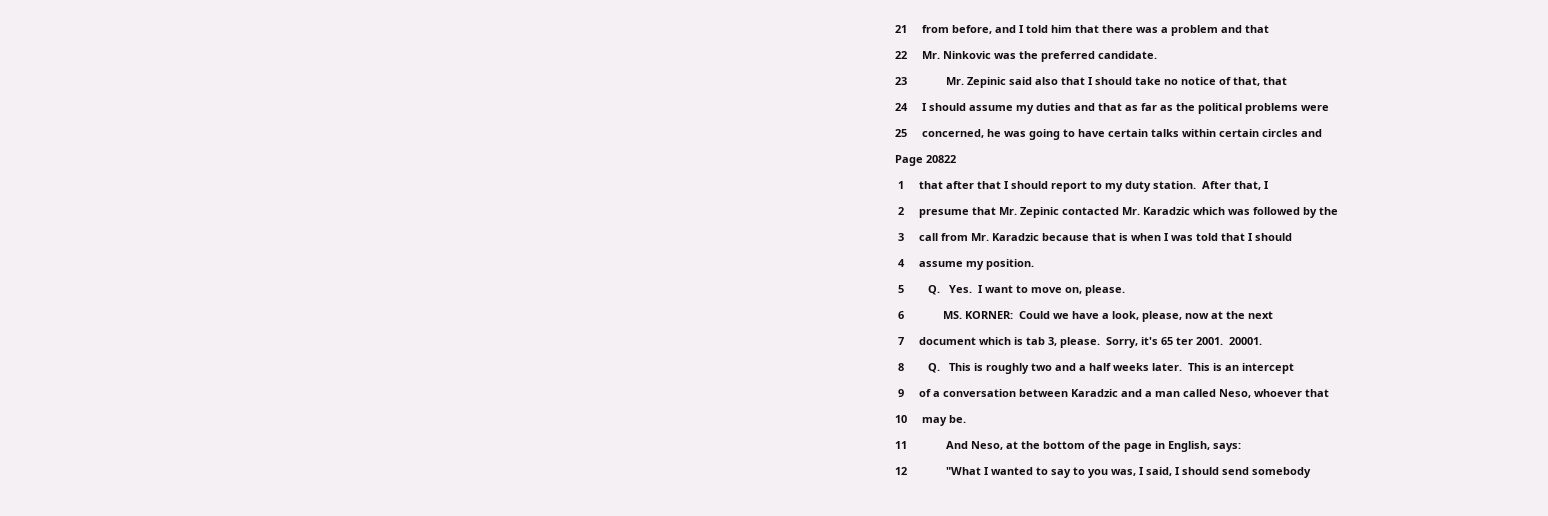21     from before, and I told him that there was a problem and that

22     Mr. Ninkovic was the preferred candidate.

23             Mr. Zepinic said also that I should take no notice of that, that

24     I should assume my duties and that as far as the political problems were

25     concerned, he was going to have certain talks within certain circles and

Page 20822

 1     that after that I should report to my duty station.  After that, I

 2     presume that Mr. Zepinic contacted Mr. Karadzic which was followed by the

 3     call from Mr. Karadzic because that is when I was told that I should

 4     assume my position.

 5        Q.   Yes.  I want to move on, please.

 6             MS. KORNER:  Could we have a look, please, now at the next

 7     document which is tab 3, please.  Sorry, it's 65 ter 2001.  20001.

 8        Q.   This is roughly two and a half weeks later.  This is an intercept

 9     of a conversation between Karadzic and a man called Neso, whoever that

10     may be.

11             And Neso, at the bottom of the page in English, says:

12             "What I wanted to say to you was, I said, I should send somebody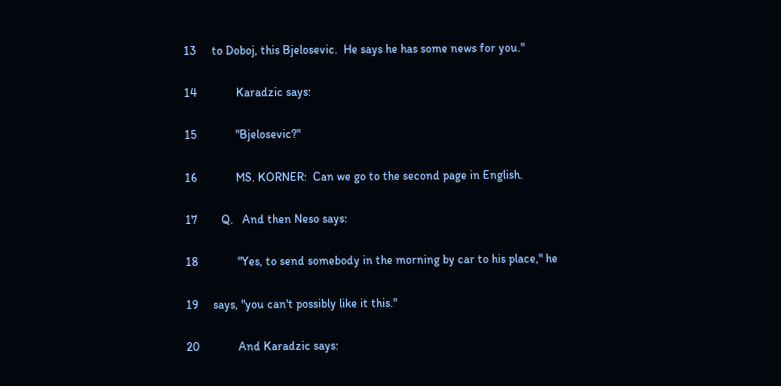13     to Doboj, this Bjelosevic.  He says he has some news for you."

14             Karadzic says:

15             "Bjelosevic?"

16             MS. KORNER:  Can we go to the second page in English.

17        Q.   And then Neso says:

18             "Yes, to send somebody in the morning by car to his place," he

19     says, "you can't possibly like it this."

20             And Karadzic says: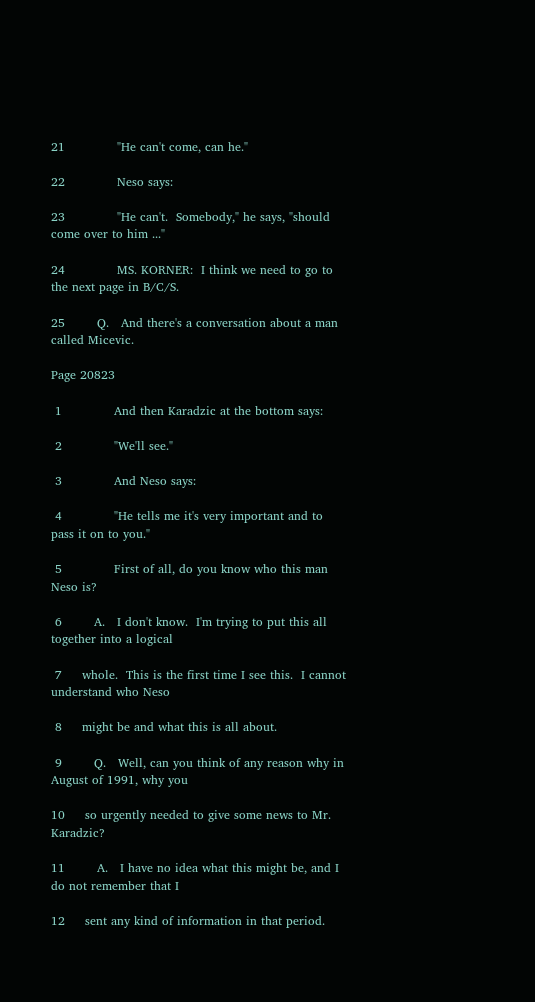21             "He can't come, can he."

22             Neso says:

23             "He can't.  Somebody," he says, "should come over to him ..."

24             MS. KORNER:  I think we need to go to the next page in B/C/S.

25        Q.   And there's a conversation about a man called Micevic.

Page 20823

 1             And then Karadzic at the bottom says:

 2             "We'll see."

 3             And Neso says:

 4             "He tells me it's very important and to pass it on to you."

 5             First of all, do you know who this man Neso is?

 6        A.   I don't know.  I'm trying to put this all together into a logical

 7     whole.  This is the first time I see this.  I cannot understand who Neso

 8     might be and what this is all about.

 9        Q.   Well, can you think of any reason why in August of 1991, why you

10     so urgently needed to give some news to Mr. Karadzic?

11        A.   I have no idea what this might be, and I do not remember that I

12     sent any kind of information in that period.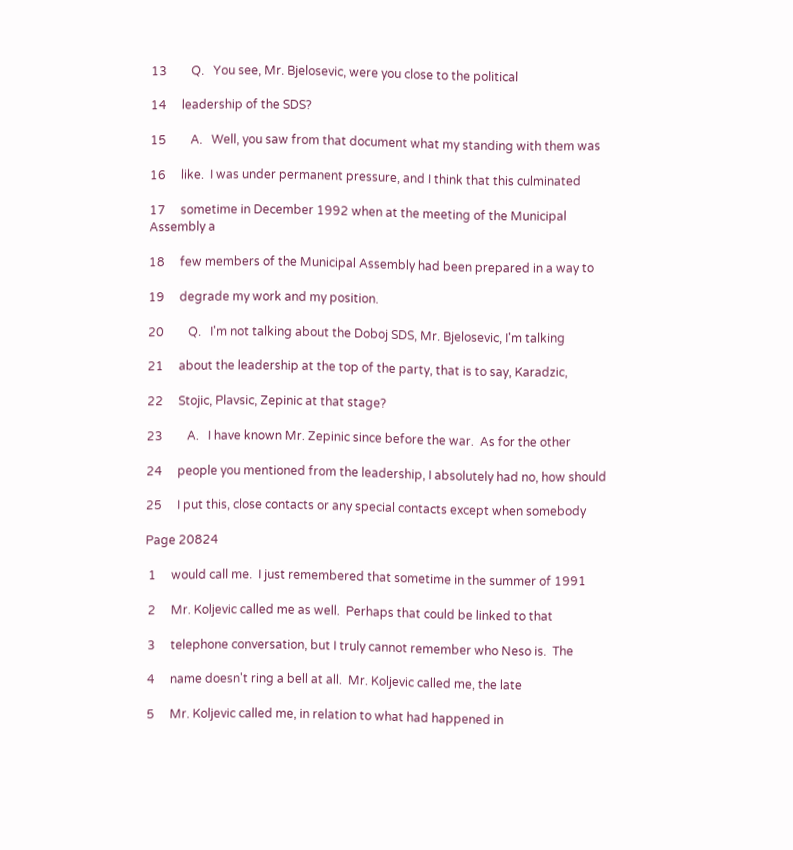13        Q.   You see, Mr. Bjelosevic, were you close to the political

14     leadership of the SDS?

15        A.   Well, you saw from that document what my standing with them was

16     like.  I was under permanent pressure, and I think that this culminated

17     sometime in December 1992 when at the meeting of the Municipal Assembly a

18     few members of the Municipal Assembly had been prepared in a way to

19     degrade my work and my position.

20        Q.   I'm not talking about the Doboj SDS, Mr. Bjelosevic, I'm talking

21     about the leadership at the top of the party, that is to say, Karadzic,

22     Stojic, Plavsic, Zepinic at that stage?

23        A.   I have known Mr. Zepinic since before the war.  As for the other

24     people you mentioned from the leadership, I absolutely had no, how should

25     I put this, close contacts or any special contacts except when somebody

Page 20824

 1     would call me.  I just remembered that sometime in the summer of 1991

 2     Mr. Koljevic called me as well.  Perhaps that could be linked to that

 3     telephone conversation, but I truly cannot remember who Neso is.  The

 4     name doesn't ring a bell at all.  Mr. Koljevic called me, the late

 5     Mr. Koljevic called me, in relation to what had happened in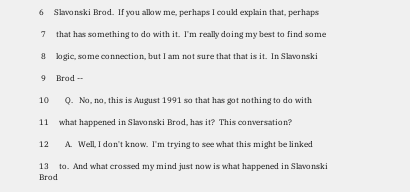6     Slavonski Brod.  If you allow me, perhaps I could explain that, perhaps

 7     that has something to do with it.  I'm really doing my best to find some

 8     logic, some connection, but I am not sure that that is it.  In Slavonski

 9     Brod --

10        Q.   No, no, this is August 1991 so that has got nothing to do with

11     what happened in Slavonski Brod, has it?  This conversation?

12        A.   Well, I don't know.  I'm trying to see what this might be linked

13     to.  And what crossed my mind just now is what happened in Slavonski Brod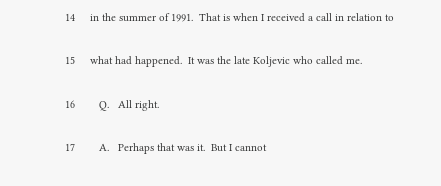14     in the summer of 1991.  That is when I received a call in relation to

15     what had happened.  It was the late Koljevic who called me.

16        Q.   All right.

17        A.   Perhaps that was it.  But I cannot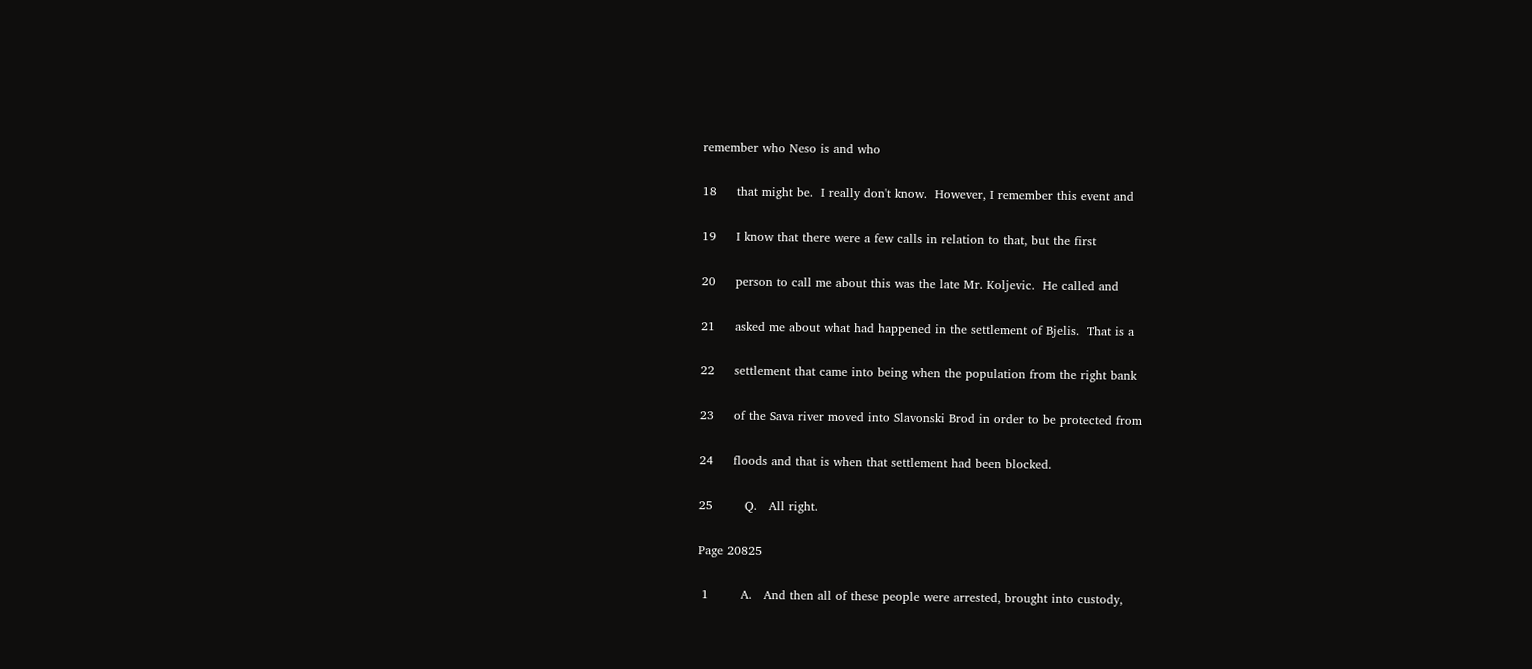remember who Neso is and who

18     that might be.  I really don't know.  However, I remember this event and

19     I know that there were a few calls in relation to that, but the first

20     person to call me about this was the late Mr. Koljevic.  He called and

21     asked me about what had happened in the settlement of Bjelis.  That is a

22     settlement that came into being when the population from the right bank

23     of the Sava river moved into Slavonski Brod in order to be protected from

24     floods and that is when that settlement had been blocked.

25        Q.   All right.

Page 20825

 1        A.   And then all of these people were arrested, brought into custody,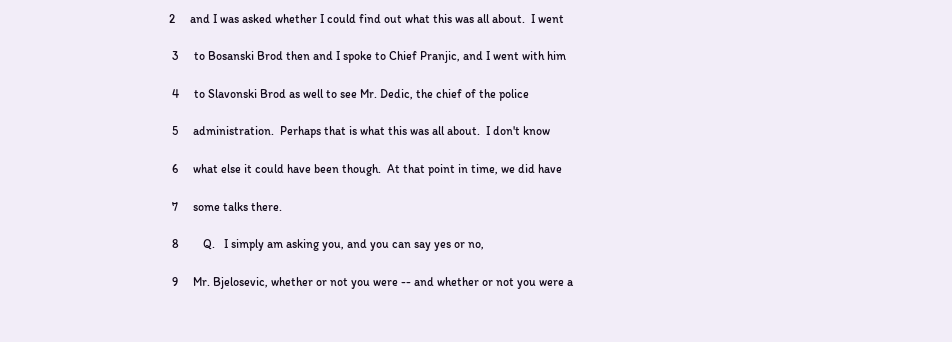2     and I was asked whether I could find out what this was all about.  I went

 3     to Bosanski Brod then and I spoke to Chief Pranjic, and I went with him

 4     to Slavonski Brod as well to see Mr. Dedic, the chief of the police

 5     administration.  Perhaps that is what this was all about.  I don't know

 6     what else it could have been though.  At that point in time, we did have

 7     some talks there.

 8        Q.   I simply am asking you, and you can say yes or no,

 9     Mr. Bjelosevic, whether or not you were -- and whether or not you were a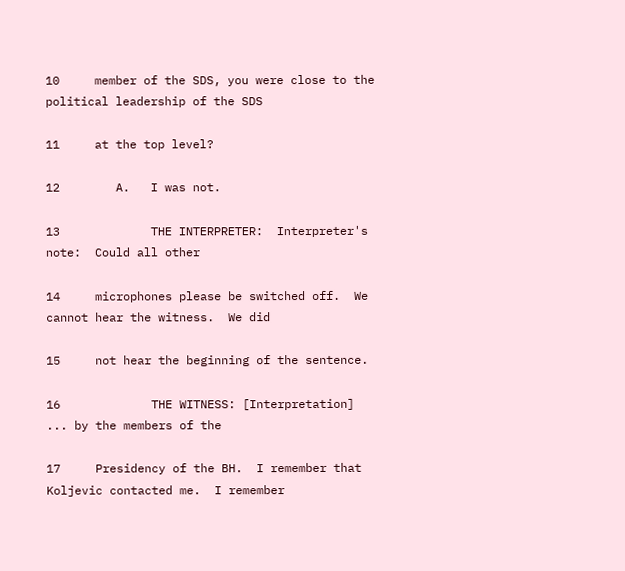10     member of the SDS, you were close to the political leadership of the SDS

11     at the top level?

12        A.   I was not.

13             THE INTERPRETER:  Interpreter's note:  Could all other

14     microphones please be switched off.  We cannot hear the witness.  We did

15     not hear the beginning of the sentence.

16             THE WITNESS: [Interpretation] ... by the members of the

17     Presidency of the BH.  I remember that Koljevic contacted me.  I remember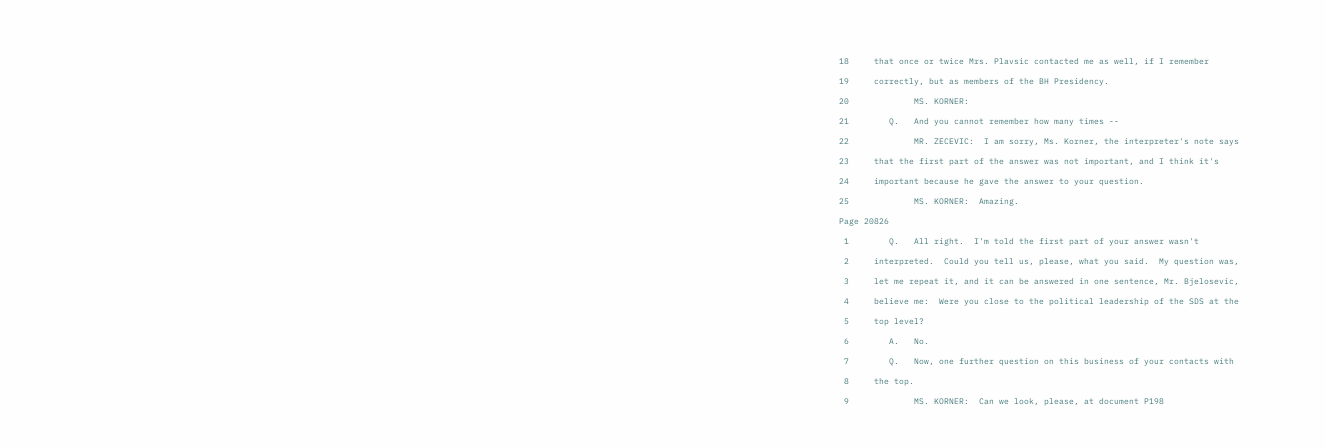18     that once or twice Mrs. Plavsic contacted me as well, if I remember

19     correctly, but as members of the BH Presidency.

20             MS. KORNER:

21        Q.   And you cannot remember how many times --

22             MR. ZECEVIC:  I am sorry, Ms. Korner, the interpreter's note says

23     that the first part of the answer was not important, and I think it's

24     important because he gave the answer to your question.

25             MS. KORNER:  Amazing.

Page 20826

 1        Q.   All right.  I'm told the first part of your answer wasn't

 2     interpreted.  Could you tell us, please, what you said.  My question was,

 3     let me repeat it, and it can be answered in one sentence, Mr. Bjelosevic,

 4     believe me:  Were you close to the political leadership of the SDS at the

 5     top level?

 6        A.   No.

 7        Q.   Now, one further question on this business of your contacts with

 8     the top.

 9             MS. KORNER:  Can we look, please, at document P198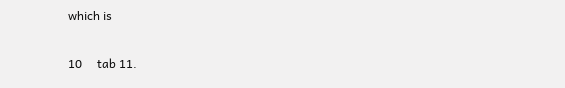which is

10     tab 11.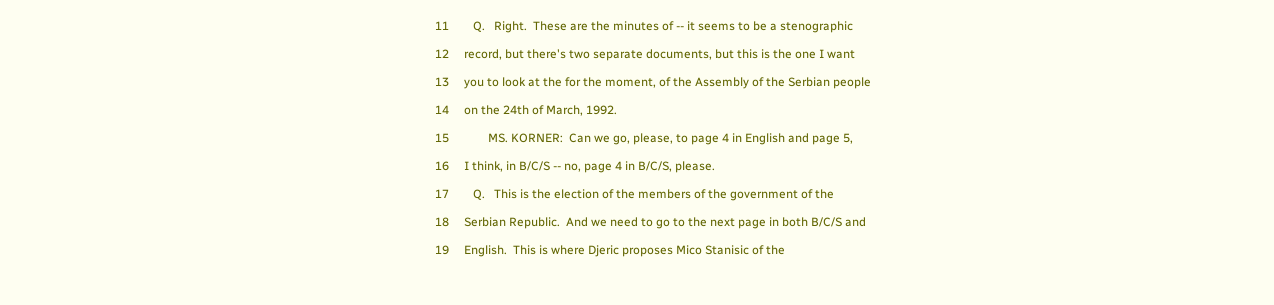11        Q.   Right.  These are the minutes of -- it seems to be a stenographic

12     record, but there's two separate documents, but this is the one I want

13     you to look at the for the moment, of the Assembly of the Serbian people

14     on the 24th of March, 1992.

15             MS. KORNER:  Can we go, please, to page 4 in English and page 5,

16     I think, in B/C/S -- no, page 4 in B/C/S, please.

17        Q.   This is the election of the members of the government of the

18     Serbian Republic.  And we need to go to the next page in both B/C/S and

19     English.  This is where Djeric proposes Mico Stanisic of the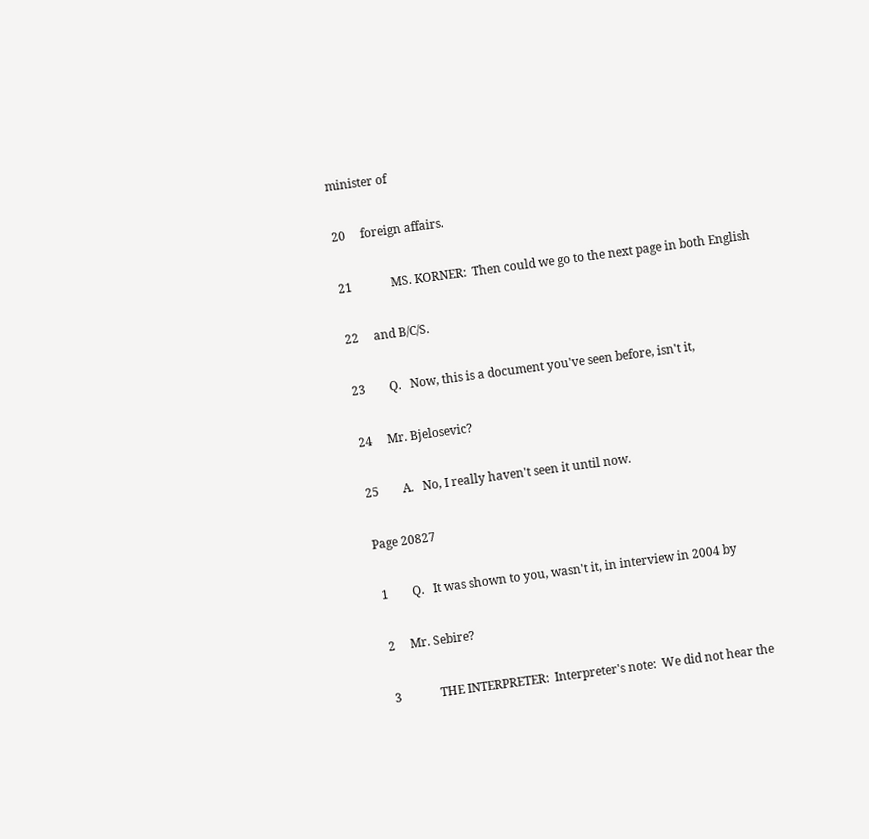minister of

20     foreign affairs.

21             MS. KORNER:  Then could we go to the next page in both English

22     and B/C/S.

23        Q.   Now, this is a document you've seen before, isn't it,

24     Mr. Bjelosevic?

25        A.   No, I really haven't seen it until now.

Page 20827

 1        Q.   It was shown to you, wasn't it, in interview in 2004 by

 2     Mr. Sebire?

 3             THE INTERPRETER:  Interpreter's note:  We did not hear the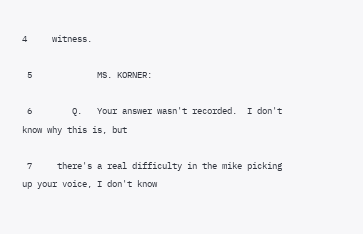4     witness.

 5             MS. KORNER:

 6        Q.   Your answer wasn't recorded.  I don't know why this is, but

 7     there's a real difficulty in the mike picking up your voice, I don't know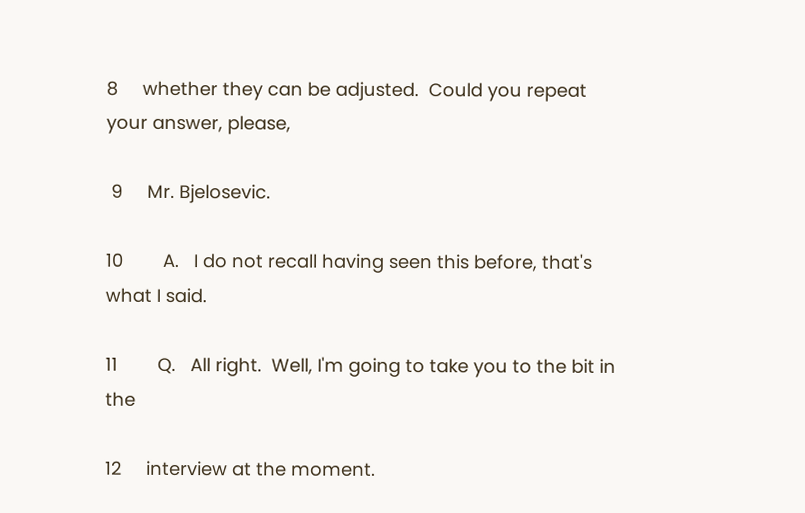8     whether they can be adjusted.  Could you repeat your answer, please,

 9     Mr. Bjelosevic.

10        A.   I do not recall having seen this before, that's what I said.

11        Q.   All right.  Well, I'm going to take you to the bit in the

12     interview at the moment.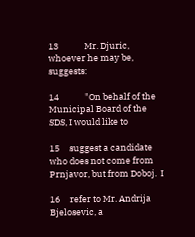13             Mr. Djuric, whoever he may be, suggests:

14             "On behalf of the Municipal Board of the SDS, I would like to

15     suggest a candidate who does not come from Prnjavor, but from Doboj.  I

16     refer to Mr. Andrija Bjelosevic, a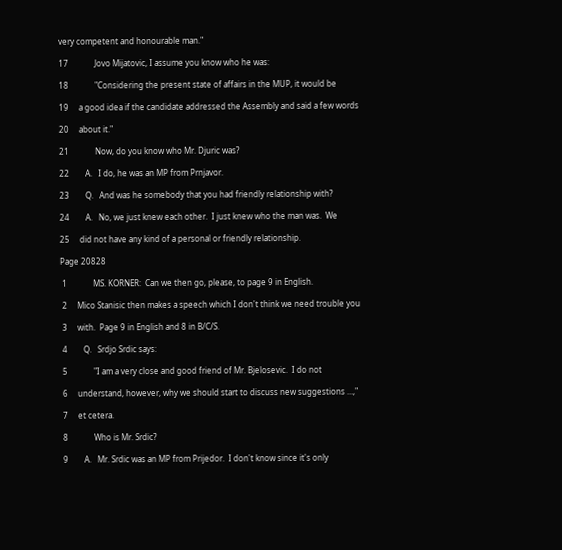very competent and honourable man."

17             Jovo Mijatovic, I assume you know who he was:

18             "Considering the present state of affairs in the MUP, it would be

19     a good idea if the candidate addressed the Assembly and said a few words

20     about it."

21             Now, do you know who Mr. Djuric was?

22        A.   I do, he was an MP from Prnjavor.

23        Q.   And was he somebody that you had friendly relationship with?

24        A.   No, we just knew each other.  I just knew who the man was.  We

25     did not have any kind of a personal or friendly relationship.

Page 20828

 1             MS. KORNER:  Can we then go, please, to page 9 in English.

 2     Mico Stanisic then makes a speech which I don't think we need trouble you

 3     with.  Page 9 in English and 8 in B/C/S.

 4        Q.   Srdjo Srdic says:

 5             "I am a very close and good friend of Mr. Bjelosevic.  I do not

 6     understand, however, why we should start to discuss new suggestions ...,"

 7     et cetera.

 8             Who is Mr. Srdic?

 9        A.   Mr. Srdic was an MP from Prijedor.  I don't know since it's only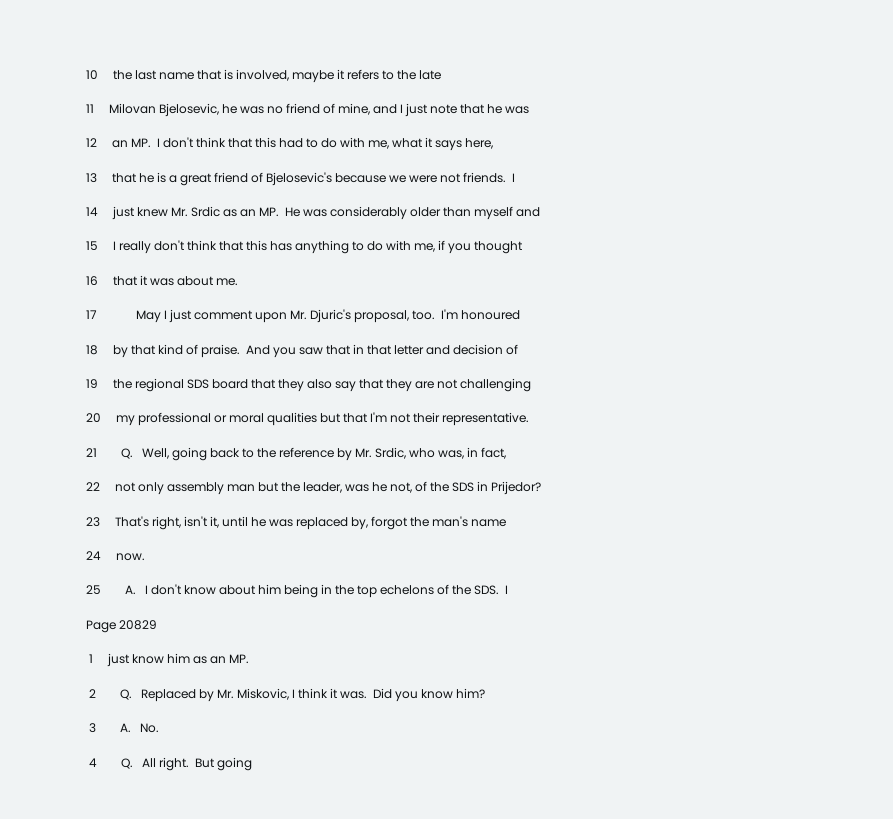10     the last name that is involved, maybe it refers to the late

11     Milovan Bjelosevic, he was no friend of mine, and I just note that he was

12     an MP.  I don't think that this had to do with me, what it says here,

13     that he is a great friend of Bjelosevic's because we were not friends.  I

14     just knew Mr. Srdic as an MP.  He was considerably older than myself and

15     I really don't think that this has anything to do with me, if you thought

16     that it was about me.

17             May I just comment upon Mr. Djuric's proposal, too.  I'm honoured

18     by that kind of praise.  And you saw that in that letter and decision of

19     the regional SDS board that they also say that they are not challenging

20     my professional or moral qualities but that I'm not their representative.

21        Q.   Well, going back to the reference by Mr. Srdic, who was, in fact,

22     not only assembly man but the leader, was he not, of the SDS in Prijedor?

23     That's right, isn't it, until he was replaced by, forgot the man's name

24     now.

25        A.   I don't know about him being in the top echelons of the SDS.  I

Page 20829

 1     just know him as an MP.

 2        Q.   Replaced by Mr. Miskovic, I think it was.  Did you know him?

 3        A.   No.

 4        Q.   All right.  But going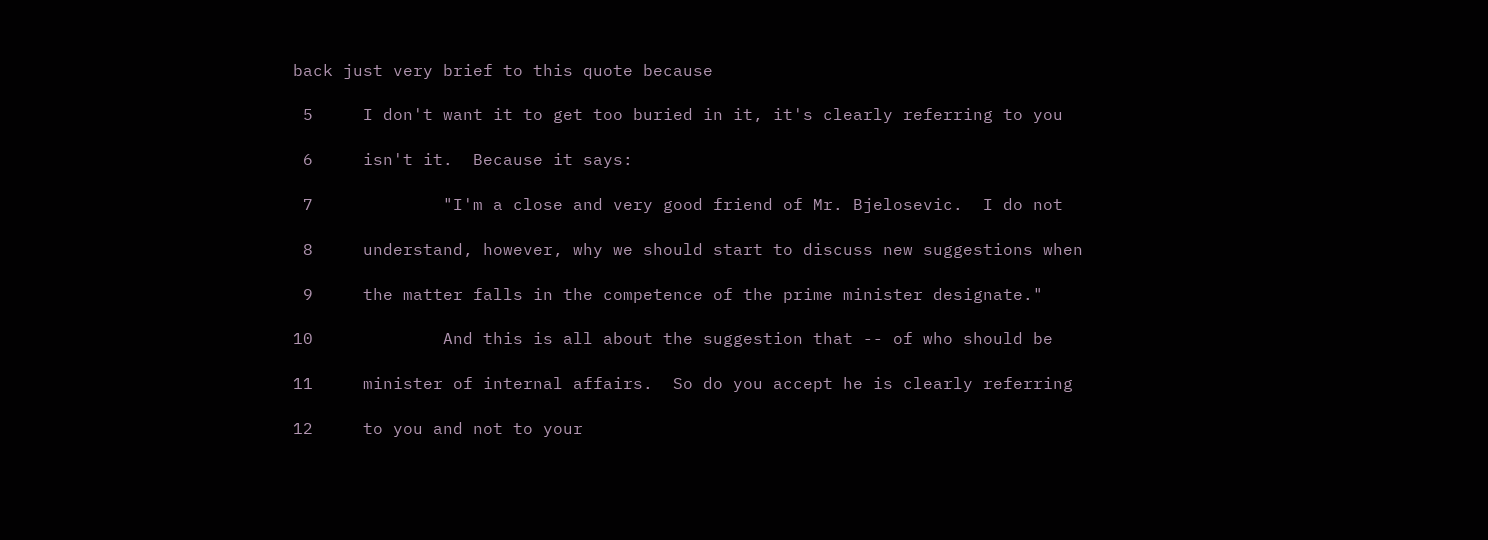back just very brief to this quote because

 5     I don't want it to get too buried in it, it's clearly referring to you

 6     isn't it.  Because it says:

 7             "I'm a close and very good friend of Mr. Bjelosevic.  I do not

 8     understand, however, why we should start to discuss new suggestions when

 9     the matter falls in the competence of the prime minister designate."

10             And this is all about the suggestion that -- of who should be

11     minister of internal affairs.  So do you accept he is clearly referring

12     to you and not to your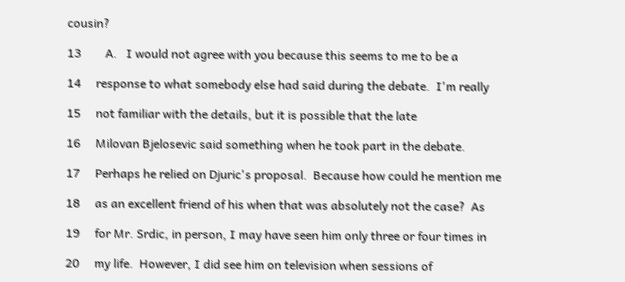cousin?

13        A.   I would not agree with you because this seems to me to be a

14     response to what somebody else had said during the debate.  I'm really

15     not familiar with the details, but it is possible that the late

16     Milovan Bjelosevic said something when he took part in the debate.

17     Perhaps he relied on Djuric's proposal.  Because how could he mention me

18     as an excellent friend of his when that was absolutely not the case?  As

19     for Mr. Srdic, in person, I may have seen him only three or four times in

20     my life.  However, I did see him on television when sessions of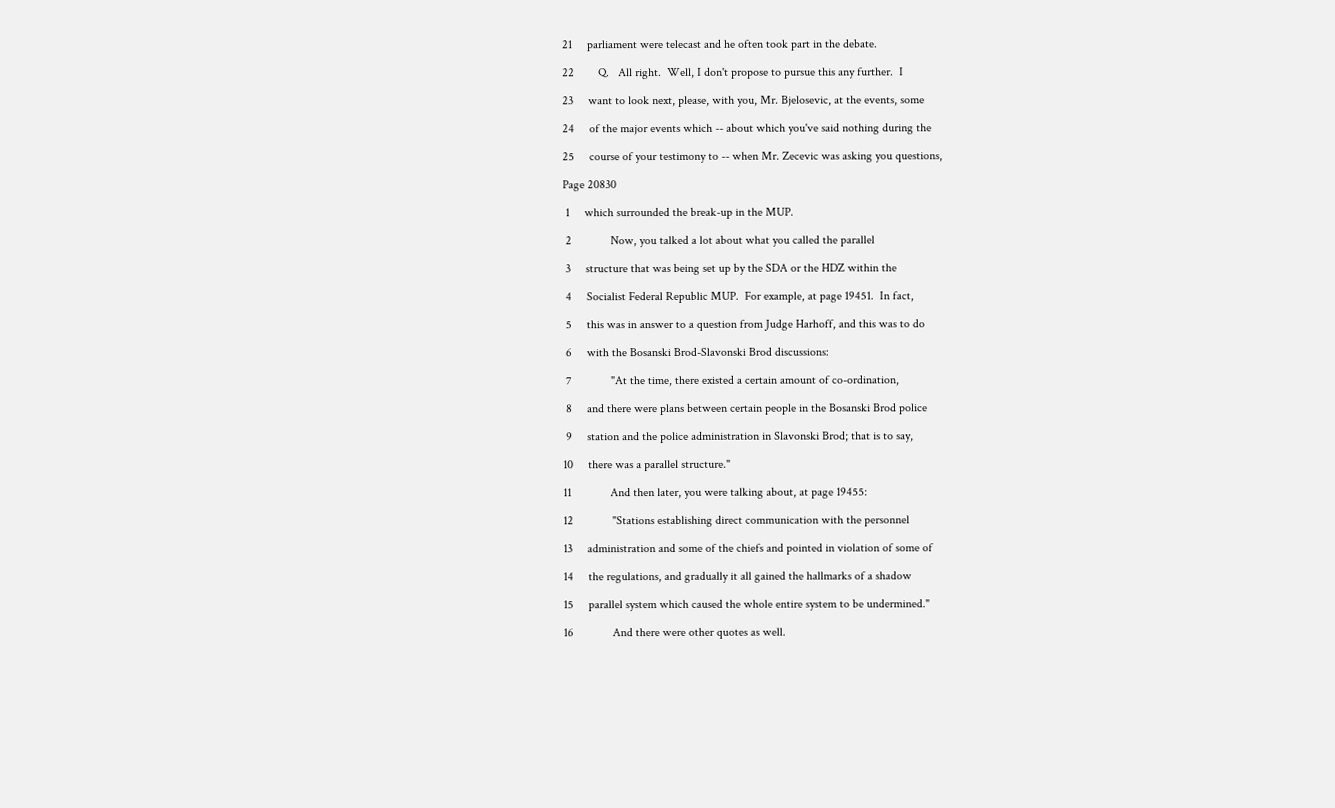21     parliament were telecast and he often took part in the debate.

22        Q.   All right.  Well, I don't propose to pursue this any further.  I

23     want to look next, please, with you, Mr. Bjelosevic, at the events, some

24     of the major events which -- about which you've said nothing during the

25     course of your testimony to -- when Mr. Zecevic was asking you questions,

Page 20830

 1     which surrounded the break-up in the MUP.

 2             Now, you talked a lot about what you called the parallel

 3     structure that was being set up by the SDA or the HDZ within the

 4     Socialist Federal Republic MUP.  For example, at page 19451.  In fact,

 5     this was in answer to a question from Judge Harhoff, and this was to do

 6     with the Bosanski Brod-Slavonski Brod discussions:

 7             "At the time, there existed a certain amount of co-ordination,

 8     and there were plans between certain people in the Bosanski Brod police

 9     station and the police administration in Slavonski Brod; that is to say,

10     there was a parallel structure."

11             And then later, you were talking about, at page 19455:

12             "Stations establishing direct communication with the personnel

13     administration and some of the chiefs and pointed in violation of some of

14     the regulations, and gradually it all gained the hallmarks of a shadow

15     parallel system which caused the whole entire system to be undermined."

16             And there were other quotes as well.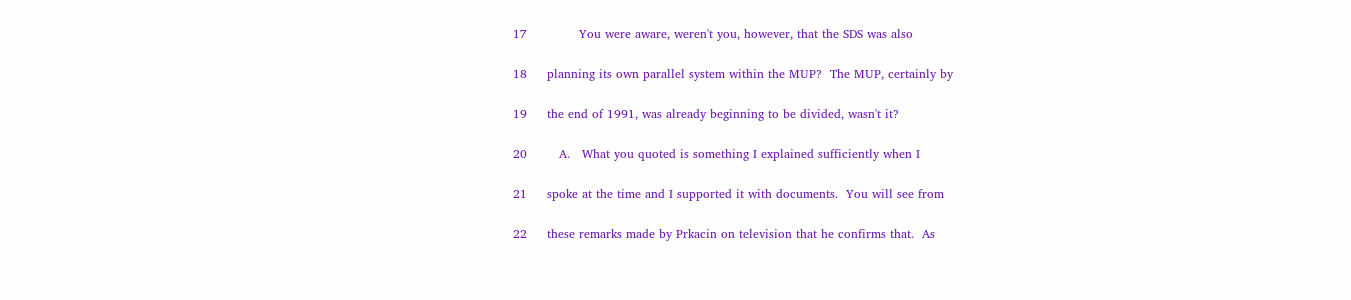17             You were aware, weren't you, however, that the SDS was also

18     planning its own parallel system within the MUP?  The MUP, certainly by

19     the end of 1991, was already beginning to be divided, wasn't it?

20        A.   What you quoted is something I explained sufficiently when I

21     spoke at the time and I supported it with documents.  You will see from

22     these remarks made by Prkacin on television that he confirms that.  As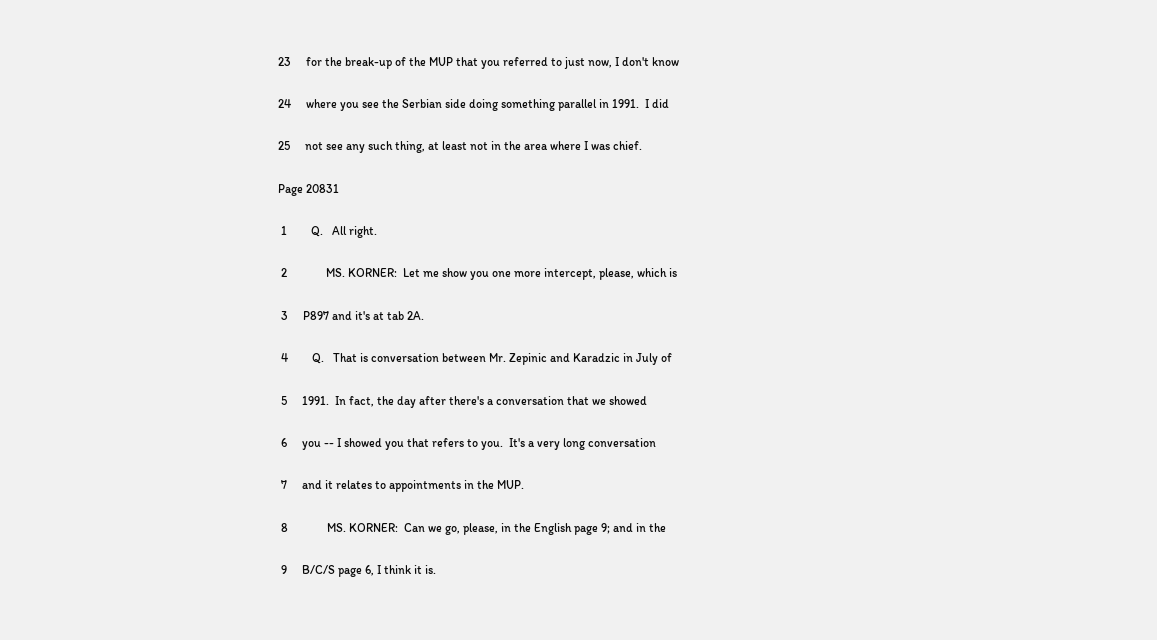23     for the break-up of the MUP that you referred to just now, I don't know

24     where you see the Serbian side doing something parallel in 1991.  I did

25     not see any such thing, at least not in the area where I was chief.

Page 20831

 1        Q.   All right.

 2             MS. KORNER:  Let me show you one more intercept, please, which is

 3     P897 and it's at tab 2A.

 4        Q.   That is conversation between Mr. Zepinic and Karadzic in July of

 5     1991.  In fact, the day after there's a conversation that we showed

 6     you -- I showed you that refers to you.  It's a very long conversation

 7     and it relates to appointments in the MUP.

 8             MS. KORNER:  Can we go, please, in the English page 9; and in the

 9     B/C/S page 6, I think it is.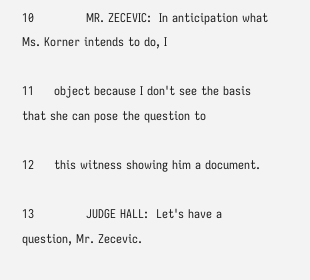10             MR. ZECEVIC:  In anticipation what Ms. Korner intends to do, I

11     object because I don't see the basis that she can pose the question to

12     this witness showing him a document.

13             JUDGE HALL:  Let's have a question, Mr. Zecevic.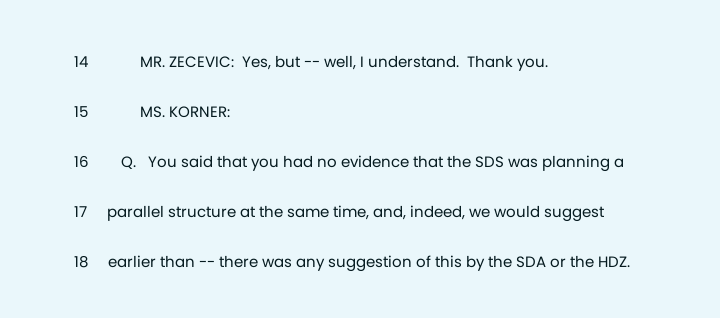14             MR. ZECEVIC:  Yes, but -- well, I understand.  Thank you.

15             MS. KORNER:

16        Q.   You said that you had no evidence that the SDS was planning a

17     parallel structure at the same time, and, indeed, we would suggest

18     earlier than -- there was any suggestion of this by the SDA or the HDZ.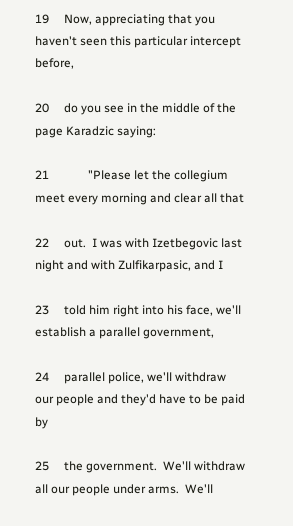19     Now, appreciating that you haven't seen this particular intercept before,

20     do you see in the middle of the page Karadzic saying:

21             "Please let the collegium meet every morning and clear all that

22     out.  I was with Izetbegovic last night and with Zulfikarpasic, and I

23     told him right into his face, we'll establish a parallel government,

24     parallel police, we'll withdraw our people and they'd have to be paid by

25     the government.  We'll withdraw all our people under arms.  We'll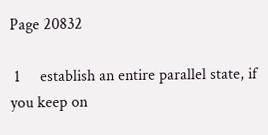Page 20832

 1     establish an entire parallel state, if you keep on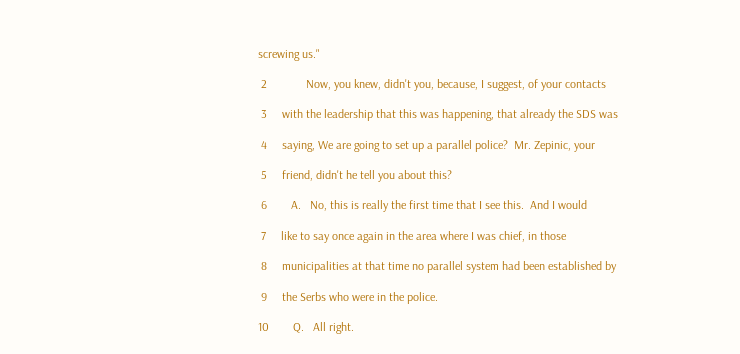screwing us."

 2             Now, you knew, didn't you, because, I suggest, of your contacts

 3     with the leadership that this was happening, that already the SDS was

 4     saying, We are going to set up a parallel police?  Mr. Zepinic, your

 5     friend, didn't he tell you about this?

 6        A.   No, this is really the first time that I see this.  And I would

 7     like to say once again in the area where I was chief, in those

 8     municipalities at that time no parallel system had been established by

 9     the Serbs who were in the police.

10        Q.   All right.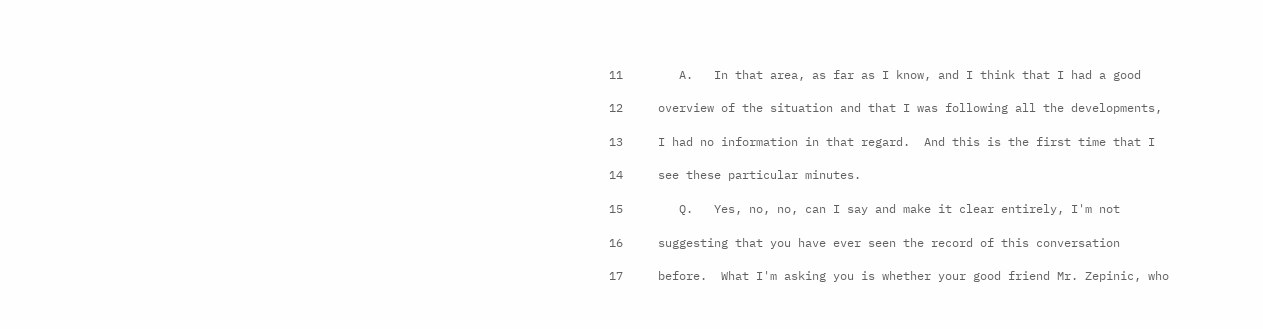11        A.   In that area, as far as I know, and I think that I had a good

12     overview of the situation and that I was following all the developments,

13     I had no information in that regard.  And this is the first time that I

14     see these particular minutes.

15        Q.   Yes, no, no, can I say and make it clear entirely, I'm not

16     suggesting that you have ever seen the record of this conversation

17     before.  What I'm asking you is whether your good friend Mr. Zepinic, who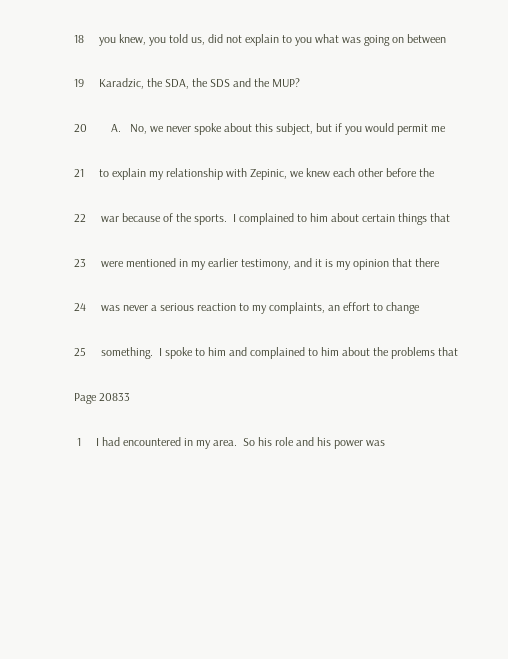18     you knew, you told us, did not explain to you what was going on between

19     Karadzic, the SDA, the SDS and the MUP?

20        A.   No, we never spoke about this subject, but if you would permit me

21     to explain my relationship with Zepinic, we knew each other before the

22     war because of the sports.  I complained to him about certain things that

23     were mentioned in my earlier testimony, and it is my opinion that there

24     was never a serious reaction to my complaints, an effort to change

25     something.  I spoke to him and complained to him about the problems that

Page 20833

 1     I had encountered in my area.  So his role and his power was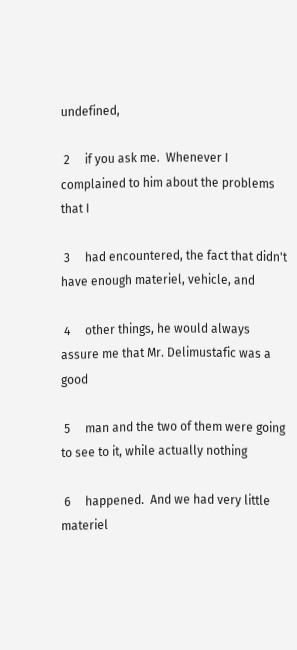undefined,

 2     if you ask me.  Whenever I complained to him about the problems that I

 3     had encountered, the fact that didn't have enough materiel, vehicle, and

 4     other things, he would always assure me that Mr. Delimustafic was a good

 5     man and the two of them were going to see to it, while actually nothing

 6     happened.  And we had very little materiel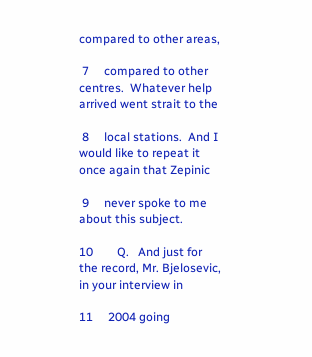compared to other areas,

 7     compared to other centres.  Whatever help arrived went strait to the

 8     local stations.  And I would like to repeat it once again that Zepinic

 9     never spoke to me about this subject.

10        Q.   And just for the record, Mr. Bjelosevic, in your interview in

11     2004 going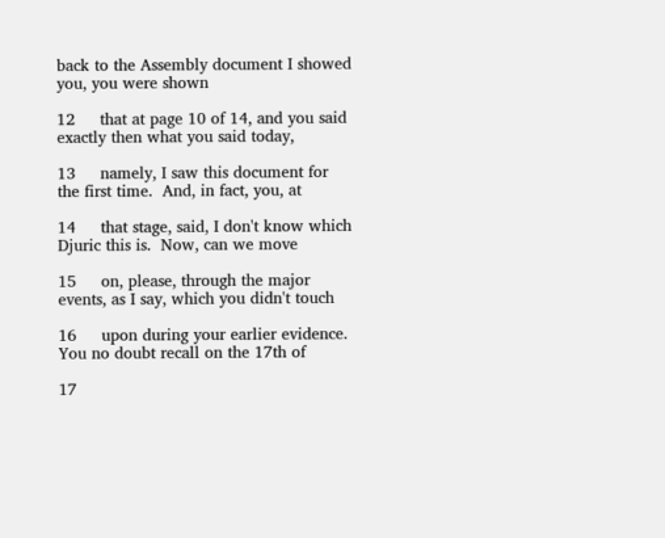back to the Assembly document I showed you, you were shown

12     that at page 10 of 14, and you said exactly then what you said today,

13     namely, I saw this document for the first time.  And, in fact, you, at

14     that stage, said, I don't know which Djuric this is.  Now, can we move

15     on, please, through the major events, as I say, which you didn't touch

16     upon during your earlier evidence.  You no doubt recall on the 17th of

17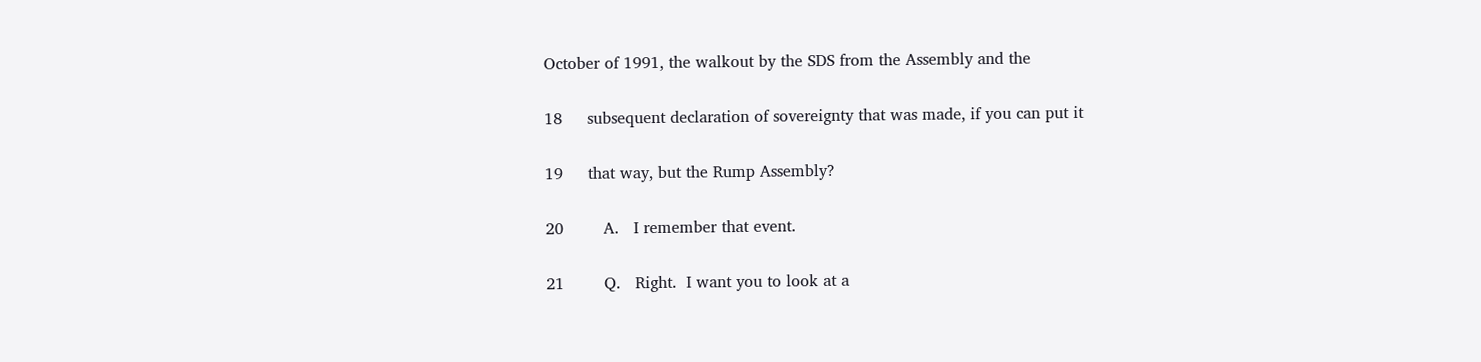October of 1991, the walkout by the SDS from the Assembly and the

18     subsequent declaration of sovereignty that was made, if you can put it

19     that way, but the Rump Assembly?

20        A.   I remember that event.

21        Q.   Right.  I want you to look at a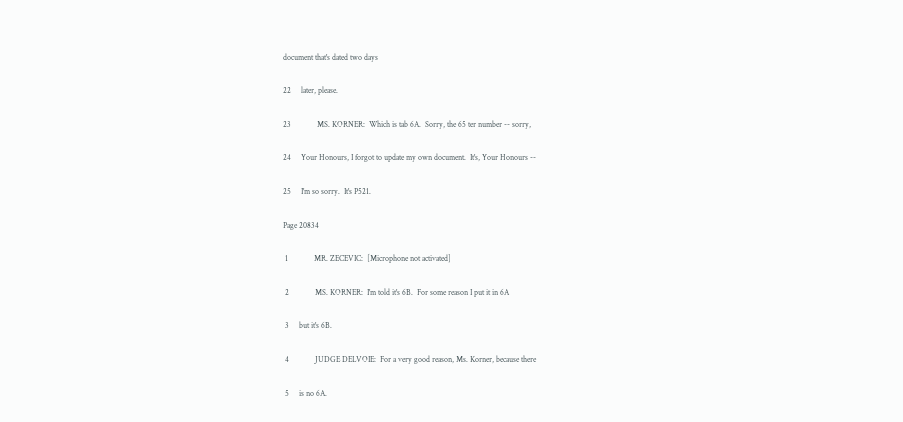document that's dated two days

22     later, please.

23             MS. KORNER:  Which is tab 6A.  Sorry, the 65 ter number -- sorry,

24     Your Honours, I forgot to update my own document.  It's, Your Honours --

25     I'm so sorry.  It's P521.

Page 20834

 1             MR. ZECEVIC:  [Microphone not activated]

 2             MS. KORNER:  I'm told it's 6B.  For some reason I put it in 6A

 3     but it's 6B.

 4             JUDGE DELVOIE:  For a very good reason, Ms. Korner, because there

 5     is no 6A.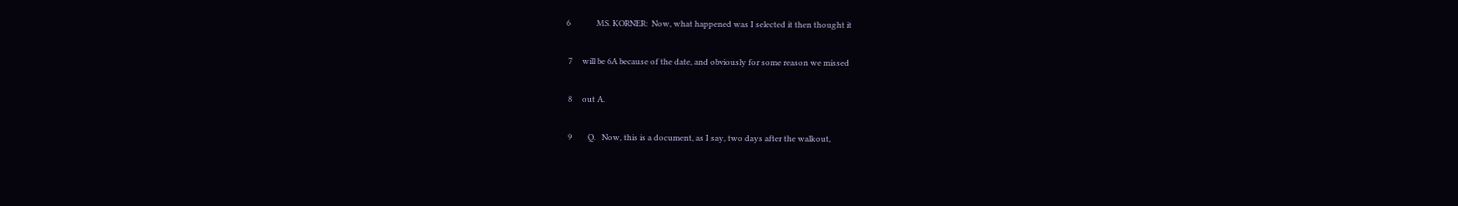6             MS. KORNER:  Now, what happened was I selected it then thought it

 7     will be 6A because of the date, and obviously for some reason we missed

 8     out A.

 9        Q.   Now, this is a document, as I say, two days after the walkout,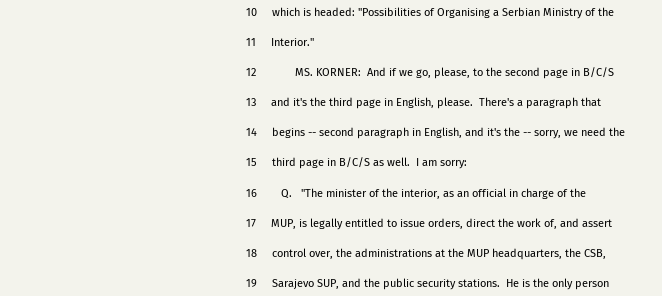10     which is headed: "Possibilities of Organising a Serbian Ministry of the

11     Interior."

12             MS. KORNER:  And if we go, please, to the second page in B/C/S

13     and it's the third page in English, please.  There's a paragraph that

14     begins -- second paragraph in English, and it's the -- sorry, we need the

15     third page in B/C/S as well.  I am sorry:

16        Q.   "The minister of the interior, as an official in charge of the

17     MUP, is legally entitled to issue orders, direct the work of, and assert

18     control over, the administrations at the MUP headquarters, the CSB,

19     Sarajevo SUP, and the public security stations.  He is the only person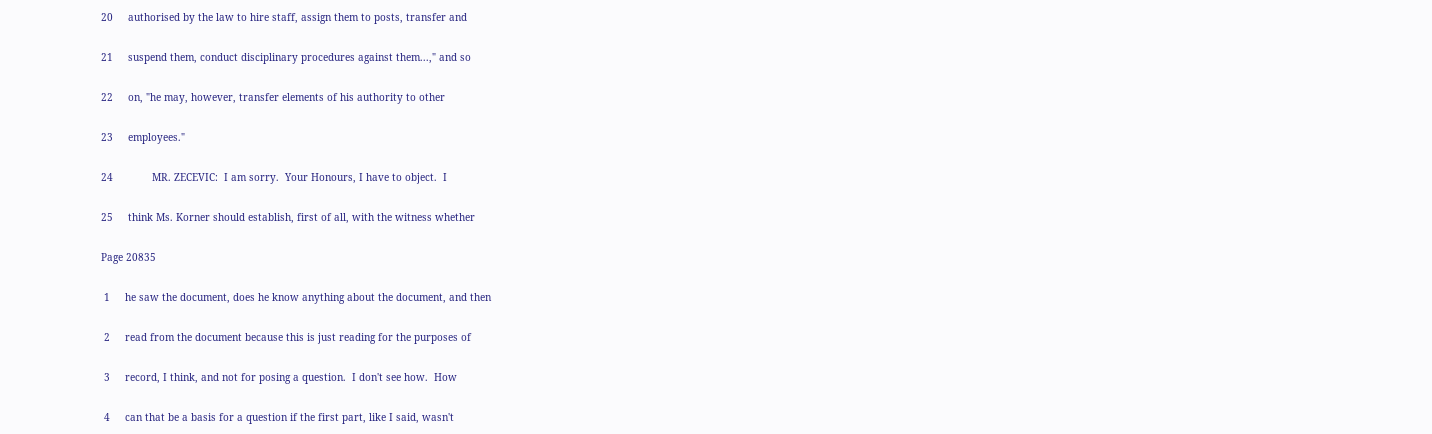20     authorised by the law to hire staff, assign them to posts, transfer and

21     suspend them, conduct disciplinary procedures against them...," and so

22     on, "he may, however, transfer elements of his authority to other

23     employees."

24             MR. ZECEVIC:  I am sorry.  Your Honours, I have to object.  I

25     think Ms. Korner should establish, first of all, with the witness whether

Page 20835

 1     he saw the document, does he know anything about the document, and then

 2     read from the document because this is just reading for the purposes of

 3     record, I think, and not for posing a question.  I don't see how.  How

 4     can that be a basis for a question if the first part, like I said, wasn't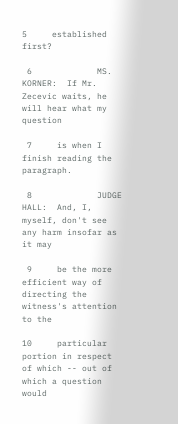5     established first?

 6             MS. KORNER:  If Mr. Zecevic waits, he will hear what my question

 7     is when I finish reading the paragraph.

 8             JUDGE HALL:  And, I, myself, don't see any harm insofar as it may

 9     be the more efficient way of directing the witness's attention to the

10     particular portion in respect of which -- out of which a question would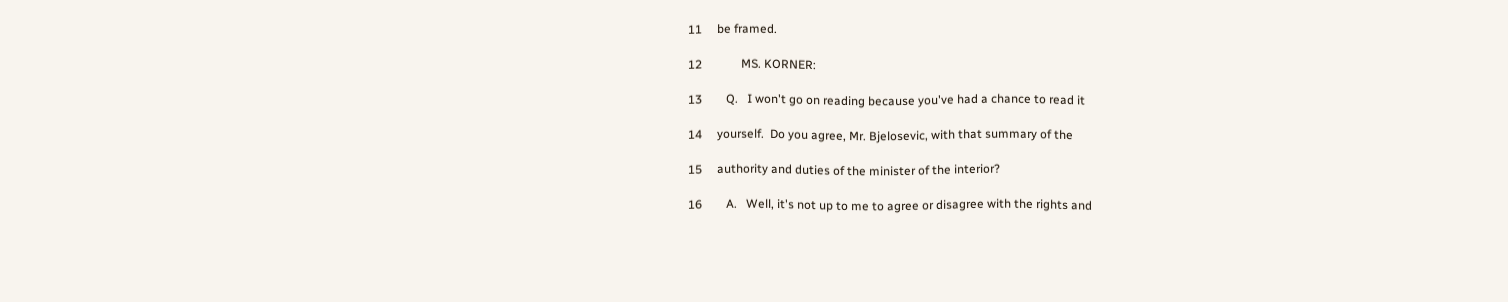11     be framed.

12             MS. KORNER:

13        Q.   I won't go on reading because you've had a chance to read it

14     yourself.  Do you agree, Mr. Bjelosevic, with that summary of the

15     authority and duties of the minister of the interior?

16        A.   Well, it's not up to me to agree or disagree with the rights and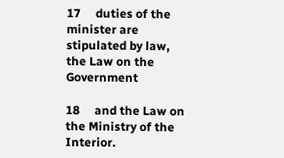17     duties of the minister are stipulated by law, the Law on the Government

18     and the Law on the Ministry of the Interior.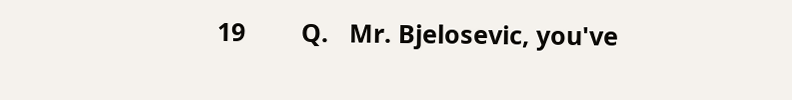19        Q.   Mr. Bjelosevic, you've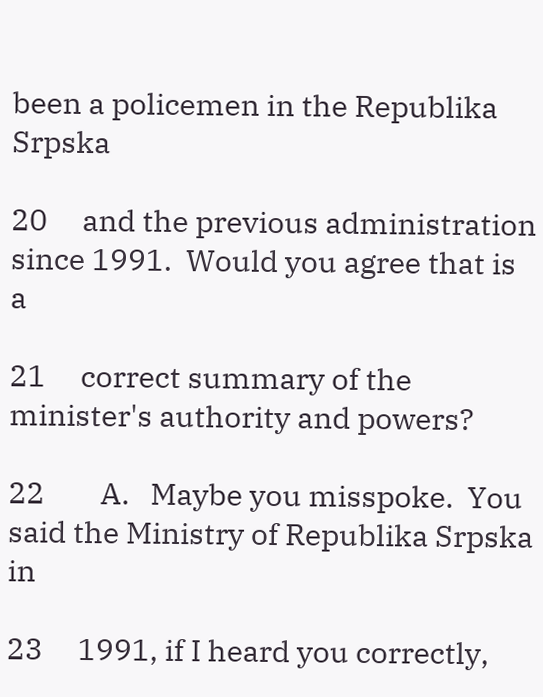been a policemen in the Republika Srpska

20     and the previous administration since 1991.  Would you agree that is a

21     correct summary of the minister's authority and powers?

22        A.   Maybe you misspoke.  You said the Ministry of Republika Srpska in

23     1991, if I heard you correctly,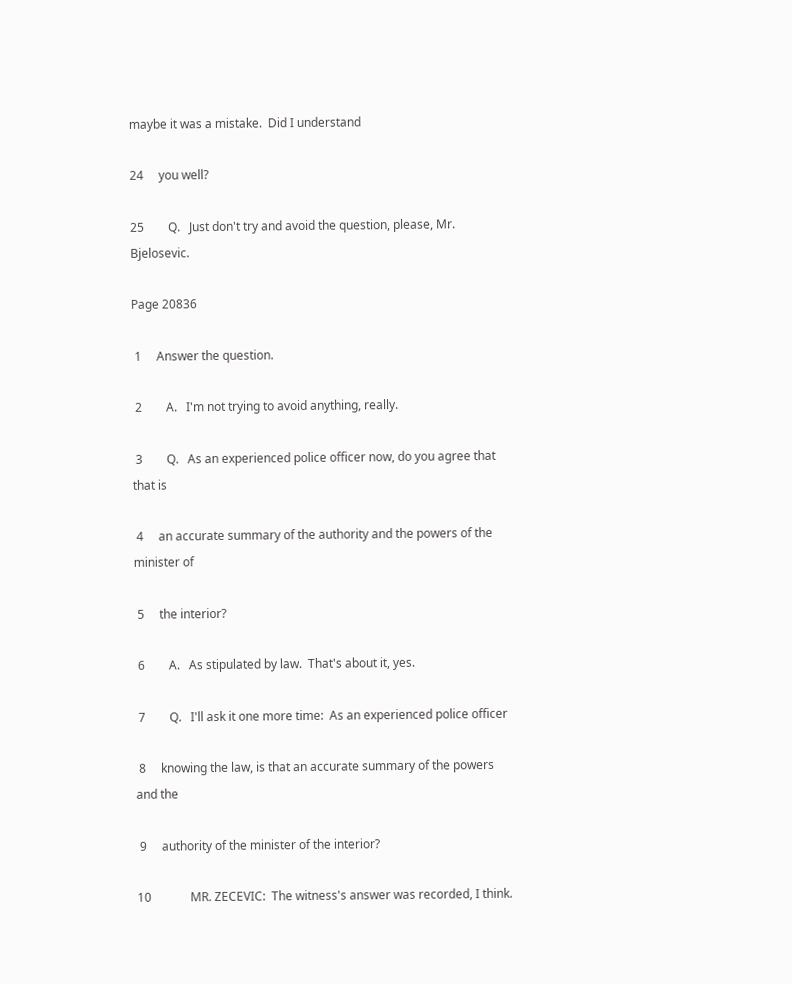maybe it was a mistake.  Did I understand

24     you well?

25        Q.   Just don't try and avoid the question, please, Mr. Bjelosevic.

Page 20836

 1     Answer the question.

 2        A.   I'm not trying to avoid anything, really.

 3        Q.   As an experienced police officer now, do you agree that that is

 4     an accurate summary of the authority and the powers of the minister of

 5     the interior?

 6        A.   As stipulated by law.  That's about it, yes.

 7        Q.   I'll ask it one more time:  As an experienced police officer

 8     knowing the law, is that an accurate summary of the powers and the

 9     authority of the minister of the interior?

10             MR. ZECEVIC:  The witness's answer was recorded, I think.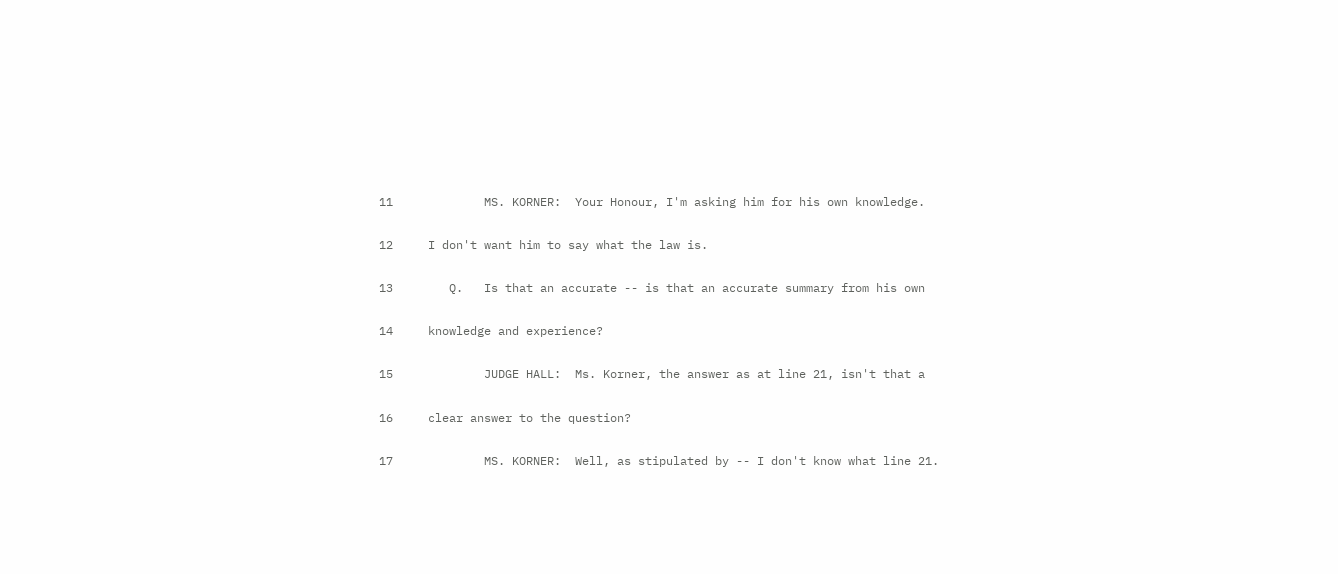11             MS. KORNER:  Your Honour, I'm asking him for his own knowledge.

12     I don't want him to say what the law is.

13        Q.   Is that an accurate -- is that an accurate summary from his own

14     knowledge and experience?

15             JUDGE HALL:  Ms. Korner, the answer as at line 21, isn't that a

16     clear answer to the question?

17             MS. KORNER:  Well, as stipulated by -- I don't know what line 21.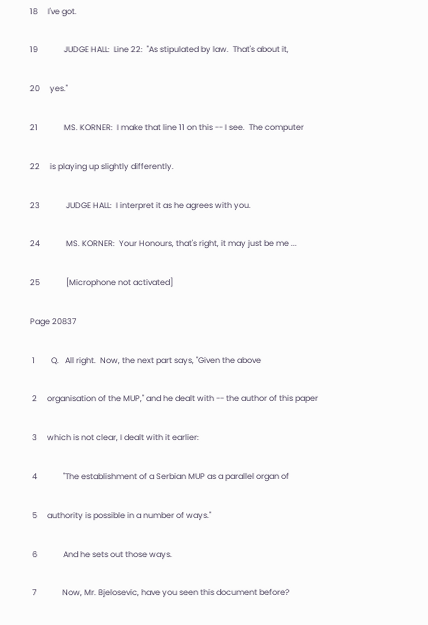18     I've got.

19             JUDGE HALL:  Line 22:  "As stipulated by law.  That's about it,

20     yes."

21             MS. KORNER:  I make that line 11 on this -- I see.  The computer

22     is playing up slightly differently.

23             JUDGE HALL:  I interpret it as he agrees with you.

24             MS. KORNER:  Your Honours, that's right, it may just be me ...

25             [Microphone not activated]

Page 20837

 1        Q.   All right.  Now, the next part says, "Given the above

 2     organisation of the MUP," and he dealt with -- the author of this paper

 3     which is not clear, I dealt with it earlier:

 4             "The establishment of a Serbian MUP as a parallel organ of

 5     authority is possible in a number of ways."

 6             And he sets out those ways.

 7             Now, Mr. Bjelosevic, have you seen this document before?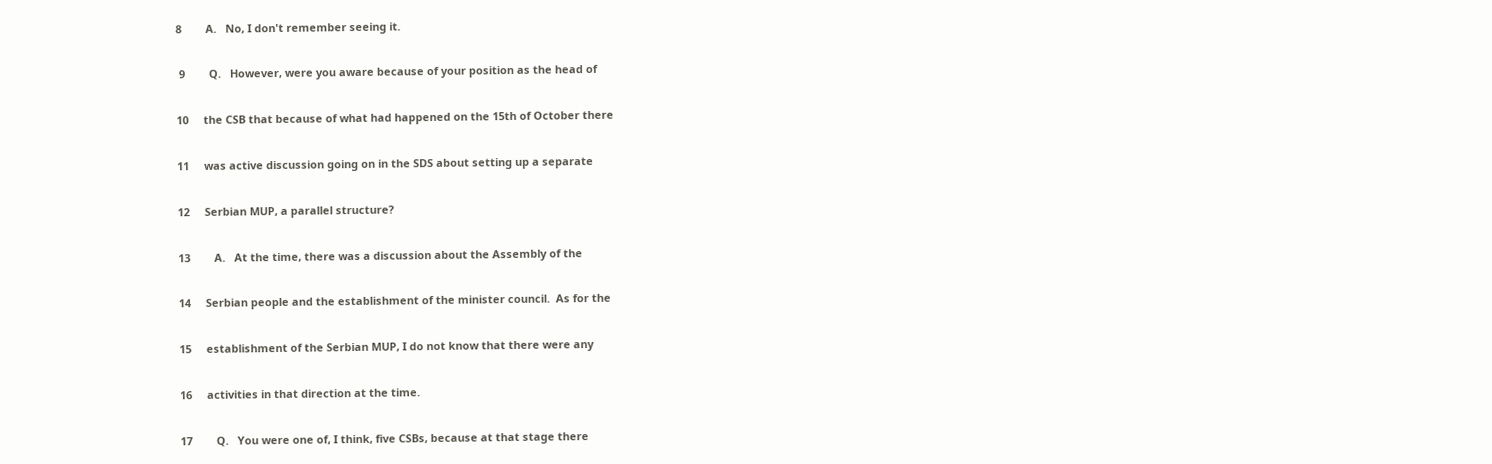8        A.   No, I don't remember seeing it.

 9        Q.   However, were you aware because of your position as the head of

10     the CSB that because of what had happened on the 15th of October there

11     was active discussion going on in the SDS about setting up a separate

12     Serbian MUP, a parallel structure?

13        A.   At the time, there was a discussion about the Assembly of the

14     Serbian people and the establishment of the minister council.  As for the

15     establishment of the Serbian MUP, I do not know that there were any

16     activities in that direction at the time.

17        Q.   You were one of, I think, five CSBs, because at that stage there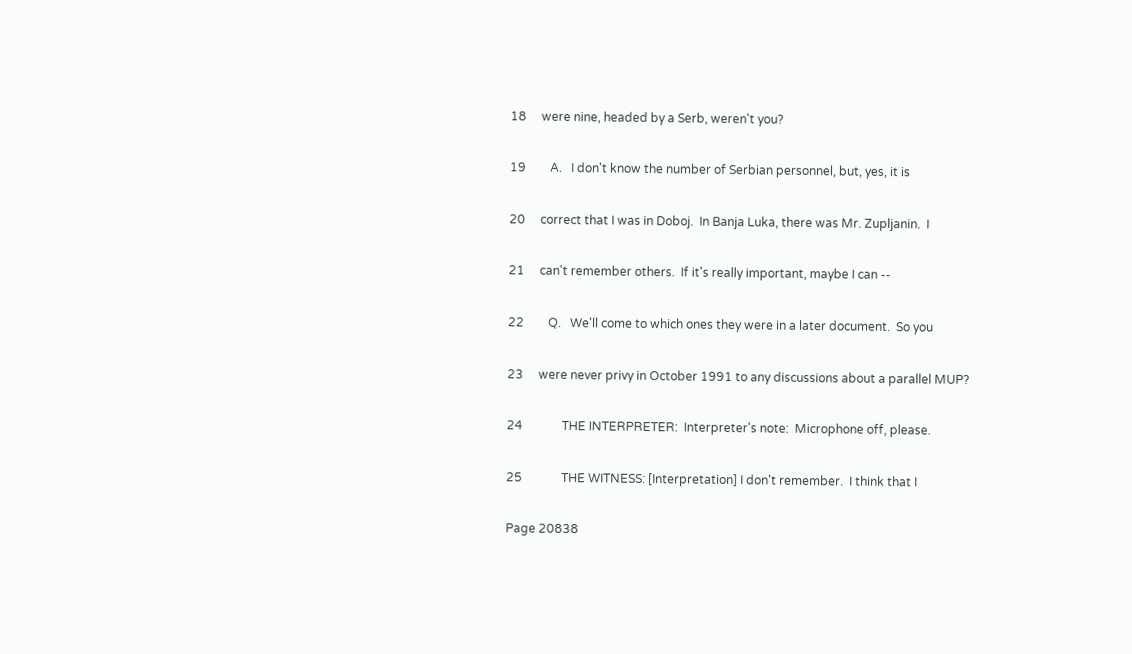18     were nine, headed by a Serb, weren't you?

19        A.   I don't know the number of Serbian personnel, but, yes, it is

20     correct that I was in Doboj.  In Banja Luka, there was Mr. Zupljanin.  I

21     can't remember others.  If it's really important, maybe I can --

22        Q.   We'll come to which ones they were in a later document.  So you

23     were never privy in October 1991 to any discussions about a parallel MUP?

24             THE INTERPRETER:  Interpreter's note:  Microphone off, please.

25             THE WITNESS: [Interpretation] I don't remember.  I think that I

Page 20838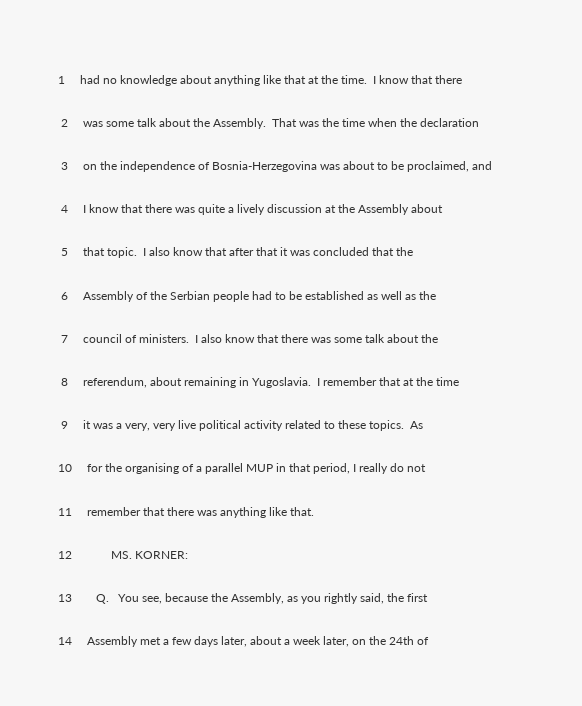1     had no knowledge about anything like that at the time.  I know that there

 2     was some talk about the Assembly.  That was the time when the declaration

 3     on the independence of Bosnia-Herzegovina was about to be proclaimed, and

 4     I know that there was quite a lively discussion at the Assembly about

 5     that topic.  I also know that after that it was concluded that the

 6     Assembly of the Serbian people had to be established as well as the

 7     council of ministers.  I also know that there was some talk about the

 8     referendum, about remaining in Yugoslavia.  I remember that at the time

 9     it was a very, very live political activity related to these topics.  As

10     for the organising of a parallel MUP in that period, I really do not

11     remember that there was anything like that.

12             MS. KORNER:

13        Q.   You see, because the Assembly, as you rightly said, the first

14     Assembly met a few days later, about a week later, on the 24th of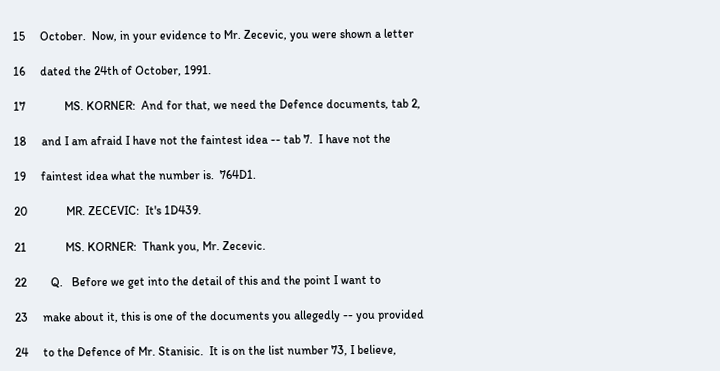15     October.  Now, in your evidence to Mr. Zecevic, you were shown a letter

16     dated the 24th of October, 1991.

17             MS. KORNER:  And for that, we need the Defence documents, tab 2,

18     and I am afraid I have not the faintest idea -- tab 7.  I have not the

19     faintest idea what the number is.  764D1.

20             MR. ZECEVIC:  It's 1D439.

21             MS. KORNER:  Thank you, Mr. Zecevic.

22        Q.   Before we get into the detail of this and the point I want to

23     make about it, this is one of the documents you allegedly -- you provided

24     to the Defence of Mr. Stanisic.  It is on the list number 73, I believe,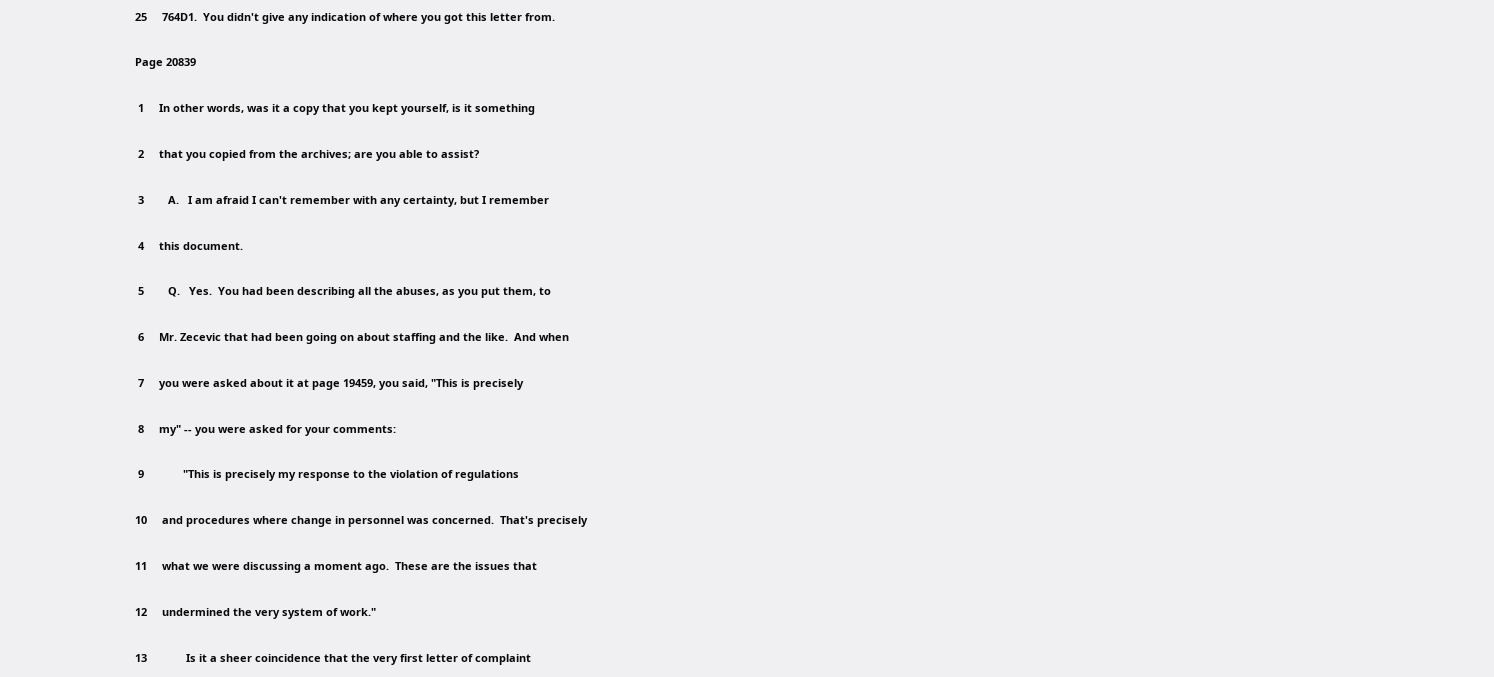25     764D1.  You didn't give any indication of where you got this letter from.

Page 20839

 1     In other words, was it a copy that you kept yourself, is it something

 2     that you copied from the archives; are you able to assist?

 3        A.   I am afraid I can't remember with any certainty, but I remember

 4     this document.

 5        Q.   Yes.  You had been describing all the abuses, as you put them, to

 6     Mr. Zecevic that had been going on about staffing and the like.  And when

 7     you were asked about it at page 19459, you said, "This is precisely

 8     my" -- you were asked for your comments:

 9             "This is precisely my response to the violation of regulations

10     and procedures where change in personnel was concerned.  That's precisely

11     what we were discussing a moment ago.  These are the issues that

12     undermined the very system of work."

13             Is it a sheer coincidence that the very first letter of complaint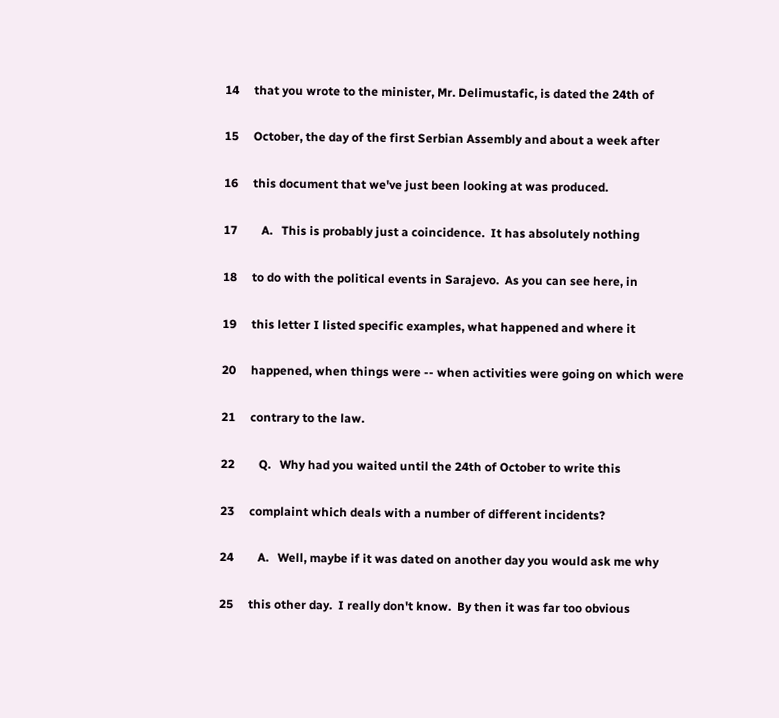14     that you wrote to the minister, Mr. Delimustafic, is dated the 24th of

15     October, the day of the first Serbian Assembly and about a week after

16     this document that we've just been looking at was produced.

17        A.   This is probably just a coincidence.  It has absolutely nothing

18     to do with the political events in Sarajevo.  As you can see here, in

19     this letter I listed specific examples, what happened and where it

20     happened, when things were -- when activities were going on which were

21     contrary to the law.

22        Q.   Why had you waited until the 24th of October to write this

23     complaint which deals with a number of different incidents?

24        A.   Well, maybe if it was dated on another day you would ask me why

25     this other day.  I really don't know.  By then it was far too obvious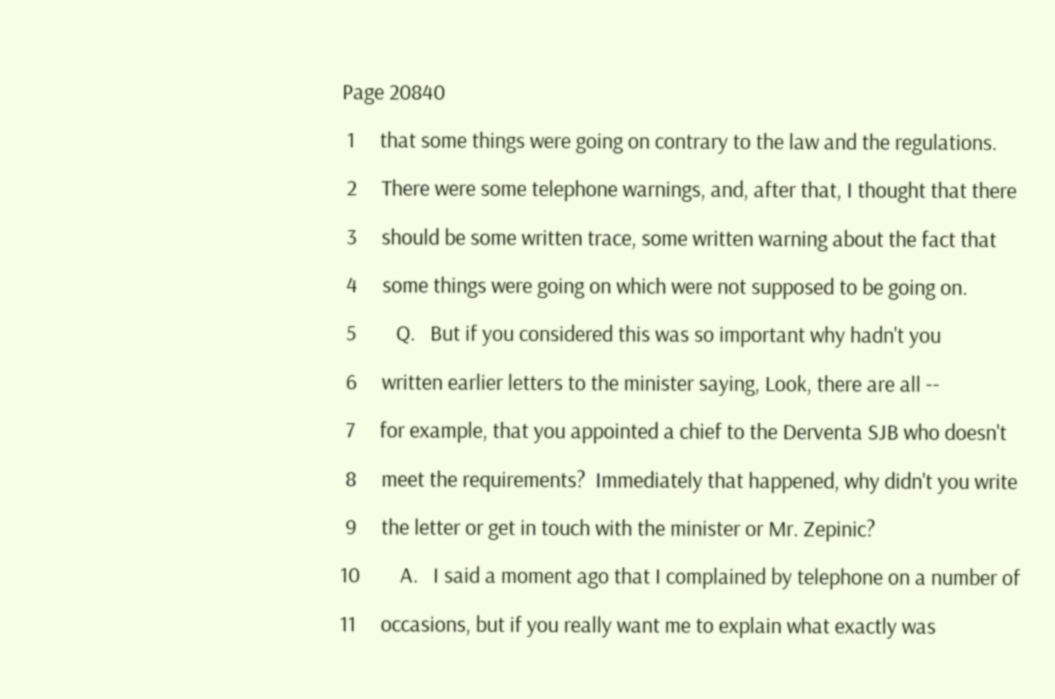Page 20840

 1     that some things were going on contrary to the law and the regulations.

 2     There were some telephone warnings, and, after that, I thought that there

 3     should be some written trace, some written warning about the fact that

 4     some things were going on which were not supposed to be going on.

 5        Q.   But if you considered this was so important why hadn't you

 6     written earlier letters to the minister saying, Look, there are all --

 7     for example, that you appointed a chief to the Derventa SJB who doesn't

 8     meet the requirements?  Immediately that happened, why didn't you write

 9     the letter or get in touch with the minister or Mr. Zepinic?

10        A.   I said a moment ago that I complained by telephone on a number of

11     occasions, but if you really want me to explain what exactly was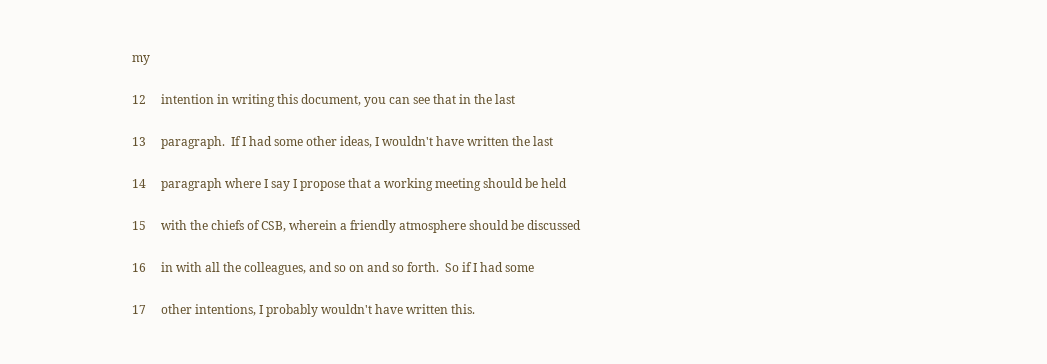my

12     intention in writing this document, you can see that in the last

13     paragraph.  If I had some other ideas, I wouldn't have written the last

14     paragraph where I say I propose that a working meeting should be held

15     with the chiefs of CSB, wherein a friendly atmosphere should be discussed

16     in with all the colleagues, and so on and so forth.  So if I had some

17     other intentions, I probably wouldn't have written this.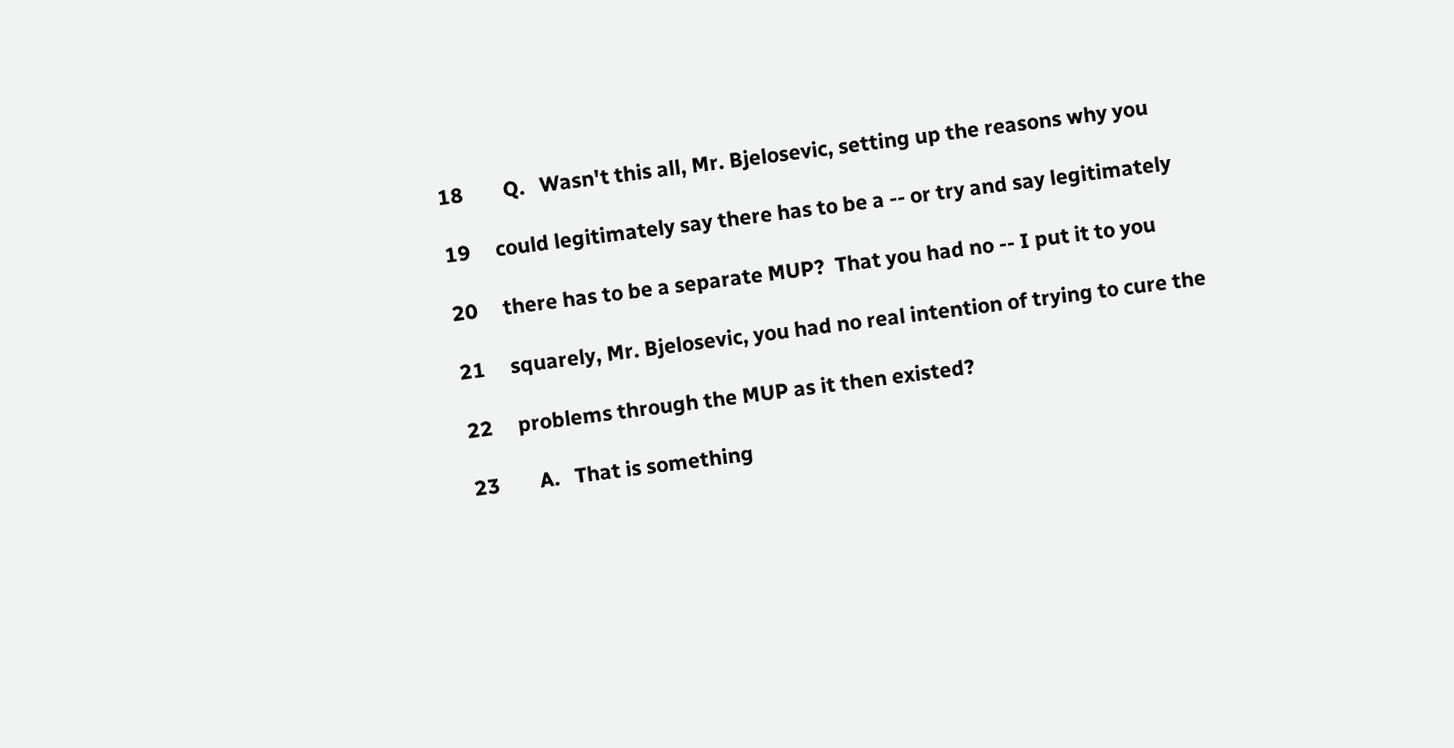18        Q.   Wasn't this all, Mr. Bjelosevic, setting up the reasons why you

19     could legitimately say there has to be a -- or try and say legitimately

20     there has to be a separate MUP?  That you had no -- I put it to you

21     squarely, Mr. Bjelosevic, you had no real intention of trying to cure the

22     problems through the MUP as it then existed?

23        A.   That is something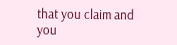that you claim and you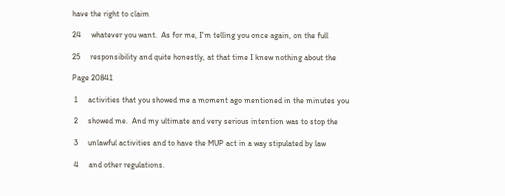have the right to claim

24     whatever you want.  As for me, I'm telling you once again, on the full

25     responsibility and quite honestly, at that time I knew nothing about the

Page 20841

 1     activities that you showed me a moment ago mentioned in the minutes you

 2     showed me.  And my ultimate and very serious intention was to stop the

 3     unlawful activities and to have the MUP act in a way stipulated by law

 4     and other regulations.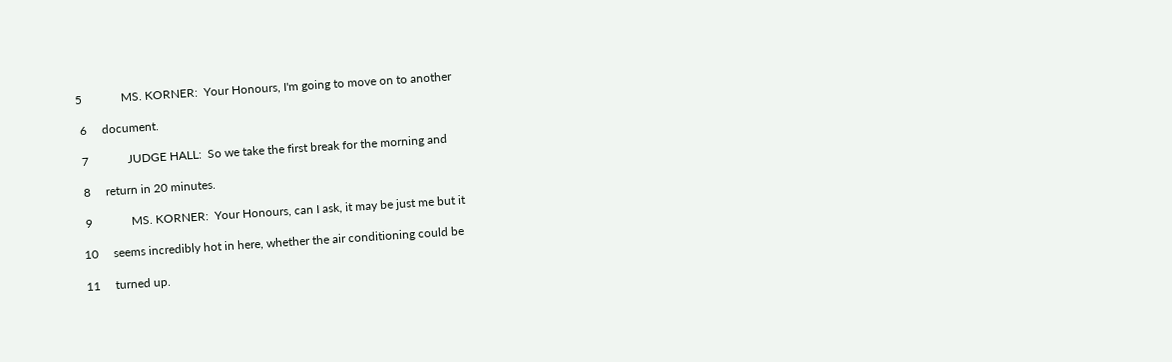5             MS. KORNER:  Your Honours, I'm going to move on to another

 6     document.

 7             JUDGE HALL:  So we take the first break for the morning and

 8     return in 20 minutes.

 9             MS. KORNER:  Your Honours, can I ask, it may be just me but it

10     seems incredibly hot in here, whether the air conditioning could be

11     turned up.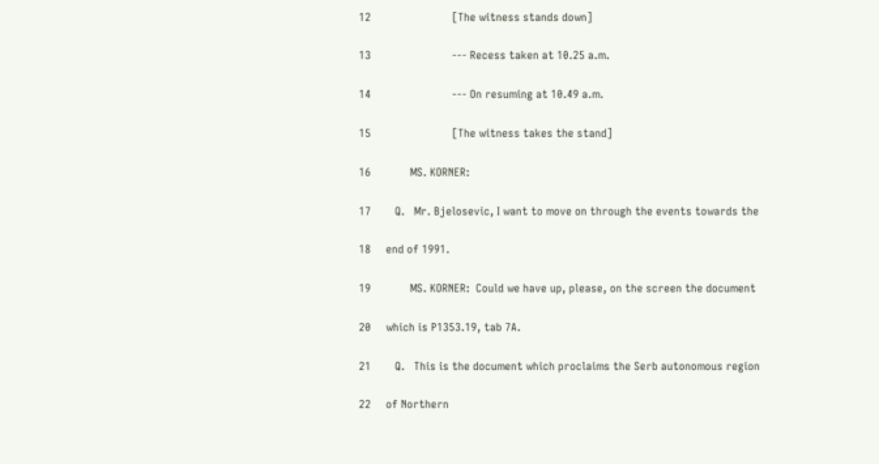12                           [The witness stands down]

13                           --- Recess taken at 10.25 a.m.

14                           --- On resuming at 10.49 a.m.

15                           [The witness takes the stand]

16             MS. KORNER:

17        Q.   Mr. Bjelosevic, I want to move on through the events towards the

18     end of 1991.

19             MS. KORNER:  Could we have up, please, on the screen the document

20     which is P1353.19, tab 7A.

21        Q.   This is the document which proclaims the Serb autonomous region

22     of Northern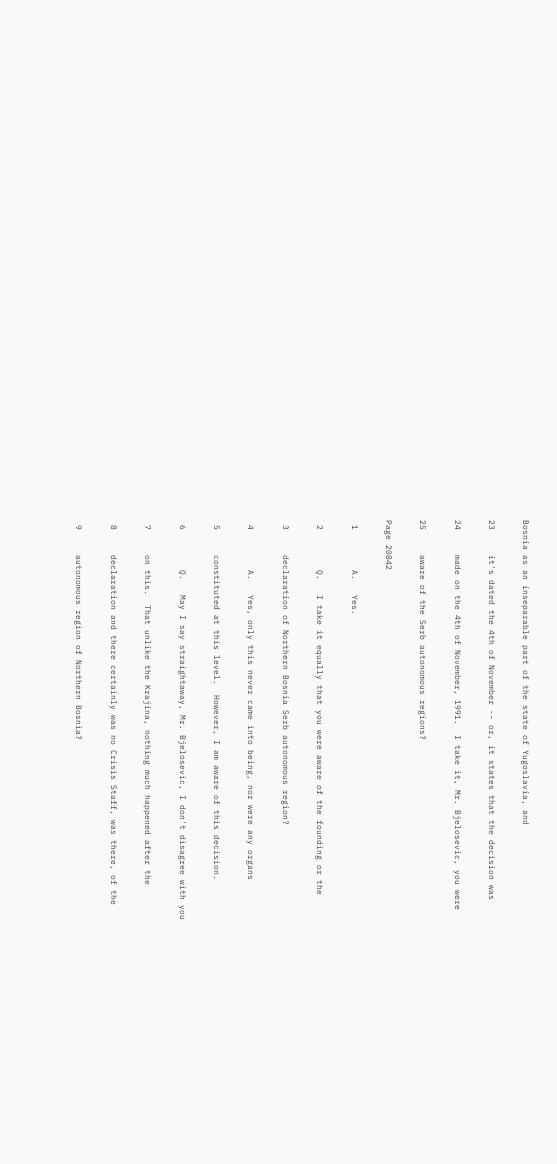Bosnia as an inseparable part of the state of Yugoslavia, and

23     it's dated the 4th of November -- or, it states that the decision was

24     made on the 4th of November, 1991.  I take it, Mr. Bjelosevic, you were

25     aware of the Serb autonomous regions?

Page 20842

 1        A.   Yes.

 2        Q.   I take it equally that you were aware of the founding or the

 3     declaration of Northern Bosnia Serb autonomous region?

 4        A.   Yes, only this never came into being, nor were any organs

 5     constituted at this level.  However, I am aware of this decision.

 6        Q.   May I say straightaway, Mr. Bjelosevic, I don't disagree with you

 7     on this.  That unlike the Krajina, nothing much happened after the

 8     declaration and there certainly was no Crisis Staff, was there, of the

 9     autonomous region of Northern Bosnia?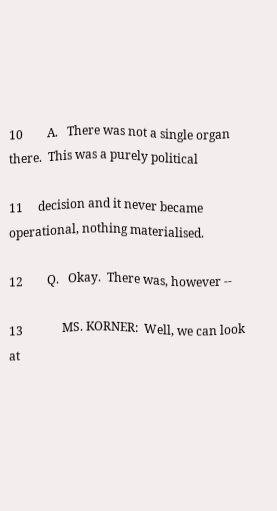10        A.   There was not a single organ there.  This was a purely political

11     decision and it never became operational, nothing materialised.

12        Q.   Okay.  There was, however --

13             MS. KORNER:  Well, we can look at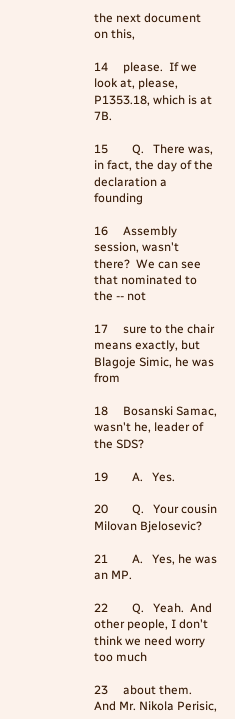the next document on this,

14     please.  If we look at, please, P1353.18, which is at 7B.

15        Q.   There was, in fact, the day of the declaration a founding

16     Assembly session, wasn't there?  We can see that nominated to the -- not

17     sure to the chair means exactly, but Blagoje Simic, he was from

18     Bosanski Samac, wasn't he, leader of the SDS?

19        A.   Yes.

20        Q.   Your cousin Milovan Bjelosevic?

21        A.   Yes, he was an MP.

22        Q.   Yeah.  And other people, I don't think we need worry too much

23     about them.  And Mr. Nikola Perisic,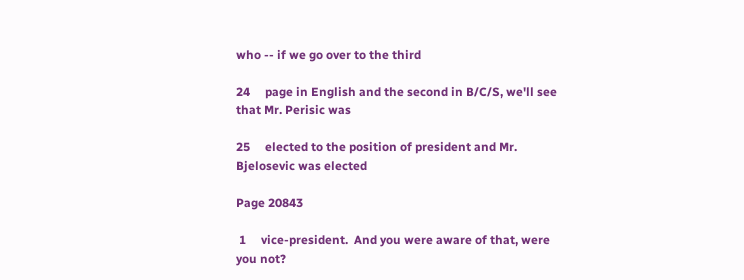who -- if we go over to the third

24     page in English and the second in B/C/S, we'll see that Mr. Perisic was

25     elected to the position of president and Mr. Bjelosevic was elected

Page 20843

 1     vice-president.  And you were aware of that, were you not?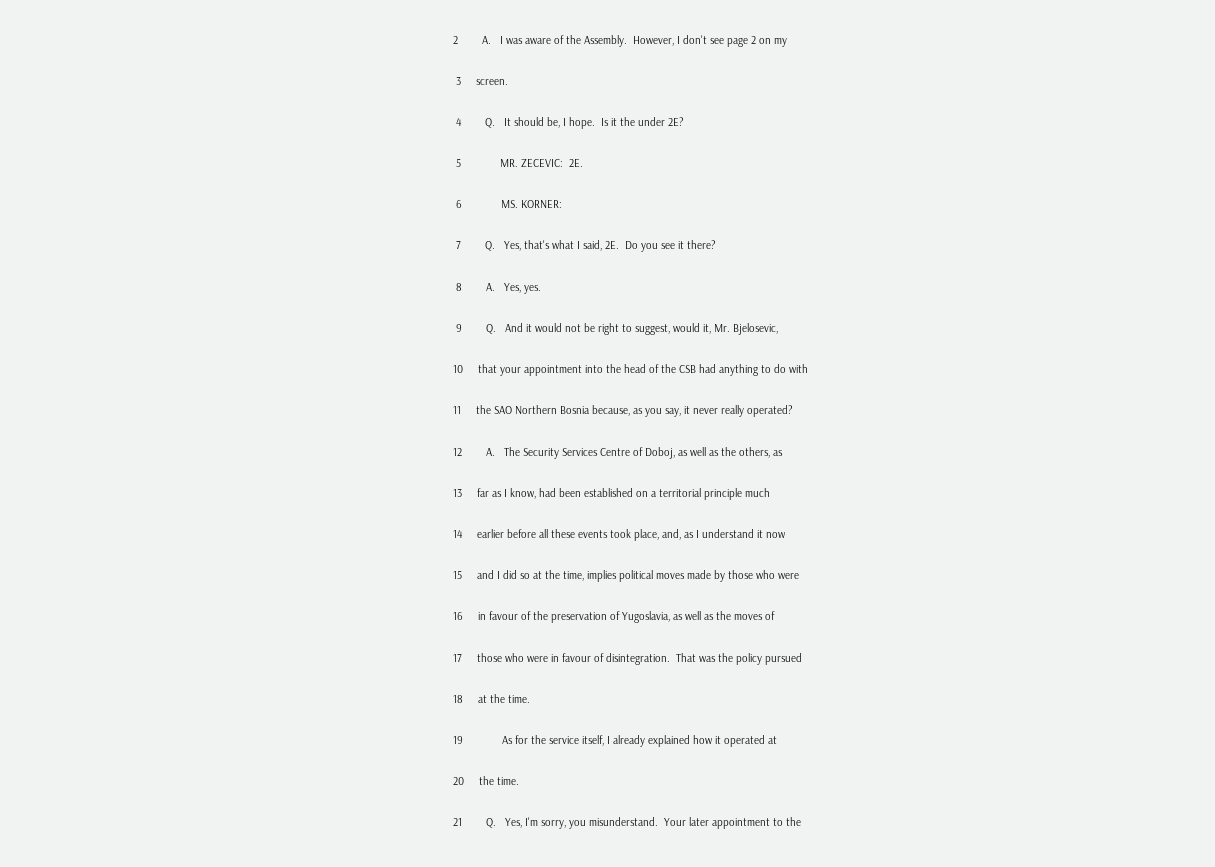2        A.   I was aware of the Assembly.  However, I don't see page 2 on my

 3     screen.

 4        Q.   It should be, I hope.  Is it the under 2E?

 5             MR. ZECEVIC:  2E.

 6             MS. KORNER:

 7        Q.   Yes, that's what I said, 2E.  Do you see it there?

 8        A.   Yes, yes.

 9        Q.   And it would not be right to suggest, would it, Mr. Bjelosevic,

10     that your appointment into the head of the CSB had anything to do with

11     the SAO Northern Bosnia because, as you say, it never really operated?

12        A.   The Security Services Centre of Doboj, as well as the others, as

13     far as I know, had been established on a territorial principle much

14     earlier before all these events took place, and, as I understand it now

15     and I did so at the time, implies political moves made by those who were

16     in favour of the preservation of Yugoslavia, as well as the moves of

17     those who were in favour of disintegration.  That was the policy pursued

18     at the time.

19             As for the service itself, I already explained how it operated at

20     the time.

21        Q.   Yes, I'm sorry, you misunderstand.  Your later appointment to the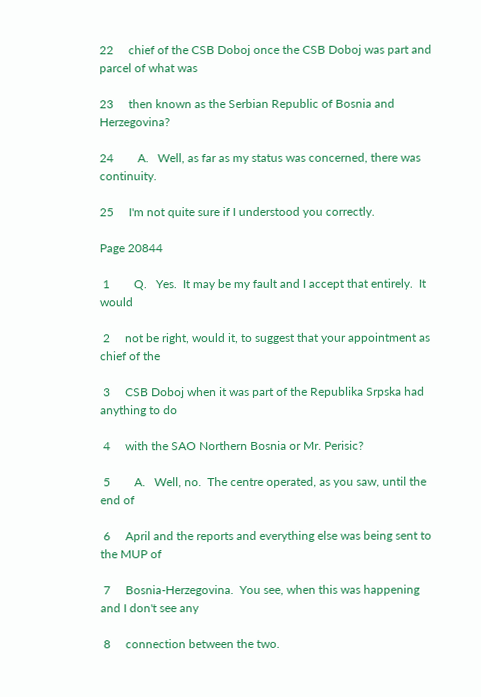22     chief of the CSB Doboj once the CSB Doboj was part and parcel of what was

23     then known as the Serbian Republic of Bosnia and Herzegovina?

24        A.   Well, as far as my status was concerned, there was continuity.

25     I'm not quite sure if I understood you correctly.

Page 20844

 1        Q.   Yes.  It may be my fault and I accept that entirely.  It would

 2     not be right, would it, to suggest that your appointment as chief of the

 3     CSB Doboj when it was part of the Republika Srpska had anything to do

 4     with the SAO Northern Bosnia or Mr. Perisic?

 5        A.   Well, no.  The centre operated, as you saw, until the end of

 6     April and the reports and everything else was being sent to the MUP of

 7     Bosnia-Herzegovina.  You see, when this was happening and I don't see any

 8     connection between the two.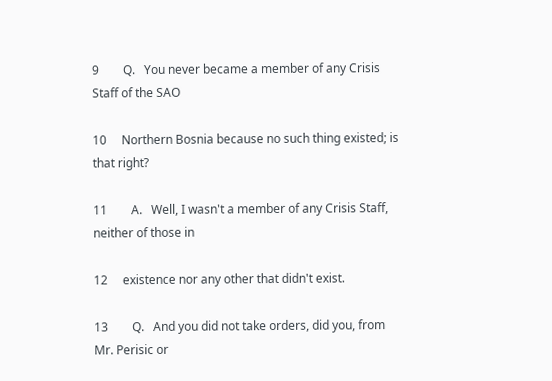9        Q.   You never became a member of any Crisis Staff of the SAO

10     Northern Bosnia because no such thing existed; is that right?

11        A.   Well, I wasn't a member of any Crisis Staff, neither of those in

12     existence nor any other that didn't exist.

13        Q.   And you did not take orders, did you, from Mr. Perisic or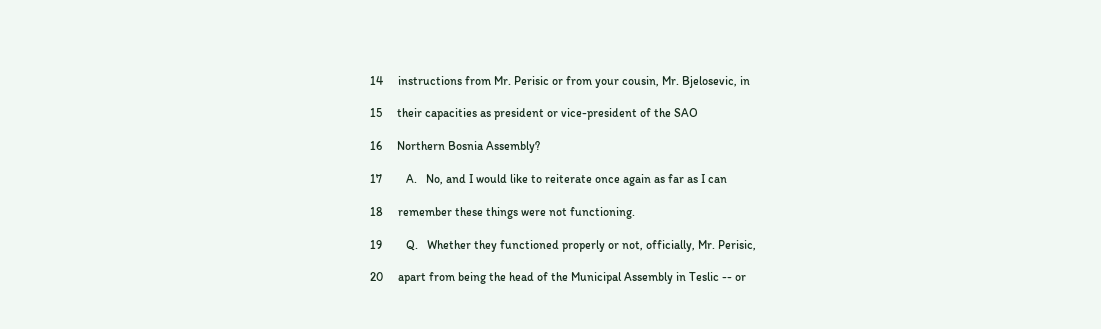14     instructions from Mr. Perisic or from your cousin, Mr. Bjelosevic, in

15     their capacities as president or vice-president of the SAO

16     Northern Bosnia Assembly?

17        A.   No, and I would like to reiterate once again as far as I can

18     remember these things were not functioning.

19        Q.   Whether they functioned properly or not, officially, Mr. Perisic,

20     apart from being the head of the Municipal Assembly in Teslic -- or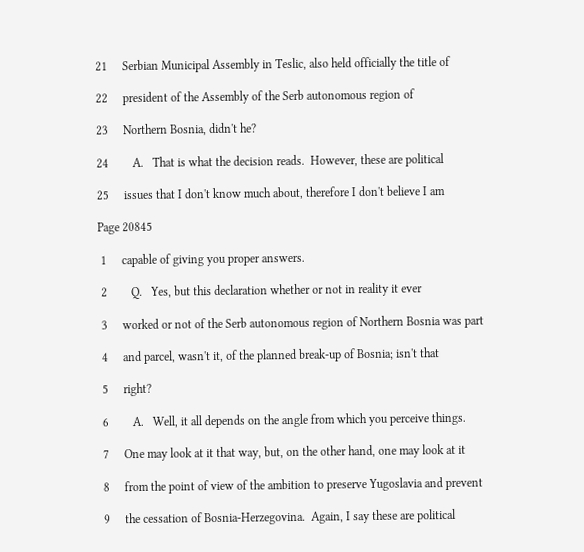21     Serbian Municipal Assembly in Teslic, also held officially the title of

22     president of the Assembly of the Serb autonomous region of

23     Northern Bosnia, didn't he?

24        A.   That is what the decision reads.  However, these are political

25     issues that I don't know much about, therefore I don't believe I am

Page 20845

 1     capable of giving you proper answers.

 2        Q.   Yes, but this declaration whether or not in reality it ever

 3     worked or not of the Serb autonomous region of Northern Bosnia was part

 4     and parcel, wasn't it, of the planned break-up of Bosnia; isn't that

 5     right?

 6        A.   Well, it all depends on the angle from which you perceive things.

 7     One may look at it that way, but, on the other hand, one may look at it

 8     from the point of view of the ambition to preserve Yugoslavia and prevent

 9     the cessation of Bosnia-Herzegovina.  Again, I say these are political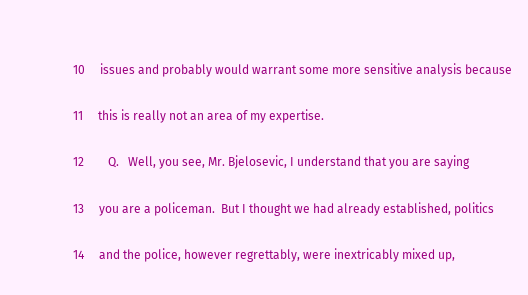10     issues and probably would warrant some more sensitive analysis because

11     this is really not an area of my expertise.

12        Q.   Well, you see, Mr. Bjelosevic, I understand that you are saying

13     you are a policeman.  But I thought we had already established, politics

14     and the police, however regrettably, were inextricably mixed up,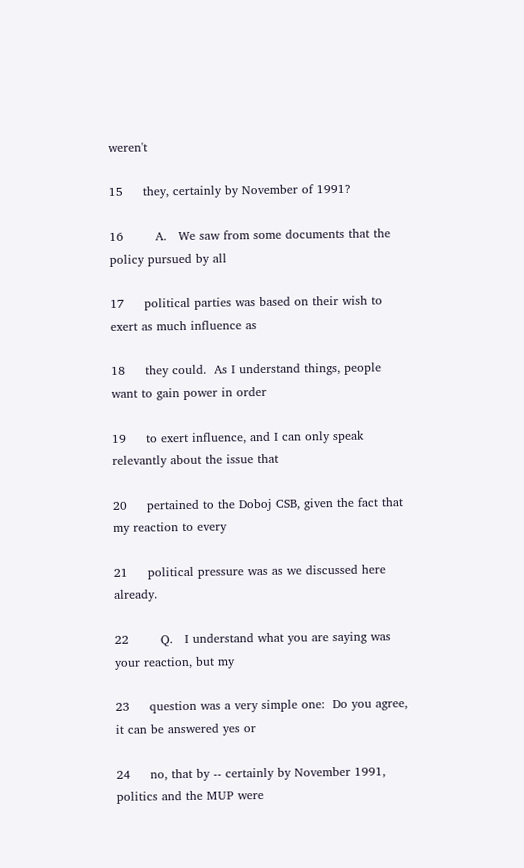weren't

15     they, certainly by November of 1991?

16        A.   We saw from some documents that the policy pursued by all

17     political parties was based on their wish to exert as much influence as

18     they could.  As I understand things, people want to gain power in order

19     to exert influence, and I can only speak relevantly about the issue that

20     pertained to the Doboj CSB, given the fact that my reaction to every

21     political pressure was as we discussed here already.

22        Q.   I understand what you are saying was your reaction, but my

23     question was a very simple one:  Do you agree, it can be answered yes or

24     no, that by -- certainly by November 1991, politics and the MUP were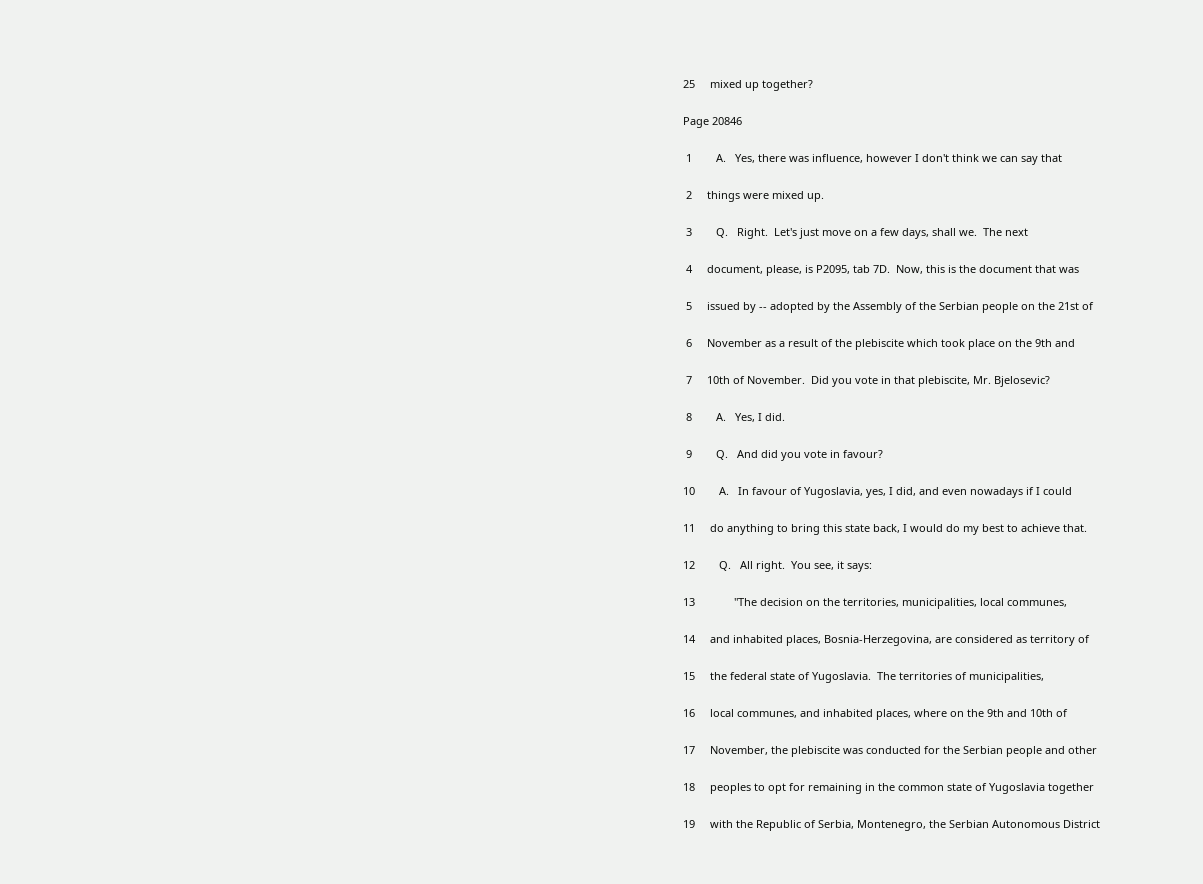25     mixed up together?

Page 20846

 1        A.   Yes, there was influence, however I don't think we can say that

 2     things were mixed up.

 3        Q.   Right.  Let's just move on a few days, shall we.  The next

 4     document, please, is P2095, tab 7D.  Now, this is the document that was

 5     issued by -- adopted by the Assembly of the Serbian people on the 21st of

 6     November as a result of the plebiscite which took place on the 9th and

 7     10th of November.  Did you vote in that plebiscite, Mr. Bjelosevic?

 8        A.   Yes, I did.

 9        Q.   And did you vote in favour?

10        A.   In favour of Yugoslavia, yes, I did, and even nowadays if I could

11     do anything to bring this state back, I would do my best to achieve that.

12        Q.   All right.  You see, it says:

13             "The decision on the territories, municipalities, local communes,

14     and inhabited places, Bosnia-Herzegovina, are considered as territory of

15     the federal state of Yugoslavia.  The territories of municipalities,

16     local communes, and inhabited places, where on the 9th and 10th of

17     November, the plebiscite was conducted for the Serbian people and other

18     peoples to opt for remaining in the common state of Yugoslavia together

19     with the Republic of Serbia, Montenegro, the Serbian Autonomous District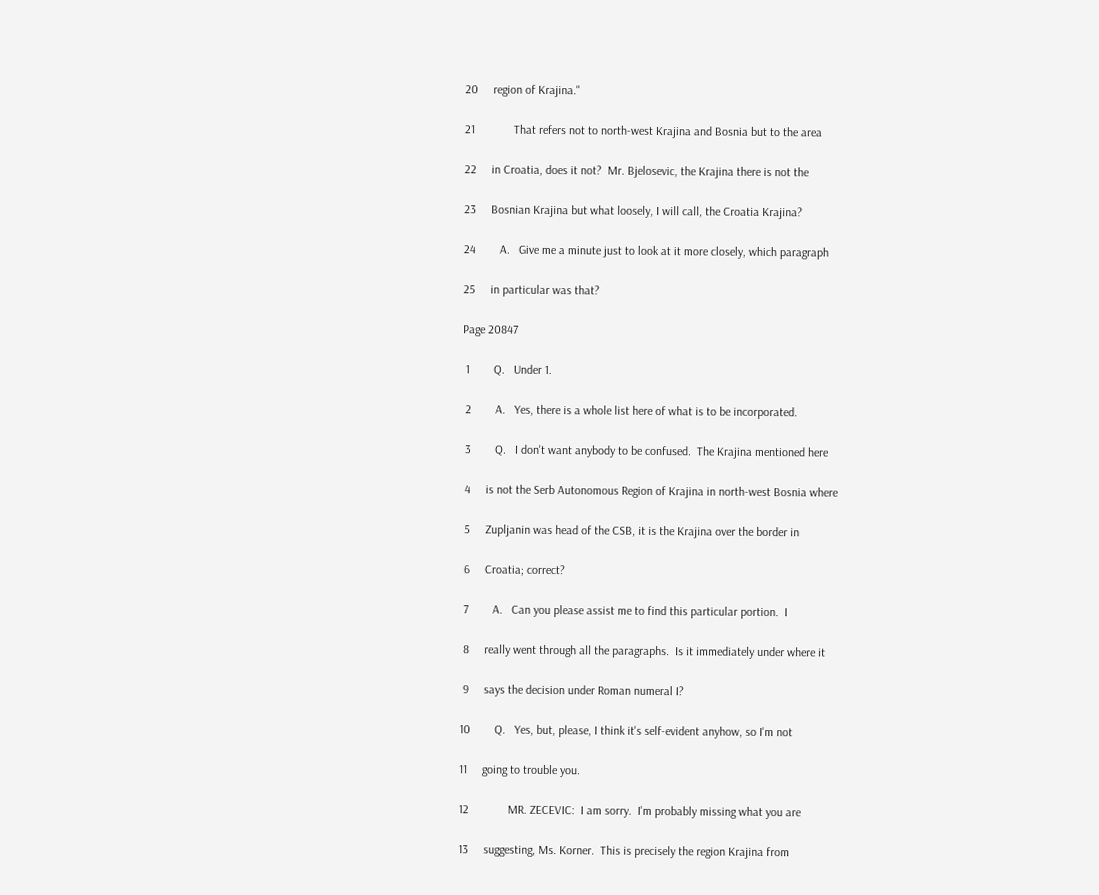20     region of Krajina."

21             That refers not to north-west Krajina and Bosnia but to the area

22     in Croatia, does it not?  Mr. Bjelosevic, the Krajina there is not the

23     Bosnian Krajina but what loosely, I will call, the Croatia Krajina?

24        A.   Give me a minute just to look at it more closely, which paragraph

25     in particular was that?

Page 20847

 1        Q.   Under 1.

 2        A.   Yes, there is a whole list here of what is to be incorporated.

 3        Q.   I don't want anybody to be confused.  The Krajina mentioned here

 4     is not the Serb Autonomous Region of Krajina in north-west Bosnia where

 5     Zupljanin was head of the CSB, it is the Krajina over the border in

 6     Croatia; correct?

 7        A.   Can you please assist me to find this particular portion.  I

 8     really went through all the paragraphs.  Is it immediately under where it

 9     says the decision under Roman numeral I?

10        Q.   Yes, but, please, I think it's self-evident anyhow, so I'm not

11     going to trouble you.

12             MR. ZECEVIC:  I am sorry.  I'm probably missing what you are

13     suggesting, Ms. Korner.  This is precisely the region Krajina from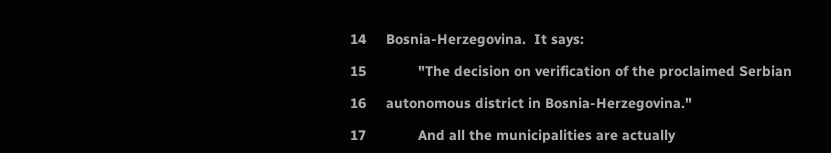14     Bosnia-Herzegovina.  It says:

15             "The decision on verification of the proclaimed Serbian

16     autonomous district in Bosnia-Herzegovina."

17             And all the municipalities are actually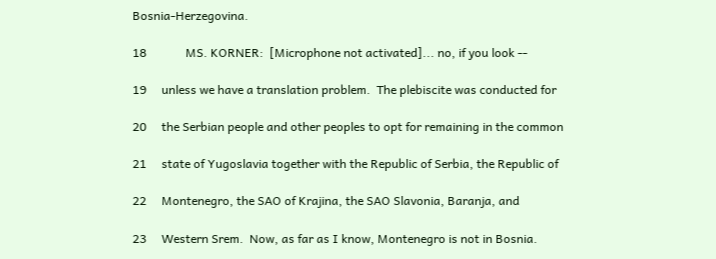Bosnia-Herzegovina.

18             MS. KORNER:  [Microphone not activated]... no, if you look --

19     unless we have a translation problem.  The plebiscite was conducted for

20     the Serbian people and other peoples to opt for remaining in the common

21     state of Yugoslavia together with the Republic of Serbia, the Republic of

22     Montenegro, the SAO of Krajina, the SAO Slavonia, Baranja, and

23     Western Srem.  Now, as far as I know, Montenegro is not in Bosnia.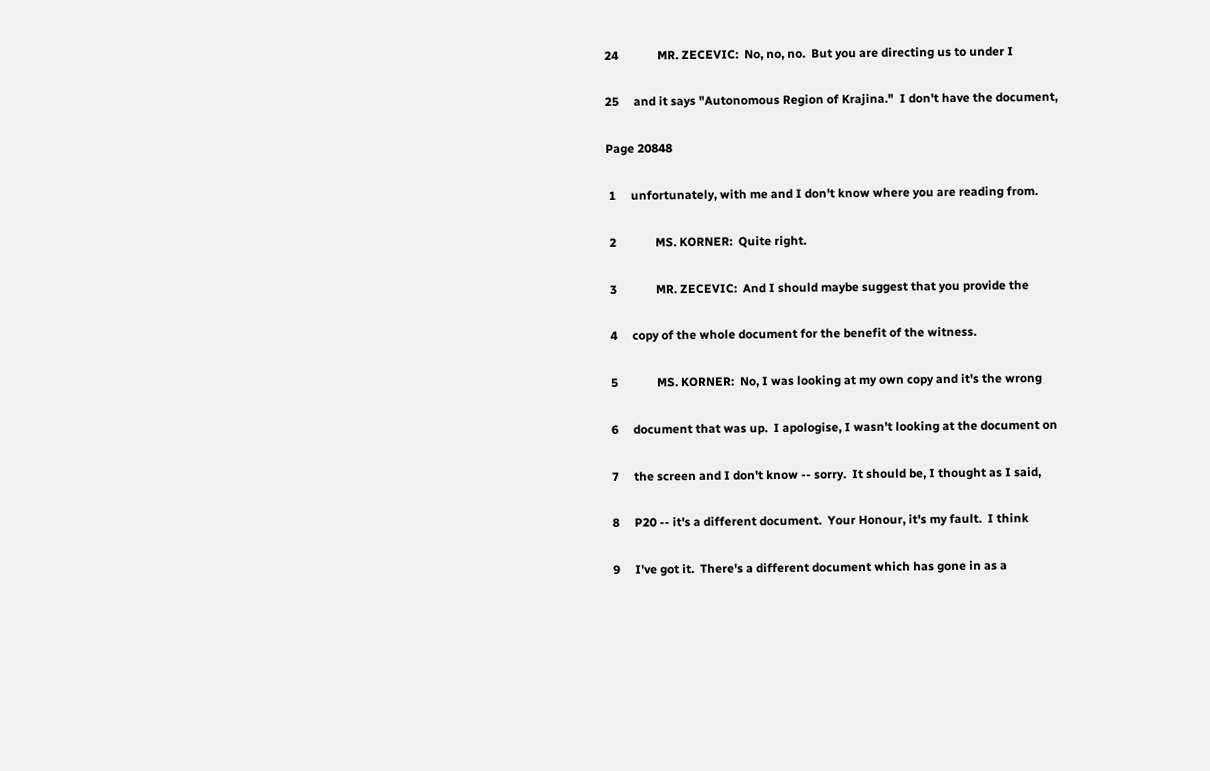24             MR. ZECEVIC:  No, no, no.  But you are directing us to under I

25     and it says "Autonomous Region of Krajina."  I don't have the document,

Page 20848

 1     unfortunately, with me and I don't know where you are reading from.

 2             MS. KORNER:  Quite right.

 3             MR. ZECEVIC:  And I should maybe suggest that you provide the

 4     copy of the whole document for the benefit of the witness.

 5             MS. KORNER:  No, I was looking at my own copy and it's the wrong

 6     document that was up.  I apologise, I wasn't looking at the document on

 7     the screen and I don't know -- sorry.  It should be, I thought as I said,

 8     P20 -- it's a different document.  Your Honour, it's my fault.  I think

 9     I've got it.  There's a different document which has gone in as a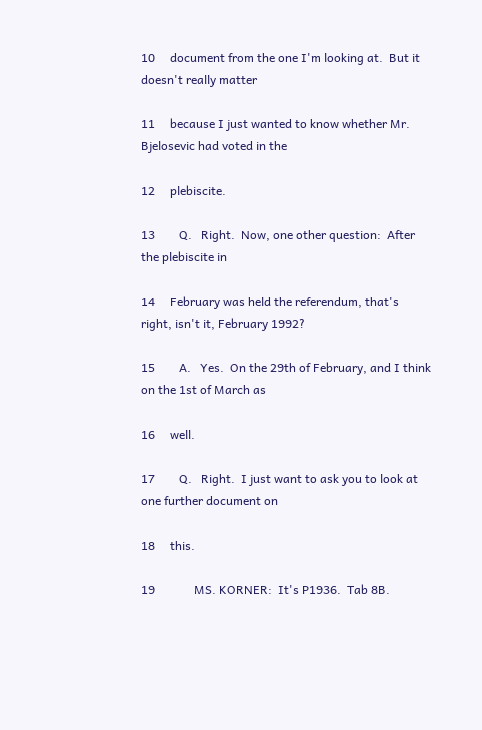10     document from the one I'm looking at.  But it doesn't really matter

11     because I just wanted to know whether Mr. Bjelosevic had voted in the

12     plebiscite.

13        Q.   Right.  Now, one other question:  After the plebiscite in

14     February was held the referendum, that's right, isn't it, February 1992?

15        A.   Yes.  On the 29th of February, and I think on the 1st of March as

16     well.

17        Q.   Right.  I just want to ask you to look at one further document on

18     this.

19             MS. KORNER:  It's P1936.  Tab 8B.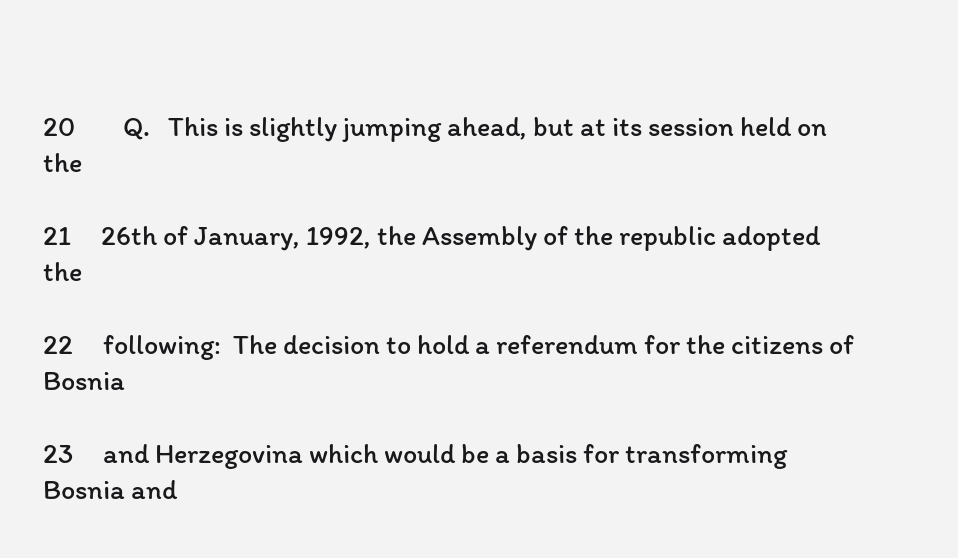20        Q.   This is slightly jumping ahead, but at its session held on the

21     26th of January, 1992, the Assembly of the republic adopted the

22     following:  The decision to hold a referendum for the citizens of Bosnia

23     and Herzegovina which would be a basis for transforming Bosnia and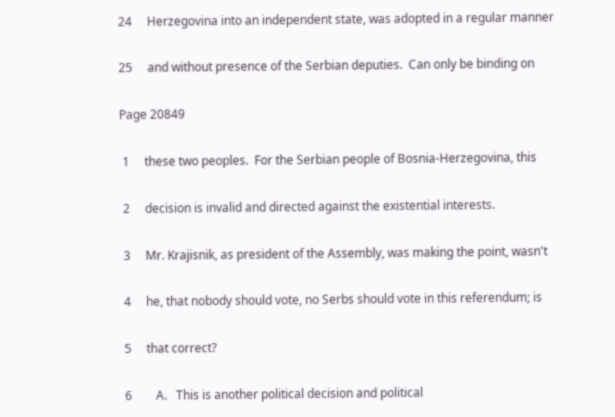24     Herzegovina into an independent state, was adopted in a regular manner

25     and without presence of the Serbian deputies.  Can only be binding on

Page 20849

 1     these two peoples.  For the Serbian people of Bosnia-Herzegovina, this

 2     decision is invalid and directed against the existential interests.

 3     Mr. Krajisnik, as president of the Assembly, was making the point, wasn't

 4     he, that nobody should vote, no Serbs should vote in this referendum; is

 5     that correct?

 6        A.   This is another political decision and political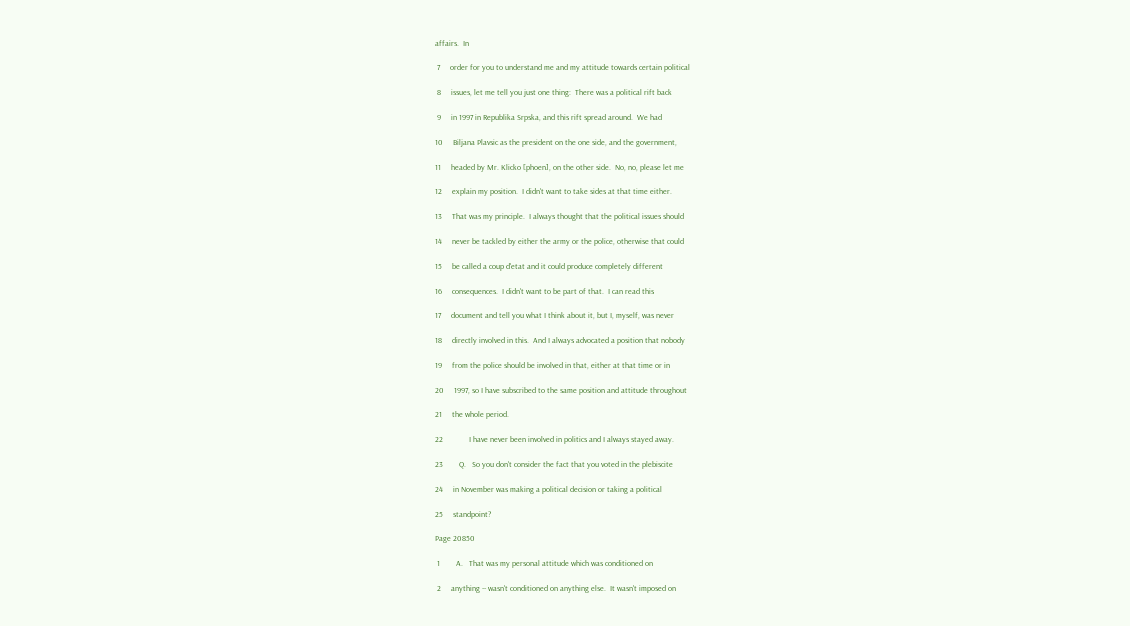affairs.  In

 7     order for you to understand me and my attitude towards certain political

 8     issues, let me tell you just one thing:  There was a political rift back

 9     in 1997 in Republika Srpska, and this rift spread around.  We had

10     Biljana Plavsic as the president on the one side, and the government,

11     headed by Mr. Klicko [phoen], on the other side.  No, no, please let me

12     explain my position.  I didn't want to take sides at that time either.

13     That was my principle.  I always thought that the political issues should

14     never be tackled by either the army or the police, otherwise that could

15     be called a coup d'etat and it could produce completely different

16     consequences.  I didn't want to be part of that.  I can read this

17     document and tell you what I think about it, but I, myself, was never

18     directly involved in this.  And I always advocated a position that nobody

19     from the police should be involved in that, either at that time or in

20     1997, so I have subscribed to the same position and attitude throughout

21     the whole period.

22             I have never been involved in politics and I always stayed away.

23        Q.   So you don't consider the fact that you voted in the plebiscite

24     in November was making a political decision or taking a political

25     standpoint?

Page 20850

 1        A.   That was my personal attitude which was conditioned on

 2     anything -- wasn't conditioned on anything else.  It wasn't imposed on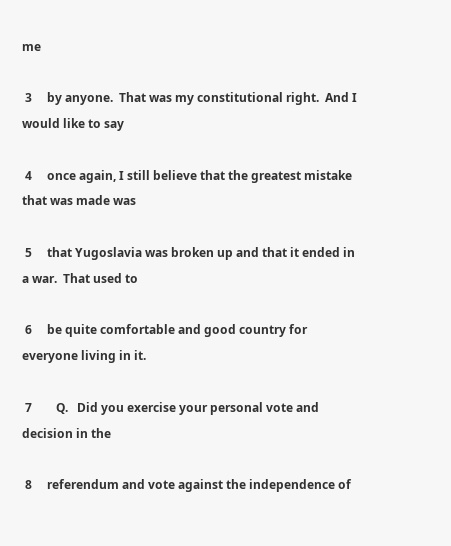me

 3     by anyone.  That was my constitutional right.  And I would like to say

 4     once again, I still believe that the greatest mistake that was made was

 5     that Yugoslavia was broken up and that it ended in a war.  That used to

 6     be quite comfortable and good country for everyone living in it.

 7        Q.   Did you exercise your personal vote and decision in the

 8     referendum and vote against the independence of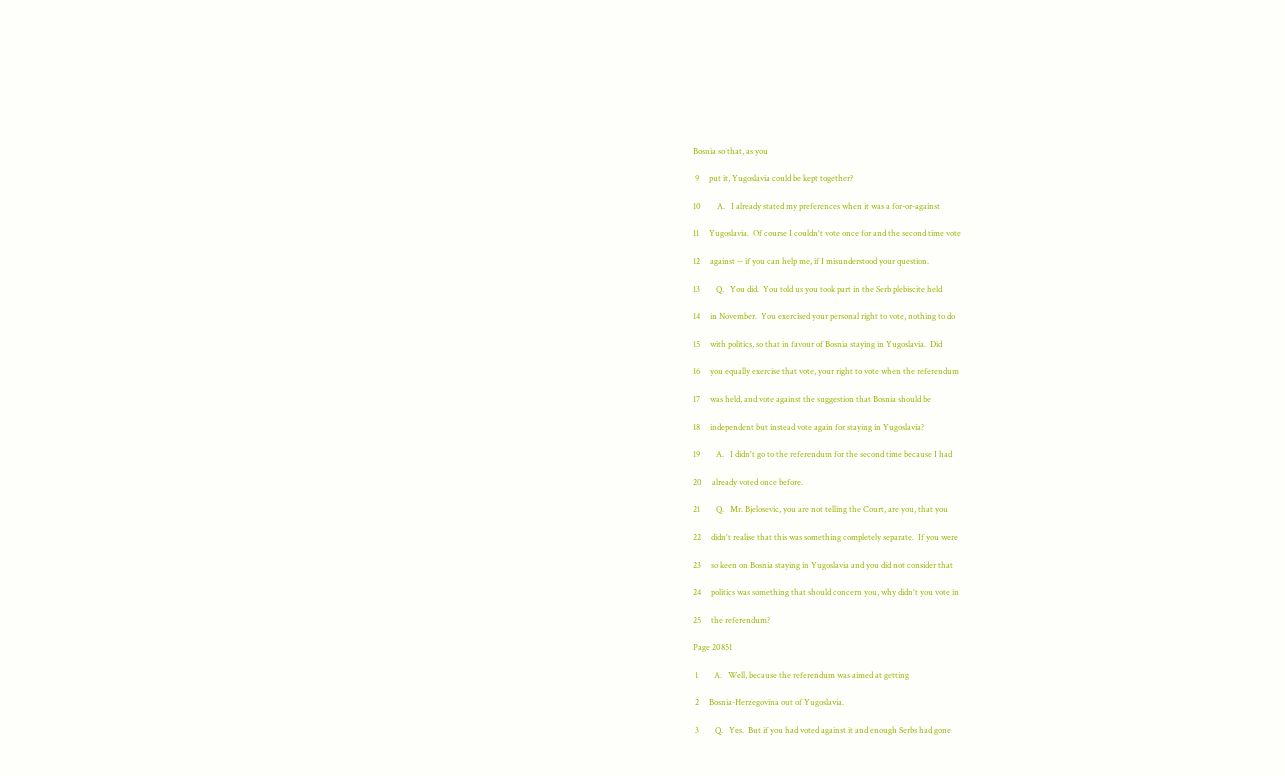Bosnia so that, as you

 9     put it, Yugoslavia could be kept together?

10        A.   I already stated my preferences when it was a for-or-against

11     Yugoslavia.  Of course I couldn't vote once for and the second time vote

12     against -- if you can help me, if I misunderstood your question.

13        Q.   You did.  You told us you took part in the Serb plebiscite held

14     in November.  You exercised your personal right to vote, nothing to do

15     with politics, so that in favour of Bosnia staying in Yugoslavia.  Did

16     you equally exercise that vote, your right to vote when the referendum

17     was held, and vote against the suggestion that Bosnia should be

18     independent but instead vote again for staying in Yugoslavia?

19        A.   I didn't go to the referendum for the second time because I had

20     already voted once before.

21        Q.   Mr. Bjelosevic, you are not telling the Court, are you, that you

22     didn't realise that this was something completely separate.  If you were

23     so keen on Bosnia staying in Yugoslavia and you did not consider that

24     politics was something that should concern you, why didn't you vote in

25     the referendum?

Page 20851

 1        A.   Well, because the referendum was aimed at getting

 2     Bosnia-Herzegovina out of Yugoslavia.

 3        Q.   Yes.  But if you had voted against it and enough Serbs had gone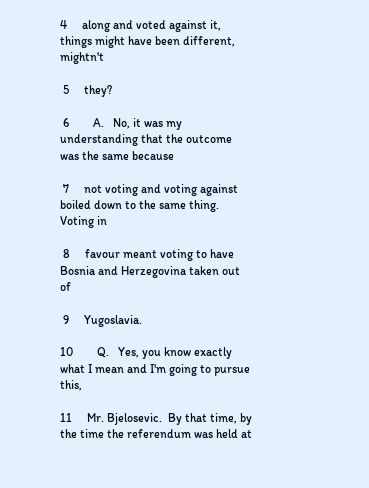4     along and voted against it, things might have been different, mightn't

 5     they?

 6        A.   No, it was my understanding that the outcome was the same because

 7     not voting and voting against boiled down to the same thing.  Voting in

 8     favour meant voting to have Bosnia and Herzegovina taken out of

 9     Yugoslavia.

10        Q.   Yes, you know exactly what I mean and I'm going to pursue this,

11     Mr. Bjelosevic.  By that time, by the time the referendum was held at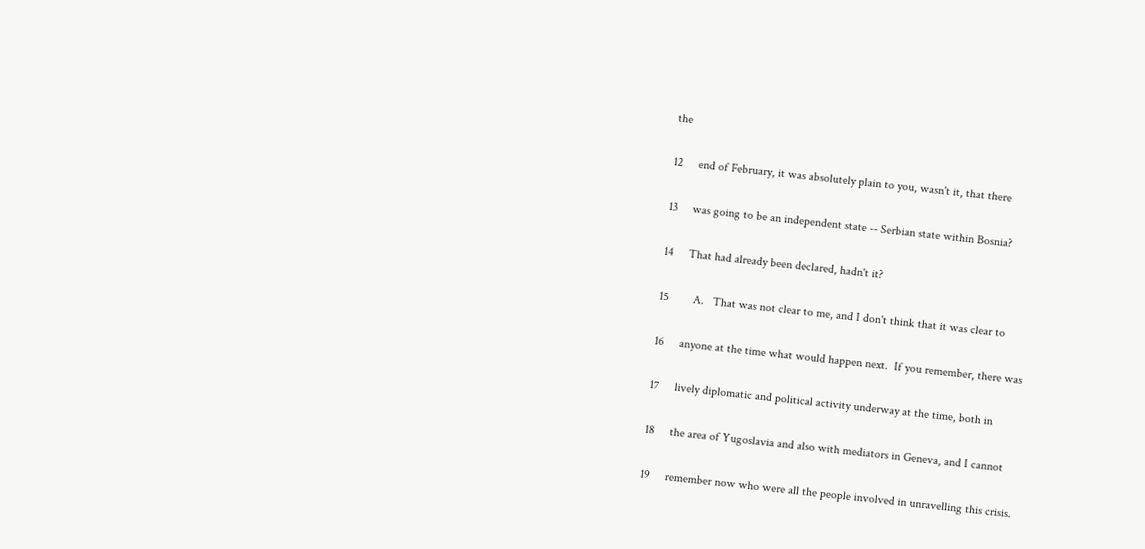the

12     end of February, it was absolutely plain to you, wasn't it, that there

13     was going to be an independent state -- Serbian state within Bosnia?

14     That had already been declared, hadn't it?

15        A.   That was not clear to me, and I don't think that it was clear to

16     anyone at the time what would happen next.  If you remember, there was

17     lively diplomatic and political activity underway at the time, both in

18     the area of Yugoslavia and also with mediators in Geneva, and I cannot

19     remember now who were all the people involved in unravelling this crisis.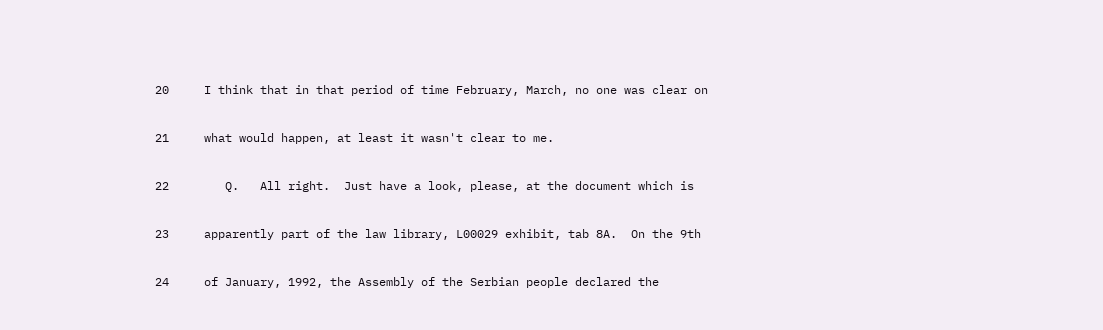20     I think that in that period of time February, March, no one was clear on

21     what would happen, at least it wasn't clear to me.

22        Q.   All right.  Just have a look, please, at the document which is

23     apparently part of the law library, L00029 exhibit, tab 8A.  On the 9th

24     of January, 1992, the Assembly of the Serbian people declared the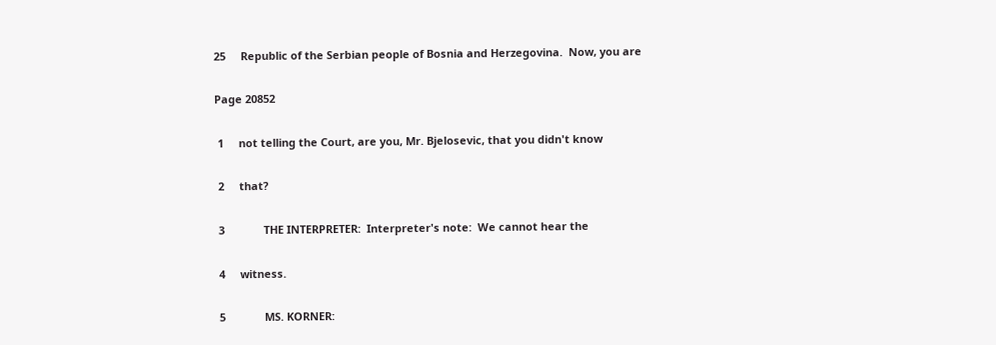25     Republic of the Serbian people of Bosnia and Herzegovina.  Now, you are

Page 20852

 1     not telling the Court, are you, Mr. Bjelosevic, that you didn't know

 2     that?

 3             THE INTERPRETER:  Interpreter's note:  We cannot hear the

 4     witness.

 5             MS. KORNER: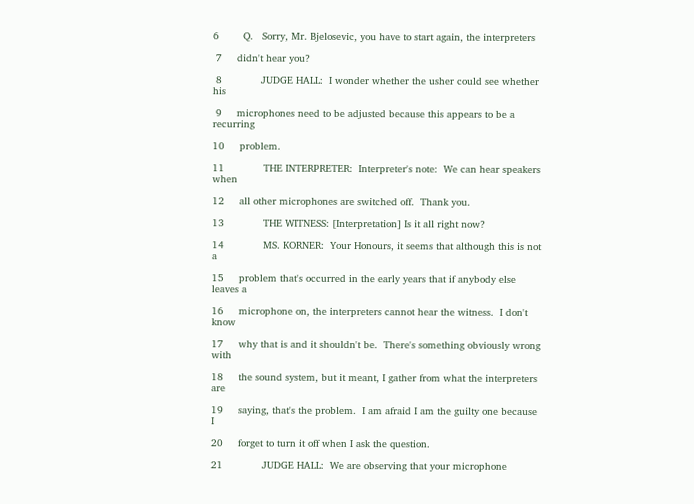6        Q.   Sorry, Mr. Bjelosevic, you have to start again, the interpreters

 7     didn't hear you?

 8             JUDGE HALL:  I wonder whether the usher could see whether his

 9     microphones need to be adjusted because this appears to be a recurring

10     problem.

11             THE INTERPRETER:  Interpreter's note:  We can hear speakers when

12     all other microphones are switched off.  Thank you.

13             THE WITNESS: [Interpretation] Is it all right now?

14             MS. KORNER:  Your Honours, it seems that although this is not a

15     problem that's occurred in the early years that if anybody else leaves a

16     microphone on, the interpreters cannot hear the witness.  I don't know

17     why that is and it shouldn't be.  There's something obviously wrong with

18     the sound system, but it meant, I gather from what the interpreters are

19     saying, that's the problem.  I am afraid I am the guilty one because I

20     forget to turn it off when I ask the question.

21             JUDGE HALL:  We are observing that your microphone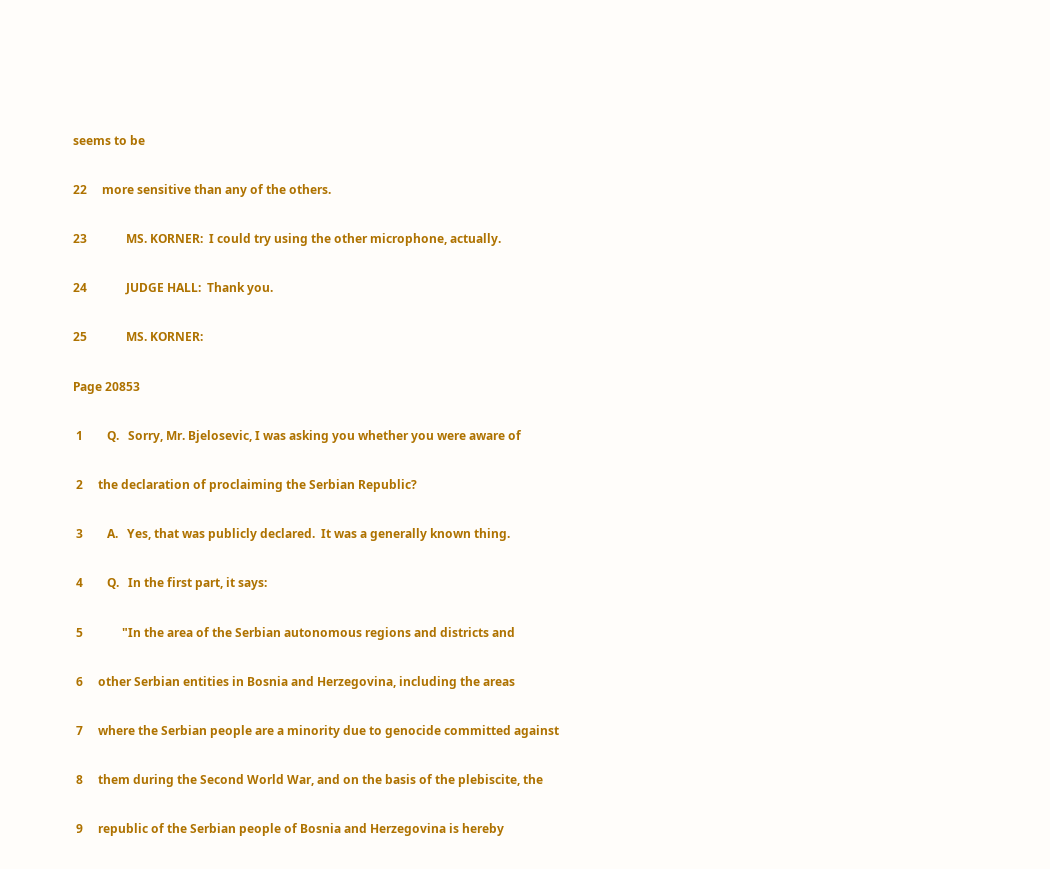seems to be

22     more sensitive than any of the others.

23             MS. KORNER:  I could try using the other microphone, actually.

24             JUDGE HALL:  Thank you.

25             MS. KORNER:

Page 20853

 1        Q.   Sorry, Mr. Bjelosevic, I was asking you whether you were aware of

 2     the declaration of proclaiming the Serbian Republic?

 3        A.   Yes, that was publicly declared.  It was a generally known thing.

 4        Q.   In the first part, it says:

 5             "In the area of the Serbian autonomous regions and districts and

 6     other Serbian entities in Bosnia and Herzegovina, including the areas

 7     where the Serbian people are a minority due to genocide committed against

 8     them during the Second World War, and on the basis of the plebiscite, the

 9     republic of the Serbian people of Bosnia and Herzegovina is hereby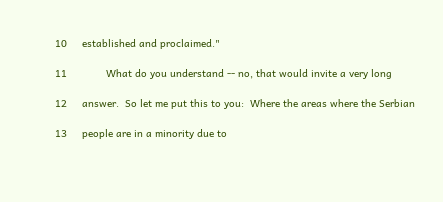10     established and proclaimed."

11             What do you understand -- no, that would invite a very long

12     answer.  So let me put this to you:  Where the areas where the Serbian

13     people are in a minority due to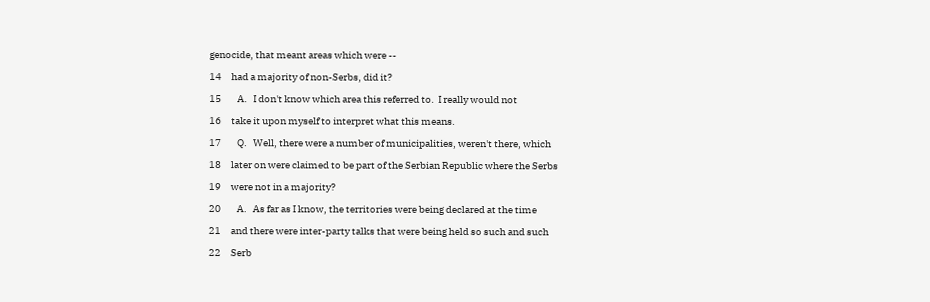genocide, that meant areas which were --

14     had a majority of non-Serbs, did it?

15        A.   I don't know which area this referred to.  I really would not

16     take it upon myself to interpret what this means.

17        Q.   Well, there were a number of municipalities, weren't there, which

18     later on were claimed to be part of the Serbian Republic where the Serbs

19     were not in a majority?

20        A.   As far as I know, the territories were being declared at the time

21     and there were inter-party talks that were being held so such and such

22     Serb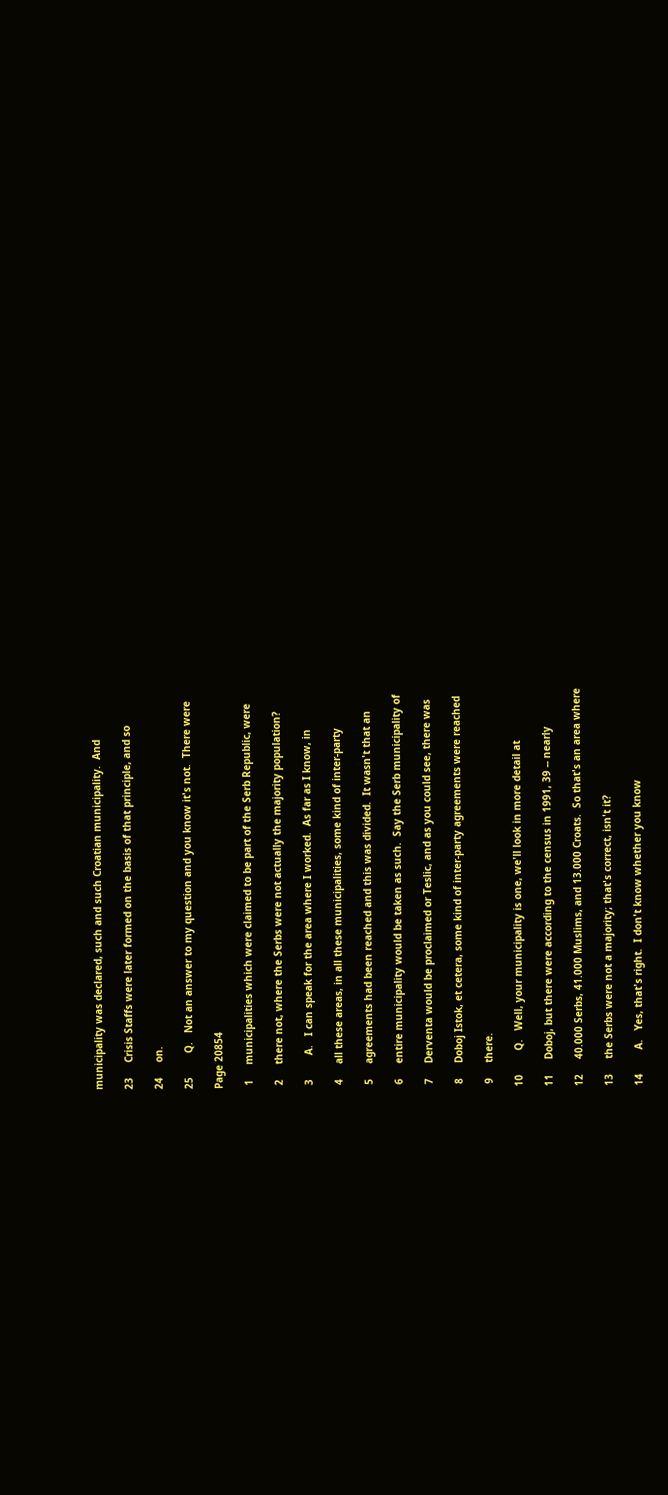municipality was declared, such and such Croatian municipality.  And

23     Crisis Staffs were later formed on the basis of that principle, and so

24     on.

25        Q.   Not an answer to my question and you know it's not.  There were

Page 20854

 1     municipalities which were claimed to be part of the Serb Republic, were

 2     there not, where the Serbs were not actually the majority population?

 3        A.   I can speak for the area where I worked.  As far as I know, in

 4     all these areas, in all these municipalities, some kind of inter-party

 5     agreements had been reached and this was divided.  It wasn't that an

 6     entire municipality would be taken as such.  Say the Serb municipality of

 7     Derventa would be proclaimed or Teslic, and as you could see, there was

 8     Doboj Istok, et cetera, some kind of inter-party agreements were reached

 9     there.

10        Q.   Well, your municipality is one, we'll look in more detail at

11     Doboj, but there were according to the census in 1991, 39 -- nearly

12     40.000 Serbs, 41.000 Muslims, and 13.000 Croats.  So that's an area where

13     the Serbs were not a majority; that's correct, isn't it?

14        A.   Yes, that's right.  I don't know whether you know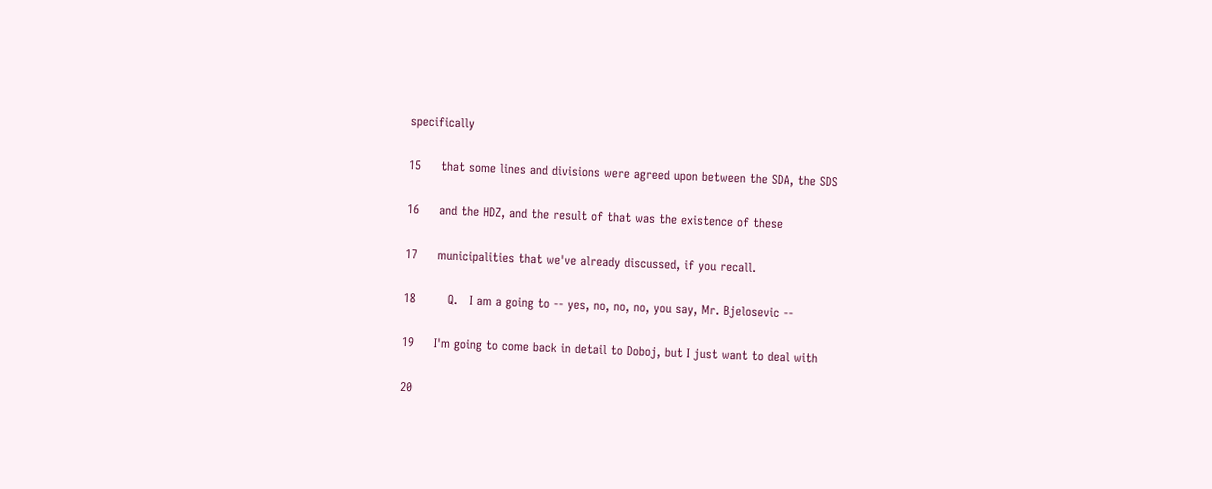specifically

15     that some lines and divisions were agreed upon between the SDA, the SDS

16     and the HDZ, and the result of that was the existence of these

17     municipalities that we've already discussed, if you recall.

18        Q.   I am a going to -- yes, no, no, no, you say, Mr. Bjelosevic --

19     I'm going to come back in detail to Doboj, but I just want to deal with

20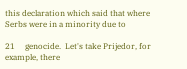this declaration which said that where Serbs were in a minority due to

21     genocide.  Let's take Prijedor, for example, there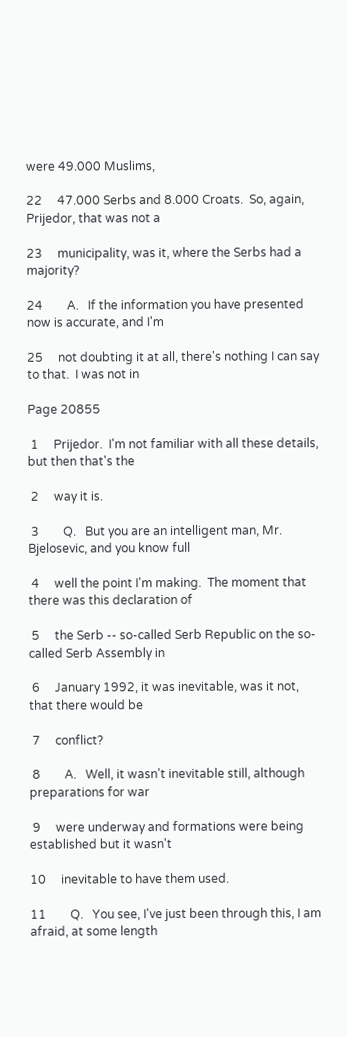were 49.000 Muslims,

22     47.000 Serbs and 8.000 Croats.  So, again, Prijedor, that was not a

23     municipality, was it, where the Serbs had a majority?

24        A.   If the information you have presented now is accurate, and I'm

25     not doubting it at all, there's nothing I can say to that.  I was not in

Page 20855

 1     Prijedor.  I'm not familiar with all these details, but then that's the

 2     way it is.

 3        Q.   But you are an intelligent man, Mr. Bjelosevic, and you know full

 4     well the point I'm making.  The moment that there was this declaration of

 5     the Serb -- so-called Serb Republic on the so-called Serb Assembly in

 6     January 1992, it was inevitable, was it not, that there would be

 7     conflict?

 8        A.   Well, it wasn't inevitable still, although preparations for war

 9     were underway and formations were being established but it wasn't

10     inevitable to have them used.

11        Q.   You see, I've just been through this, I am afraid, at some length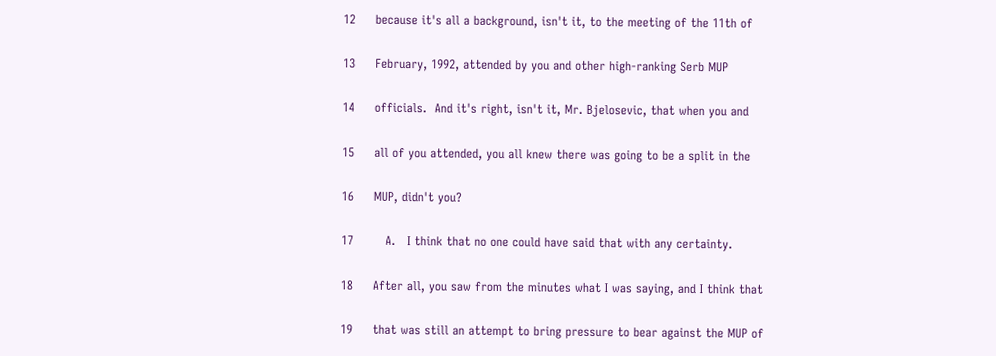12     because it's all a background, isn't it, to the meeting of the 11th of

13     February, 1992, attended by you and other high-ranking Serb MUP

14     officials.  And it's right, isn't it, Mr. Bjelosevic, that when you and

15     all of you attended, you all knew there was going to be a split in the

16     MUP, didn't you?

17        A.   I think that no one could have said that with any certainty.

18     After all, you saw from the minutes what I was saying, and I think that

19     that was still an attempt to bring pressure to bear against the MUP of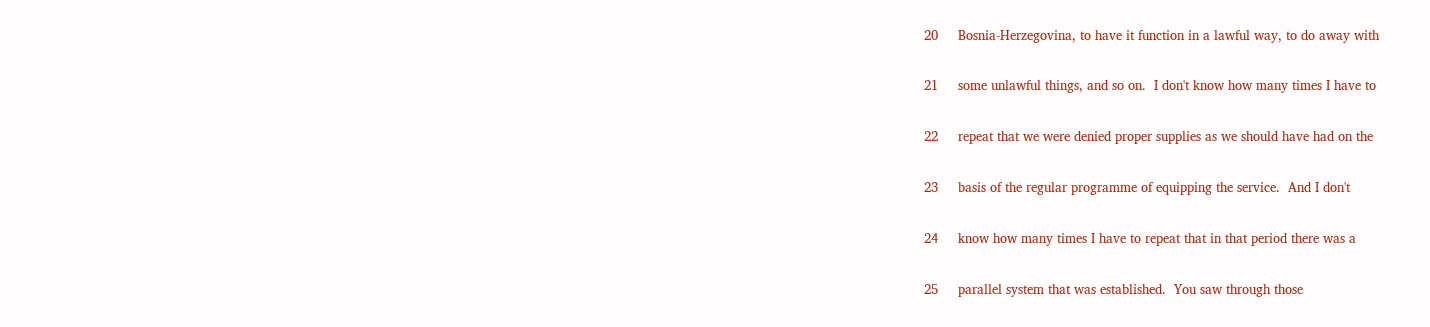20     Bosnia-Herzegovina, to have it function in a lawful way, to do away with

21     some unlawful things, and so on.  I don't know how many times I have to

22     repeat that we were denied proper supplies as we should have had on the

23     basis of the regular programme of equipping the service.  And I don't

24     know how many times I have to repeat that in that period there was a

25     parallel system that was established.  You saw through those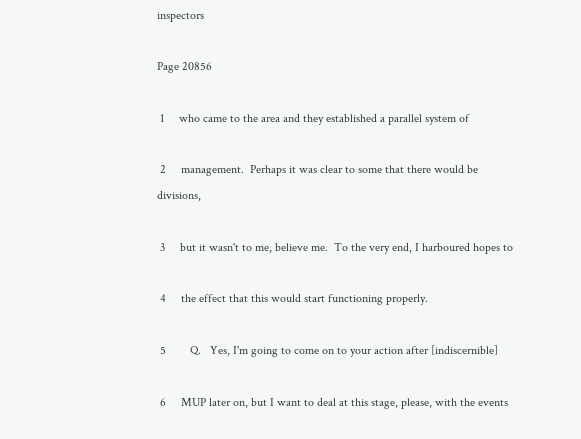inspectors

Page 20856

 1     who came to the area and they established a parallel system of

 2     management.  Perhaps it was clear to some that there would be divisions,

 3     but it wasn't to me, believe me.  To the very end, I harboured hopes to

 4     the effect that this would start functioning properly.

 5        Q.   Yes, I'm going to come on to your action after [indiscernible]

 6     MUP later on, but I want to deal at this stage, please, with the events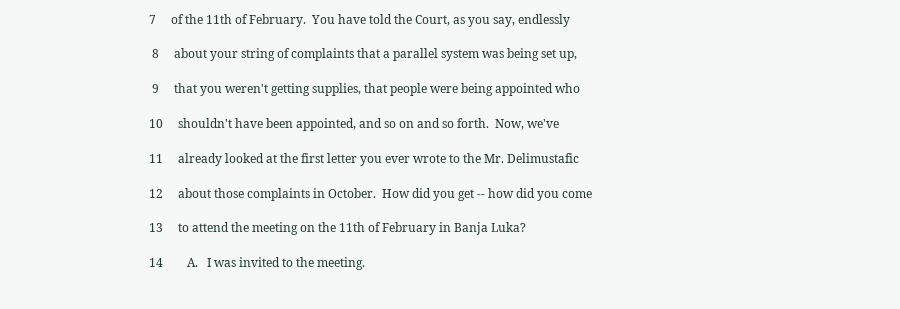7     of the 11th of February.  You have told the Court, as you say, endlessly

 8     about your string of complaints that a parallel system was being set up,

 9     that you weren't getting supplies, that people were being appointed who

10     shouldn't have been appointed, and so on and so forth.  Now, we've

11     already looked at the first letter you ever wrote to the Mr. Delimustafic

12     about those complaints in October.  How did you get -- how did you come

13     to attend the meeting on the 11th of February in Banja Luka?

14        A.   I was invited to the meeting.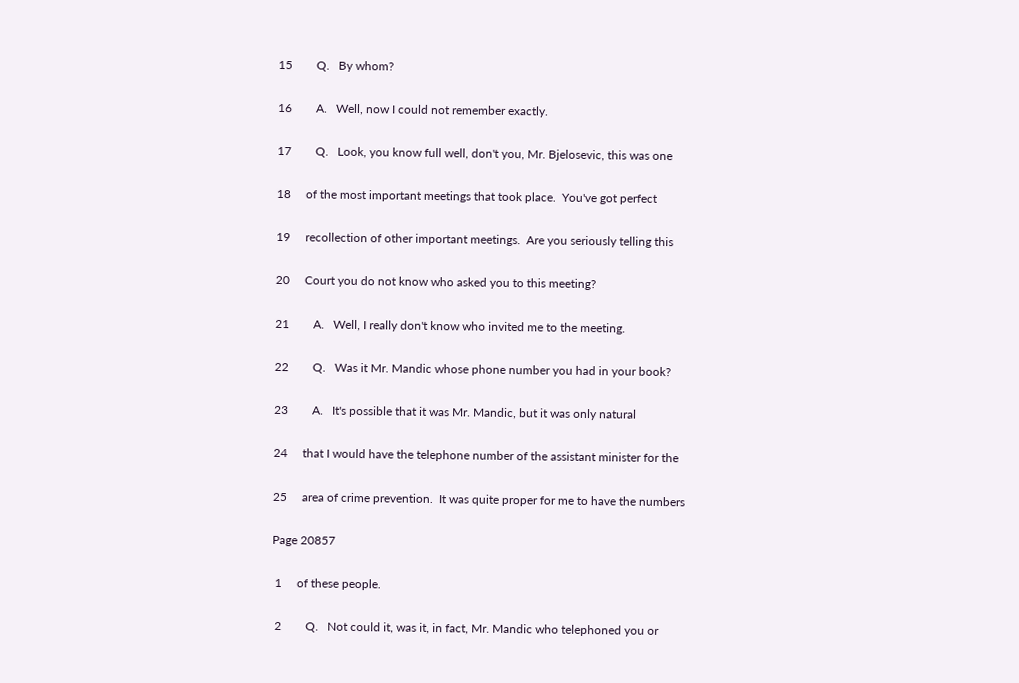15        Q.   By whom?

16        A.   Well, now I could not remember exactly.

17        Q.   Look, you know full well, don't you, Mr. Bjelosevic, this was one

18     of the most important meetings that took place.  You've got perfect

19     recollection of other important meetings.  Are you seriously telling this

20     Court you do not know who asked you to this meeting?

21        A.   Well, I really don't know who invited me to the meeting.

22        Q.   Was it Mr. Mandic whose phone number you had in your book?

23        A.   It's possible that it was Mr. Mandic, but it was only natural

24     that I would have the telephone number of the assistant minister for the

25     area of crime prevention.  It was quite proper for me to have the numbers

Page 20857

 1     of these people.

 2        Q.   Not could it, was it, in fact, Mr. Mandic who telephoned you or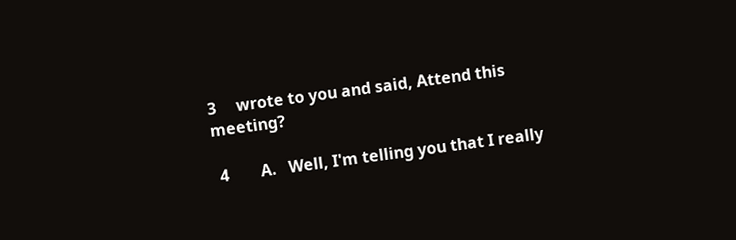3     wrote to you and said, Attend this meeting?

 4        A.   Well, I'm telling you that I really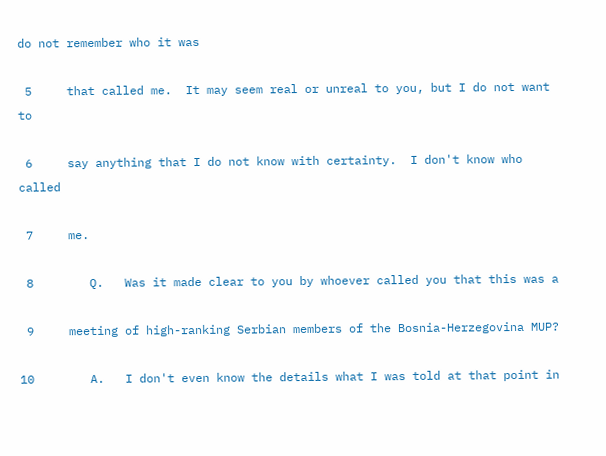do not remember who it was

 5     that called me.  It may seem real or unreal to you, but I do not want to

 6     say anything that I do not know with certainty.  I don't know who called

 7     me.

 8        Q.   Was it made clear to you by whoever called you that this was a

 9     meeting of high-ranking Serbian members of the Bosnia-Herzegovina MUP?

10        A.   I don't even know the details what I was told at that point in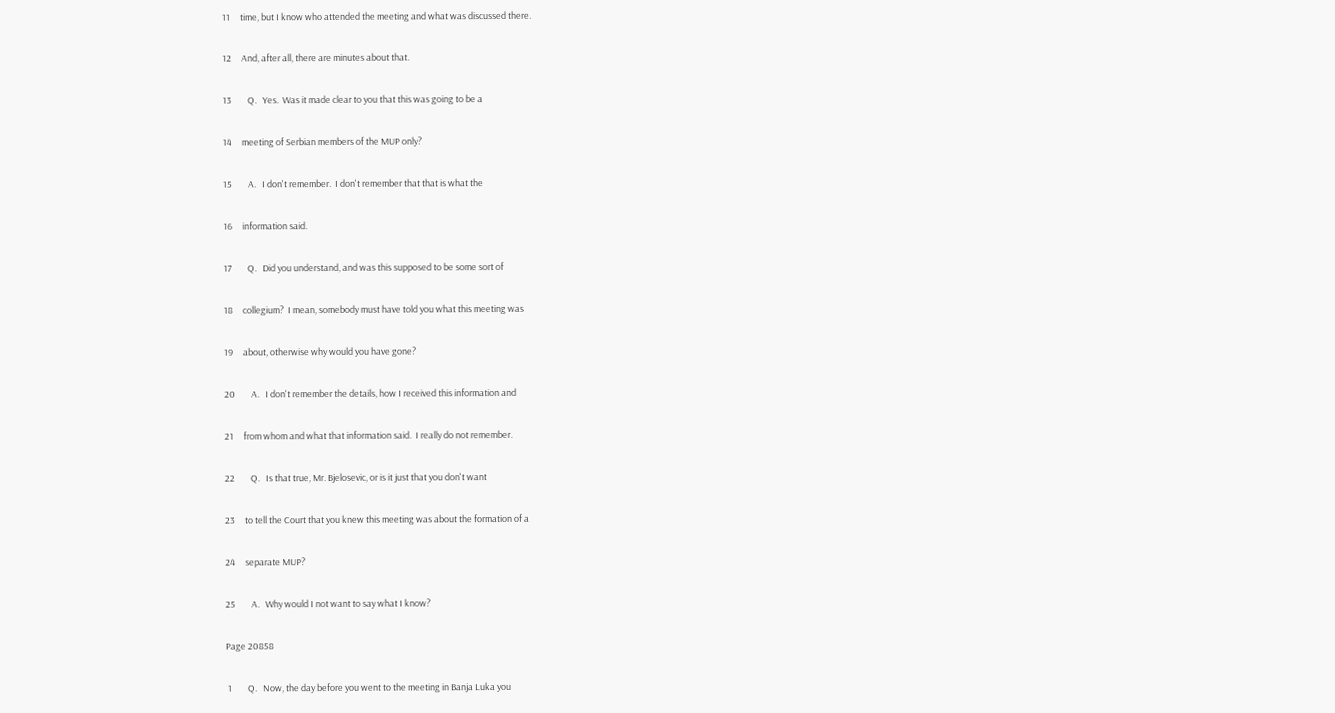11     time, but I know who attended the meeting and what was discussed there.

12     And, after all, there are minutes about that.

13        Q.   Yes.  Was it made clear to you that this was going to be a

14     meeting of Serbian members of the MUP only?

15        A.   I don't remember.  I don't remember that that is what the

16     information said.

17        Q.   Did you understand, and was this supposed to be some sort of

18     collegium?  I mean, somebody must have told you what this meeting was

19     about, otherwise why would you have gone?

20        A.   I don't remember the details, how I received this information and

21     from whom and what that information said.  I really do not remember.

22        Q.   Is that true, Mr. Bjelosevic, or is it just that you don't want

23     to tell the Court that you knew this meeting was about the formation of a

24     separate MUP?

25        A.   Why would I not want to say what I know?

Page 20858

 1        Q.   Now, the day before you went to the meeting in Banja Luka you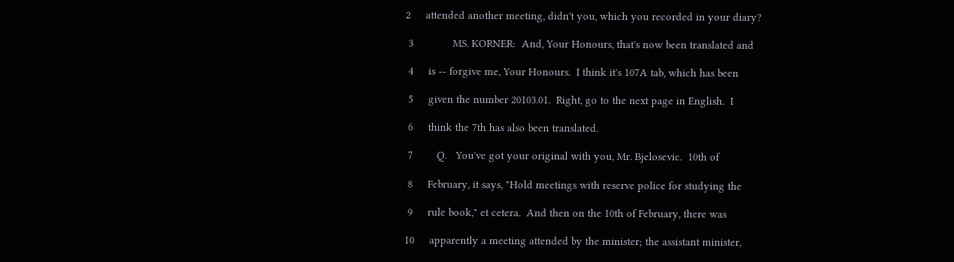2     attended another meeting, didn't you, which you recorded in your diary?

 3             MS. KORNER:  And, Your Honours, that's now been translated and

 4     is -- forgive me, Your Honours.  I think it's 107A tab, which has been

 5     given the number 20103.01.  Right, go to the next page in English.  I

 6     think the 7th has also been translated.

 7        Q.   You've got your original with you, Mr. Bjelosevic.  10th of

 8     February, it says, "Hold meetings with reserve police for studying the

 9     rule book," et cetera.  And then on the 10th of February, there was

10     apparently a meeting attended by the minister; the assistant minister,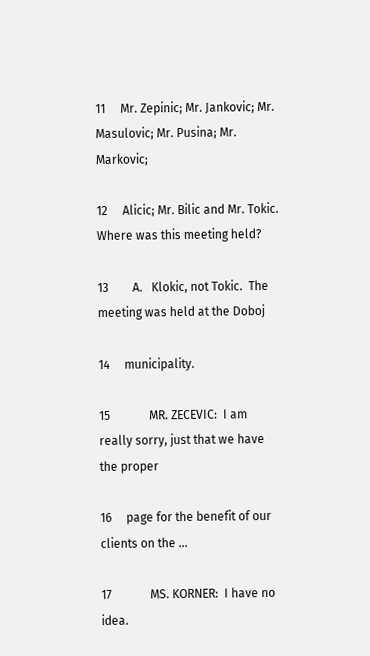11     Mr. Zepinic; Mr. Jankovic; Mr. Masulovic; Mr. Pusina; Mr. Markovic;

12     Alicic; Mr. Bilic and Mr. Tokic.  Where was this meeting held?

13        A.   Klokic, not Tokic.  The meeting was held at the Doboj

14     municipality.

15             MR. ZECEVIC:  I am really sorry, just that we have the proper

16     page for the benefit of our clients on the ...

17             MS. KORNER:  I have no idea.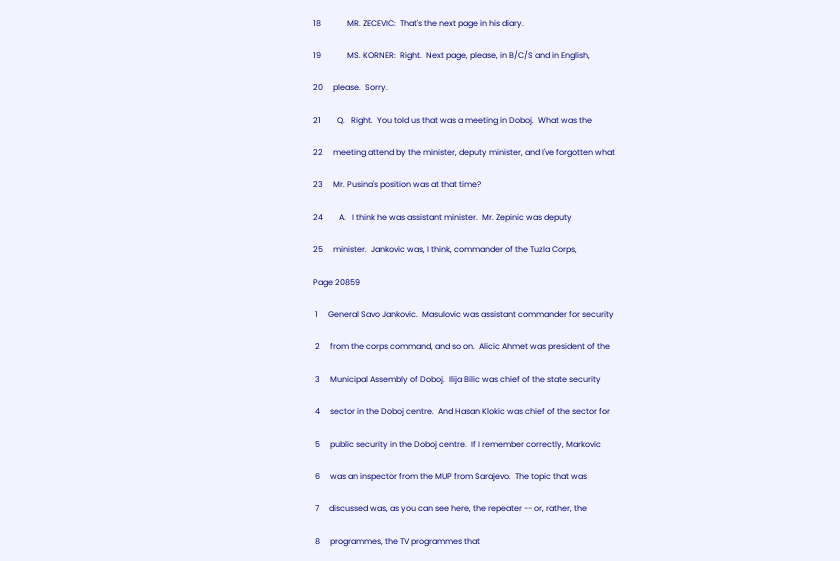18             MR. ZECEVIC:  That's the next page in his diary.

19             MS. KORNER:  Right.  Next page, please, in B/C/S and in English,

20     please.  Sorry.

21        Q.   Right.  You told us that was a meeting in Doboj.  What was the

22     meeting attend by the minister, deputy minister, and I've forgotten what

23     Mr. Pusina's position was at that time?

24        A.   I think he was assistant minister.  Mr. Zepinic was deputy

25     minister.  Jankovic was, I think, commander of the Tuzla Corps,

Page 20859

 1     General Savo Jankovic.  Masulovic was assistant commander for security

 2     from the corps command, and so on.  Alicic Ahmet was president of the

 3     Municipal Assembly of Doboj.  Ilija Bilic was chief of the state security

 4     sector in the Doboj centre.  And Hasan Klokic was chief of the sector for

 5     public security in the Doboj centre.  If I remember correctly, Markovic

 6     was an inspector from the MUP from Sarajevo.  The topic that was

 7     discussed was, as you can see here, the repeater -- or, rather, the

 8     programmes, the TV programmes that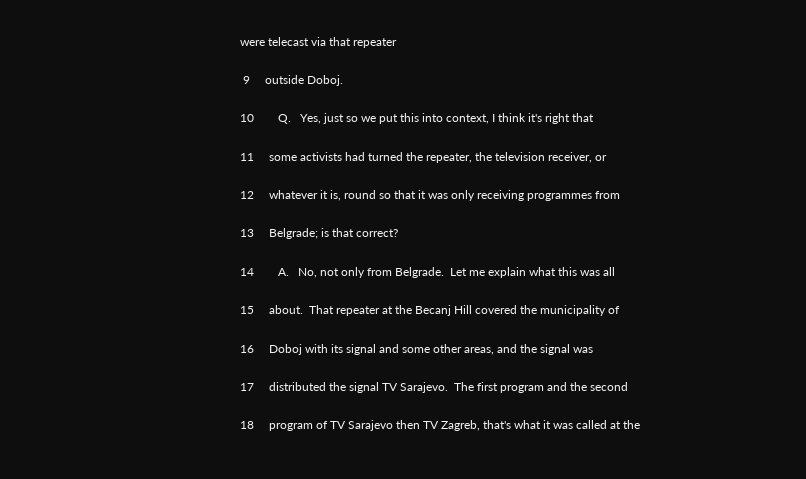were telecast via that repeater

 9     outside Doboj.

10        Q.   Yes, just so we put this into context, I think it's right that

11     some activists had turned the repeater, the television receiver, or

12     whatever it is, round so that it was only receiving programmes from

13     Belgrade; is that correct?

14        A.   No, not only from Belgrade.  Let me explain what this was all

15     about.  That repeater at the Becanj Hill covered the municipality of

16     Doboj with its signal and some other areas, and the signal was

17     distributed the signal TV Sarajevo.  The first program and the second

18     program of TV Sarajevo then TV Zagreb, that's what it was called at the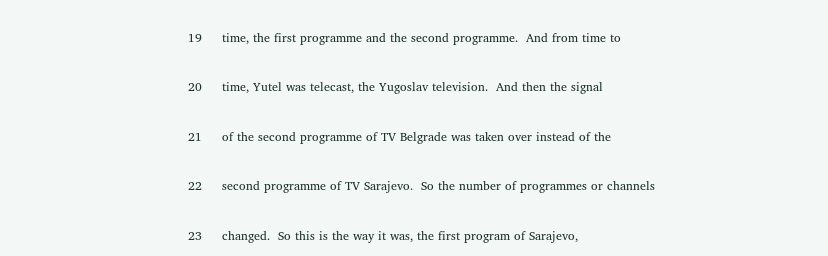19     time, the first programme and the second programme.  And from time to

20     time, Yutel was telecast, the Yugoslav television.  And then the signal

21     of the second programme of TV Belgrade was taken over instead of the

22     second programme of TV Sarajevo.  So the number of programmes or channels

23     changed.  So this is the way it was, the first program of Sarajevo,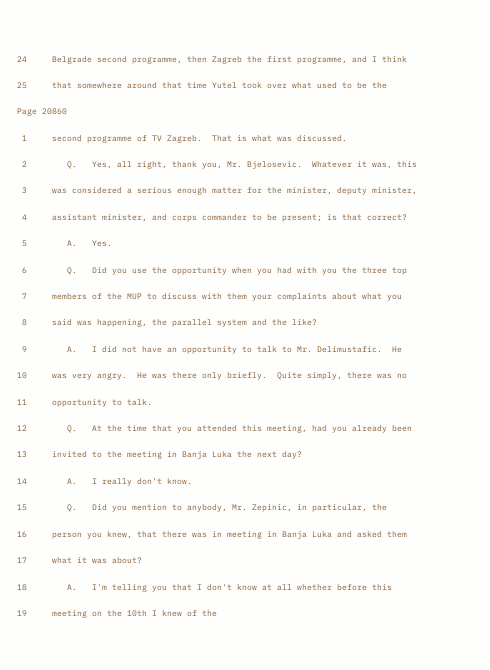24     Belgrade second programme, then Zagreb the first programme, and I think

25     that somewhere around that time Yutel took over what used to be the

Page 20860

 1     second programme of TV Zagreb.  That is what was discussed.

 2        Q.   Yes, all right, thank you, Mr. Bjelosevic.  Whatever it was, this

 3     was considered a serious enough matter for the minister, deputy minister,

 4     assistant minister, and corps commander to be present; is that correct?

 5        A.   Yes.

 6        Q.   Did you use the opportunity when you had with you the three top

 7     members of the MUP to discuss with them your complaints about what you

 8     said was happening, the parallel system and the like?

 9        A.   I did not have an opportunity to talk to Mr. Delimustafic.  He

10     was very angry.  He was there only briefly.  Quite simply, there was no

11     opportunity to talk.

12        Q.   At the time that you attended this meeting, had you already been

13     invited to the meeting in Banja Luka the next day?

14        A.   I really don't know.

15        Q.   Did you mention to anybody, Mr. Zepinic, in particular, the

16     person you knew, that there was in meeting in Banja Luka and asked them

17     what it was about?

18        A.   I'm telling you that I don't know at all whether before this

19     meeting on the 10th I knew of the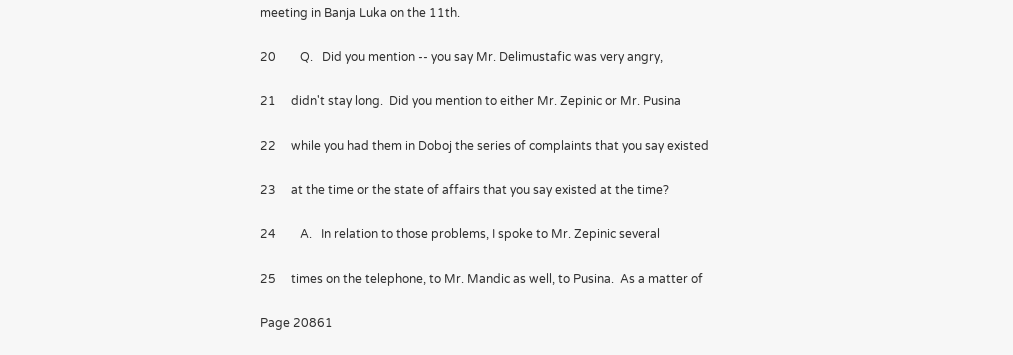meeting in Banja Luka on the 11th.

20        Q.   Did you mention -- you say Mr. Delimustafic was very angry,

21     didn't stay long.  Did you mention to either Mr. Zepinic or Mr. Pusina

22     while you had them in Doboj the series of complaints that you say existed

23     at the time or the state of affairs that you say existed at the time?

24        A.   In relation to those problems, I spoke to Mr. Zepinic several

25     times on the telephone, to Mr. Mandic as well, to Pusina.  As a matter of

Page 20861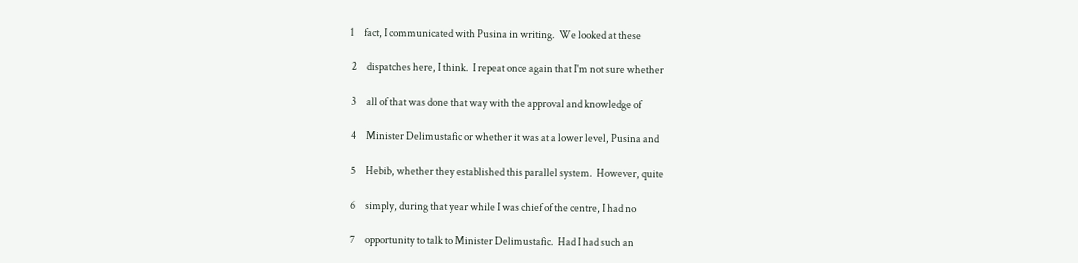1     fact, I communicated with Pusina in writing.  We looked at these

 2     dispatches here, I think.  I repeat once again that I'm not sure whether

 3     all of that was done that way with the approval and knowledge of

 4     Minister Delimustafic or whether it was at a lower level, Pusina and

 5     Hebib, whether they established this parallel system.  However, quite

 6     simply, during that year while I was chief of the centre, I had no

 7     opportunity to talk to Minister Delimustafic.  Had I had such an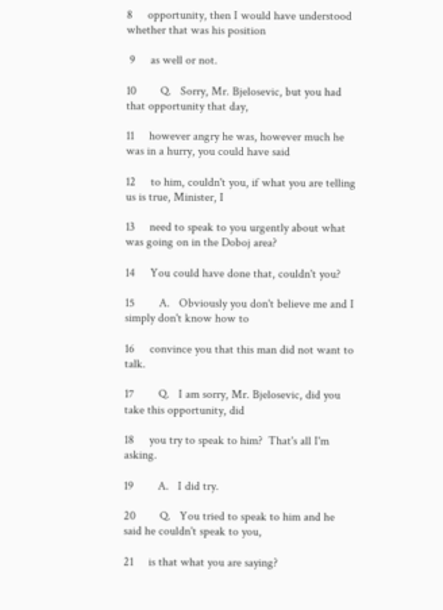8     opportunity, then I would have understood whether that was his position

 9     as well or not.

10        Q.   Sorry, Mr. Bjelosevic, but you had that opportunity that day,

11     however angry he was, however much he was in a hurry, you could have said

12     to him, couldn't you, if what you are telling us is true, Minister, I

13     need to speak to you urgently about what was going on in the Doboj area?

14     You could have done that, couldn't you?

15        A.   Obviously you don't believe me and I simply don't know how to

16     convince you that this man did not want to talk.

17        Q.   I am sorry, Mr. Bjelosevic, did you take this opportunity, did

18     you try to speak to him?  That's all I'm asking.

19        A.   I did try.

20        Q.   You tried to speak to him and he said he couldn't speak to you,

21     is that what you are saying?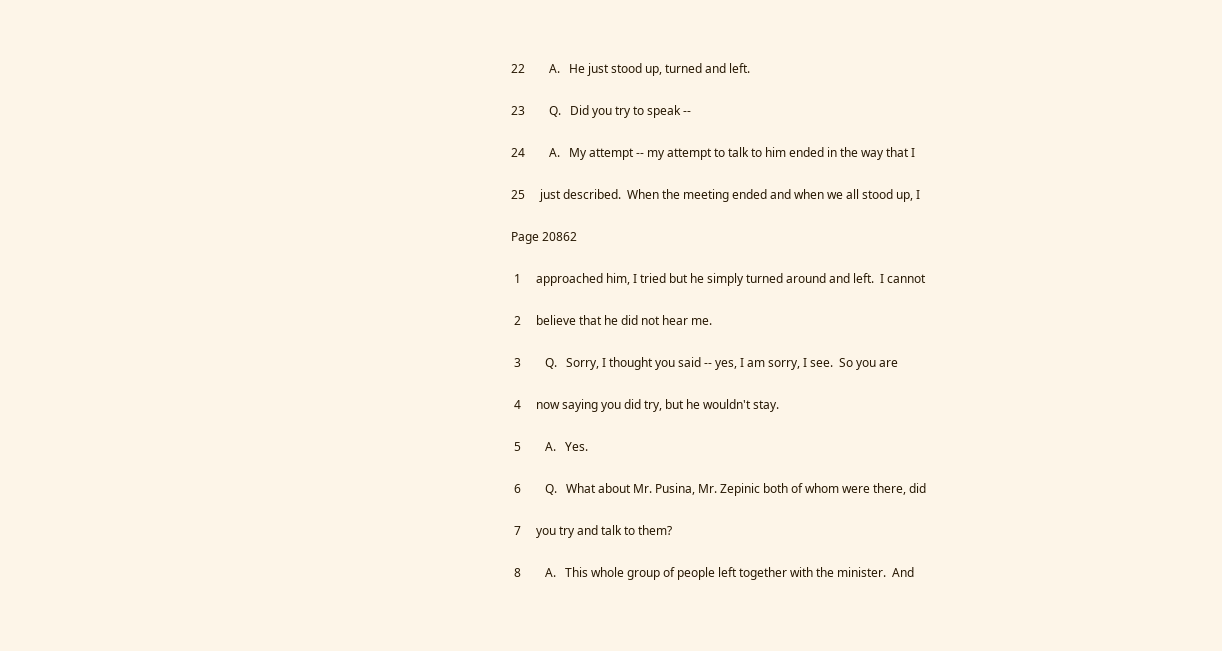22        A.   He just stood up, turned and left.

23        Q.   Did you try to speak --

24        A.   My attempt -- my attempt to talk to him ended in the way that I

25     just described.  When the meeting ended and when we all stood up, I

Page 20862

 1     approached him, I tried but he simply turned around and left.  I cannot

 2     believe that he did not hear me.

 3        Q.   Sorry, I thought you said -- yes, I am sorry, I see.  So you are

 4     now saying you did try, but he wouldn't stay.

 5        A.   Yes.

 6        Q.   What about Mr. Pusina, Mr. Zepinic both of whom were there, did

 7     you try and talk to them?

 8        A.   This whole group of people left together with the minister.  And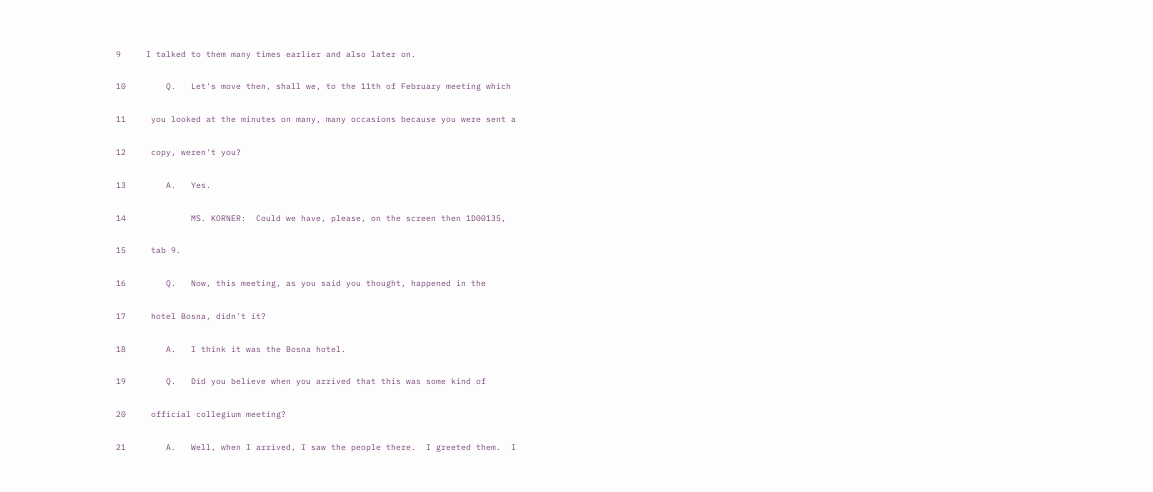9     I talked to them many times earlier and also later on.

10        Q.   Let's move then, shall we, to the 11th of February meeting which

11     you looked at the minutes on many, many occasions because you were sent a

12     copy, weren't you?

13        A.   Yes.

14             MS. KORNER:  Could we have, please, on the screen then 1D00135,

15     tab 9.

16        Q.   Now, this meeting, as you said you thought, happened in the

17     hotel Bosna, didn't it?

18        A.   I think it was the Bosna hotel.

19        Q.   Did you believe when you arrived that this was some kind of

20     official collegium meeting?

21        A.   Well, when I arrived, I saw the people there.  I greeted them.  I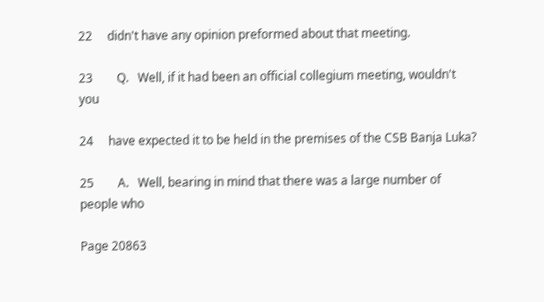22     didn't have any opinion preformed about that meeting.

23        Q.   Well, if it had been an official collegium meeting, wouldn't you

24     have expected it to be held in the premises of the CSB Banja Luka?

25        A.   Well, bearing in mind that there was a large number of people who

Page 20863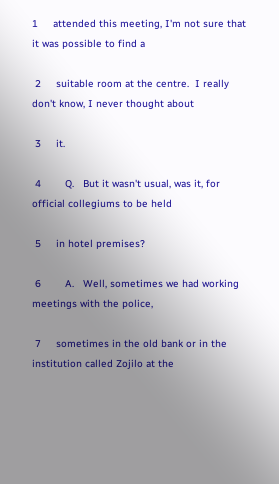1     attended this meeting, I'm not sure that it was possible to find a

 2     suitable room at the centre.  I really don't know, I never thought about

 3     it.

 4        Q.   But it wasn't usual, was it, for official collegiums to be held

 5     in hotel premises?

 6        A.   Well, sometimes we had working meetings with the police,

 7     sometimes in the old bank or in the institution called Zojilo at the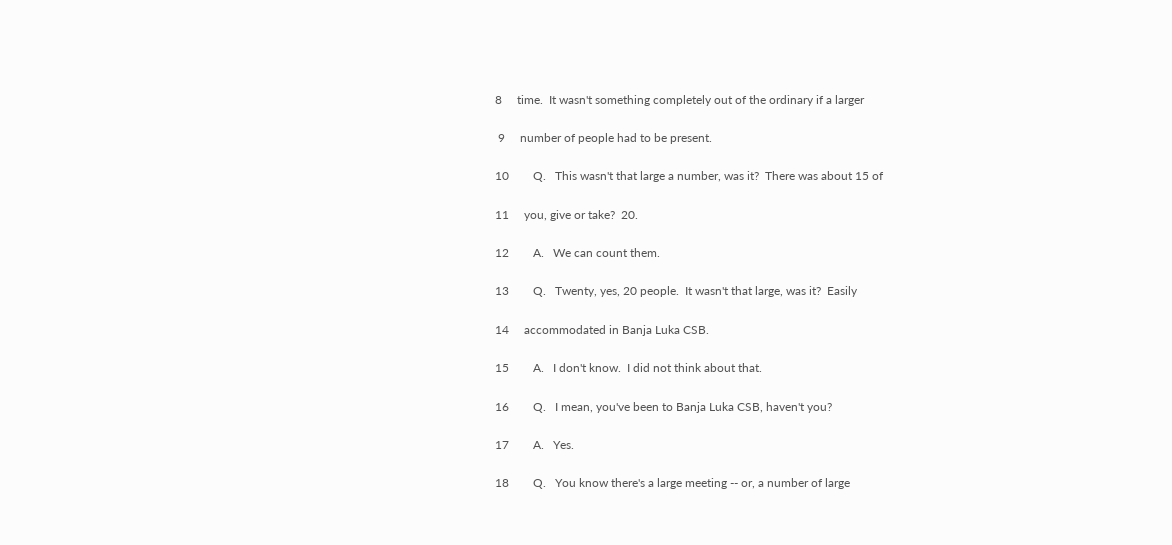8     time.  It wasn't something completely out of the ordinary if a larger

 9     number of people had to be present.

10        Q.   This wasn't that large a number, was it?  There was about 15 of

11     you, give or take?  20.

12        A.   We can count them.

13        Q.   Twenty, yes, 20 people.  It wasn't that large, was it?  Easily

14     accommodated in Banja Luka CSB.

15        A.   I don't know.  I did not think about that.

16        Q.   I mean, you've been to Banja Luka CSB, haven't you?

17        A.   Yes.

18        Q.   You know there's a large meeting -- or, a number of large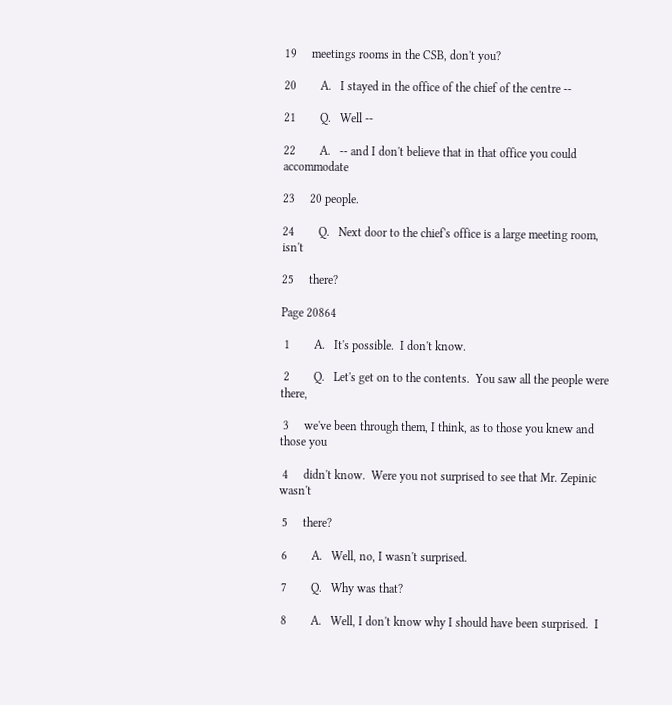19     meetings rooms in the CSB, don't you?

20        A.   I stayed in the office of the chief of the centre --

21        Q.   Well --

22        A.   -- and I don't believe that in that office you could accommodate

23     20 people.

24        Q.   Next door to the chief's office is a large meeting room, isn't

25     there?

Page 20864

 1        A.   It's possible.  I don't know.

 2        Q.   Let's get on to the contents.  You saw all the people were there,

 3     we've been through them, I think, as to those you knew and those you

 4     didn't know.  Were you not surprised to see that Mr. Zepinic wasn't

 5     there?

 6        A.   Well, no, I wasn't surprised.

 7        Q.   Why was that?

 8        A.   Well, I don't know why I should have been surprised.  I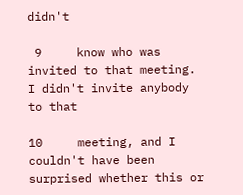didn't

 9     know who was invited to that meeting.  I didn't invite anybody to that

10     meeting, and I couldn't have been surprised whether this or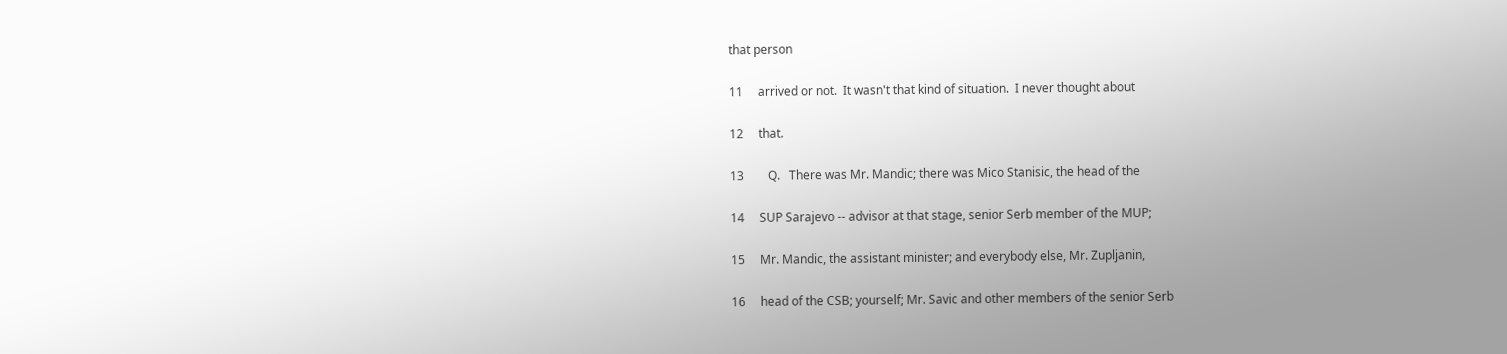that person

11     arrived or not.  It wasn't that kind of situation.  I never thought about

12     that.

13        Q.   There was Mr. Mandic; there was Mico Stanisic, the head of the

14     SUP Sarajevo -- advisor at that stage, senior Serb member of the MUP;

15     Mr. Mandic, the assistant minister; and everybody else, Mr. Zupljanin,

16     head of the CSB; yourself; Mr. Savic and other members of the senior Serb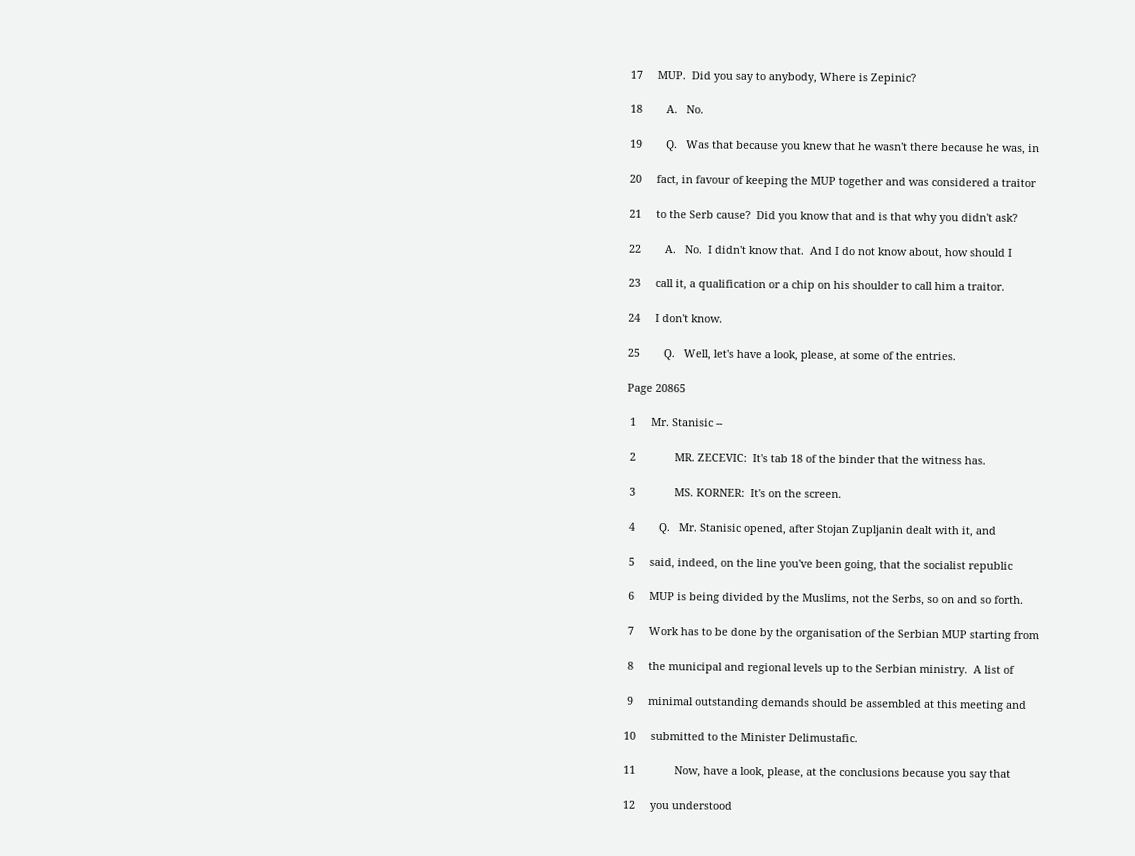17     MUP.  Did you say to anybody, Where is Zepinic?

18        A.   No.

19        Q.   Was that because you knew that he wasn't there because he was, in

20     fact, in favour of keeping the MUP together and was considered a traitor

21     to the Serb cause?  Did you know that and is that why you didn't ask?

22        A.   No.  I didn't know that.  And I do not know about, how should I

23     call it, a qualification or a chip on his shoulder to call him a traitor.

24     I don't know.

25        Q.   Well, let's have a look, please, at some of the entries.

Page 20865

 1     Mr. Stanisic --

 2             MR. ZECEVIC:  It's tab 18 of the binder that the witness has.

 3             MS. KORNER:  It's on the screen.

 4        Q.   Mr. Stanisic opened, after Stojan Zupljanin dealt with it, and

 5     said, indeed, on the line you've been going, that the socialist republic

 6     MUP is being divided by the Muslims, not the Serbs, so on and so forth.

 7     Work has to be done by the organisation of the Serbian MUP starting from

 8     the municipal and regional levels up to the Serbian ministry.  A list of

 9     minimal outstanding demands should be assembled at this meeting and

10     submitted to the Minister Delimustafic.

11             Now, have a look, please, at the conclusions because you say that

12     you understood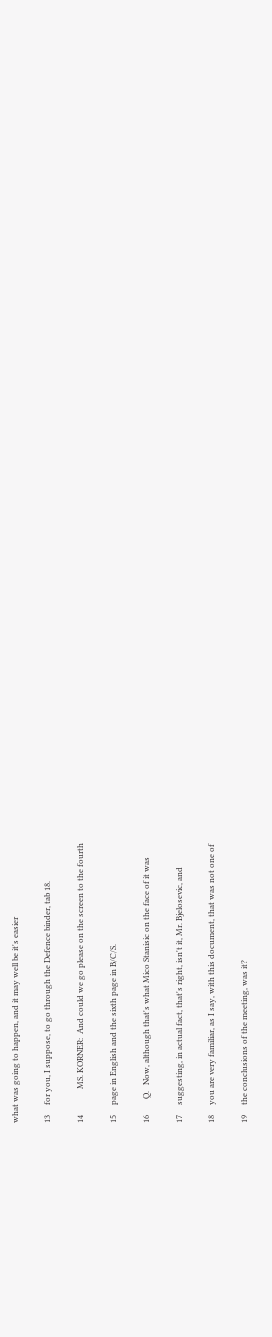what was going to happen, and it may well be it's easier

13     for you, I suppose, to go through the Defence binder, tab 18.

14             MS. KORNER:  And could we go please on the screen to the fourth

15     page in English and the sixth page in B/C/S.

16        Q.   Now, although that's what Mico Stanisic on the face of it was

17     suggesting, in actual fact, that's right, isn't it, Mr. Bjelosevic, and

18     you are very familiar, as I say, with this document, that was not one of

19     the conclusions of the meeting, was it?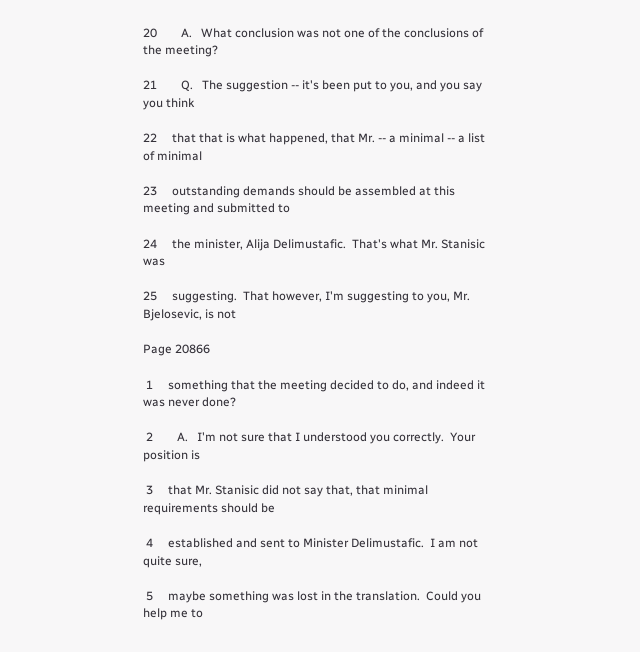20        A.   What conclusion was not one of the conclusions of the meeting?

21        Q.   The suggestion -- it's been put to you, and you say you think

22     that that is what happened, that Mr. -- a minimal -- a list of minimal

23     outstanding demands should be assembled at this meeting and submitted to

24     the minister, Alija Delimustafic.  That's what Mr. Stanisic was

25     suggesting.  That however, I'm suggesting to you, Mr. Bjelosevic, is not

Page 20866

 1     something that the meeting decided to do, and indeed it was never done?

 2        A.   I'm not sure that I understood you correctly.  Your position is

 3     that Mr. Stanisic did not say that, that minimal requirements should be

 4     established and sent to Minister Delimustafic.  I am not quite sure,

 5     maybe something was lost in the translation.  Could you help me to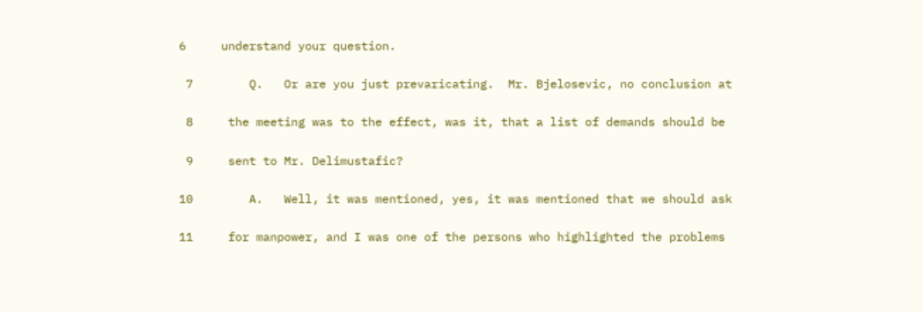6     understand your question.

 7        Q.   Or are you just prevaricating.  Mr. Bjelosevic, no conclusion at

 8     the meeting was to the effect, was it, that a list of demands should be

 9     sent to Mr. Delimustafic?

10        A.   Well, it was mentioned, yes, it was mentioned that we should ask

11     for manpower, and I was one of the persons who highlighted the problems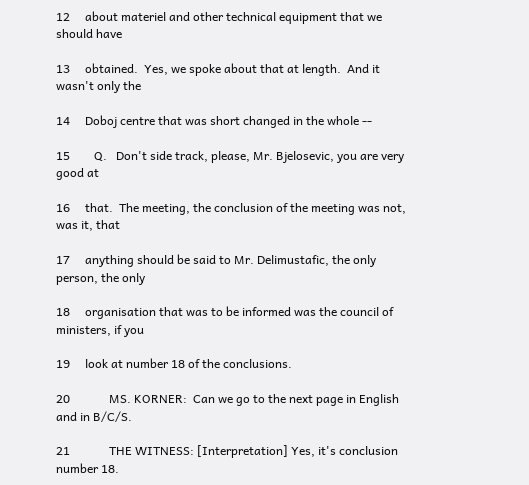12     about materiel and other technical equipment that we should have

13     obtained.  Yes, we spoke about that at length.  And it wasn't only the

14     Doboj centre that was short changed in the whole --

15        Q.   Don't side track, please, Mr. Bjelosevic, you are very good at

16     that.  The meeting, the conclusion of the meeting was not, was it, that

17     anything should be said to Mr. Delimustafic, the only person, the only

18     organisation that was to be informed was the council of ministers, if you

19     look at number 18 of the conclusions.

20             MS. KORNER:  Can we go to the next page in English and in B/C/S.

21             THE WITNESS: [Interpretation] Yes, it's conclusion number 18.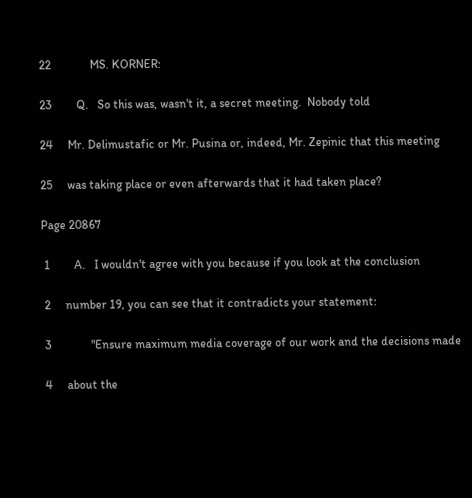22             MS. KORNER:

23        Q.   So this was, wasn't it, a secret meeting.  Nobody told

24     Mr. Delimustafic or Mr. Pusina or, indeed, Mr. Zepinic that this meeting

25     was taking place or even afterwards that it had taken place?

Page 20867

 1        A.   I wouldn't agree with you because if you look at the conclusion

 2     number 19, you can see that it contradicts your statement:

 3             "Ensure maximum media coverage of our work and the decisions made

 4     about the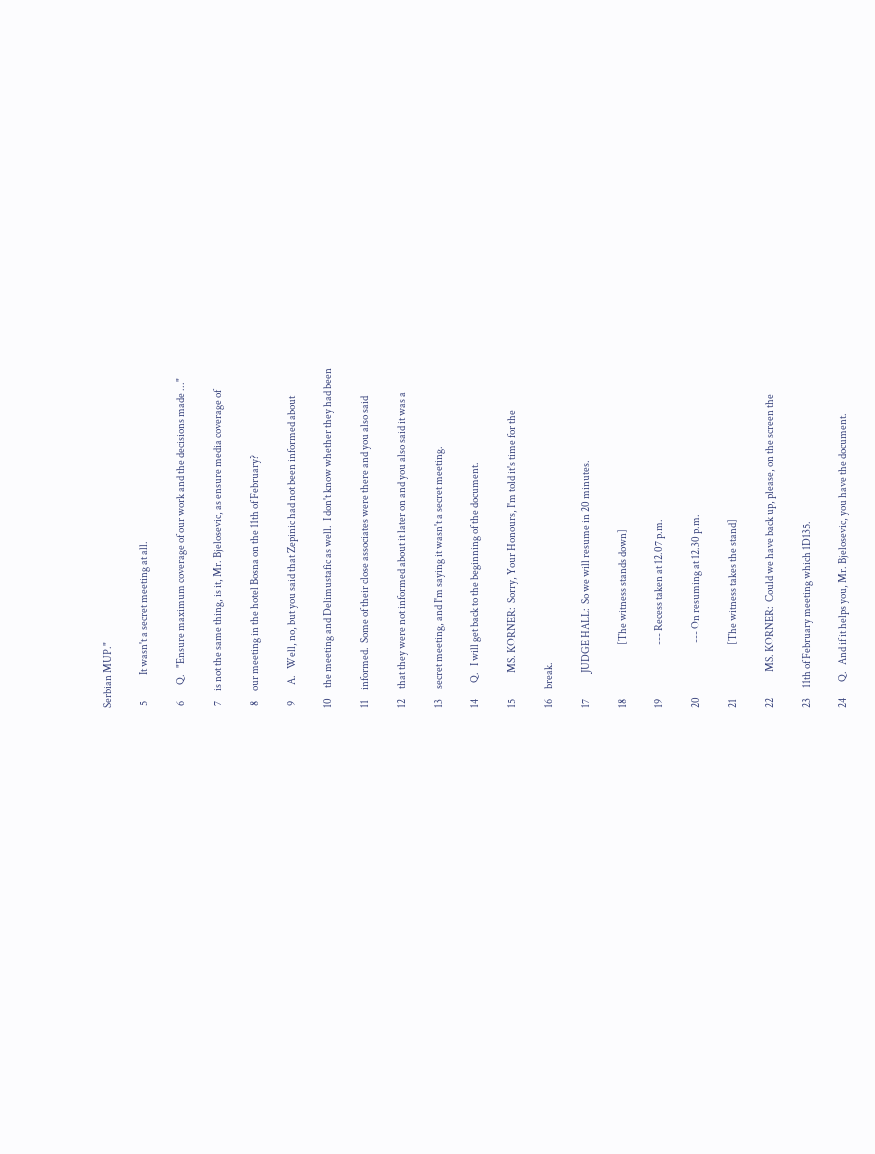Serbian MUP."

 5             It wasn't a secret meeting at all.

 6        Q.   "Ensure maximum coverage of our work and the decisions made ..."

 7     is not the same thing, is it, Mr. Bjelosevic, as ensure media coverage of

 8     our meeting in the hotel Bosna on the 11th of February?

 9        A.   Well, no, but you said that Zepinic had not been informed about

10     the meeting and Delimustafic as well.  I don't know whether they had been

11     informed.  Some of their close associates were there and you also said

12     that they were not informed about it later on and you also said it was a

13     secret meeting, and I'm saying it wasn't a secret meeting.

14        Q.   I will get back to the beginning of the document.

15             MS. KORNER:  Sorry, Your Honours, I'm told it's time for the

16     break.

17             JUDGE HALL:  So we will resume in 20 minutes.

18                           [The witness stands down]

19                           --- Recess taken at 12.07 p.m.

20                           --- On resuming at 12.30 p.m.

21                           [The witness takes the stand]

22             MS. KORNER:  Could we have back up, please, on the screen the

23     11th of February meeting which 1D135.

24        Q.   And if it helps you, Mr. Bjelosevic, you have the document.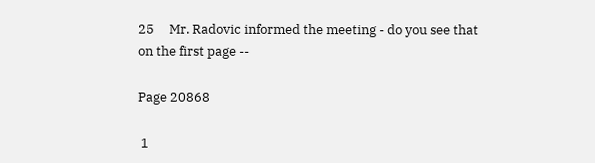25     Mr. Radovic informed the meeting - do you see that on the first page --

Page 20868

 1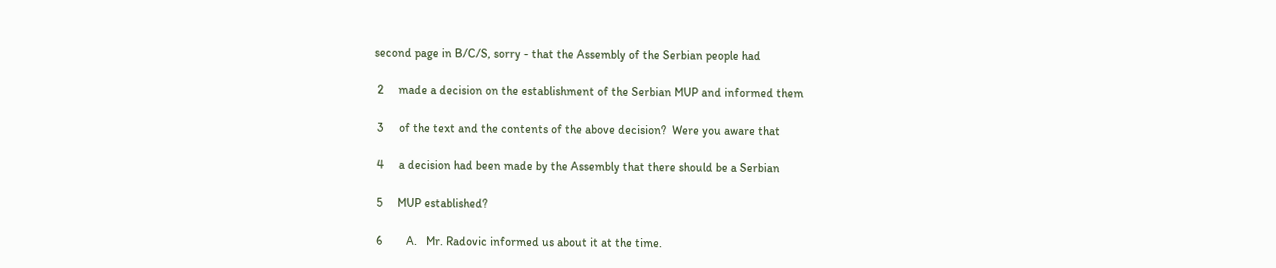second page in B/C/S, sorry - that the Assembly of the Serbian people had

 2     made a decision on the establishment of the Serbian MUP and informed them

 3     of the text and the contents of the above decision?  Were you aware that

 4     a decision had been made by the Assembly that there should be a Serbian

 5     MUP established?

 6        A.   Mr. Radovic informed us about it at the time.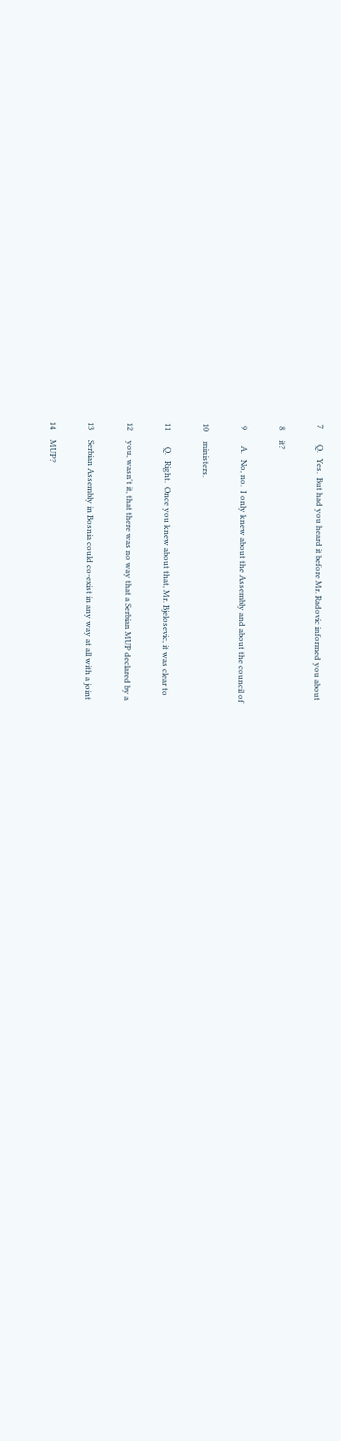7        Q.   Yes.  But had you heard it before Mr. Radovic informed you about

 8     it?

 9        A.   No, no.  I only knew about the Assembly and about the council of

10     ministers.

11        Q.   Right.  Once you knew about that, Mr. Bjelosevic, it was clear to

12     you, wasn't it, that there was no way that a Serbian MUP declared by a

13     Serbian Assembly in Bosnia could co-exist in any way at all with a joint

14     MUP?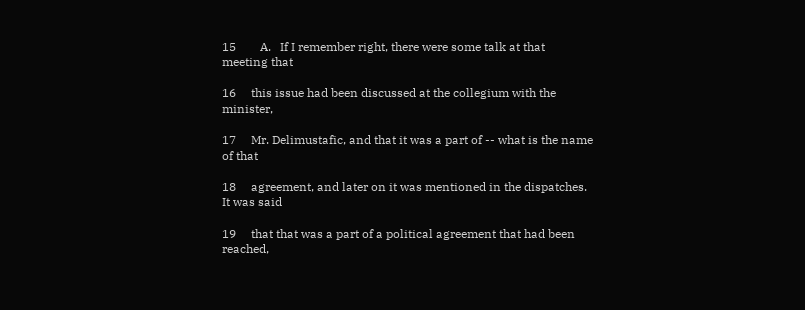15        A.   If I remember right, there were some talk at that meeting that

16     this issue had been discussed at the collegium with the minister,

17     Mr. Delimustafic, and that it was a part of -- what is the name of that

18     agreement, and later on it was mentioned in the dispatches.  It was said

19     that that was a part of a political agreement that had been reached,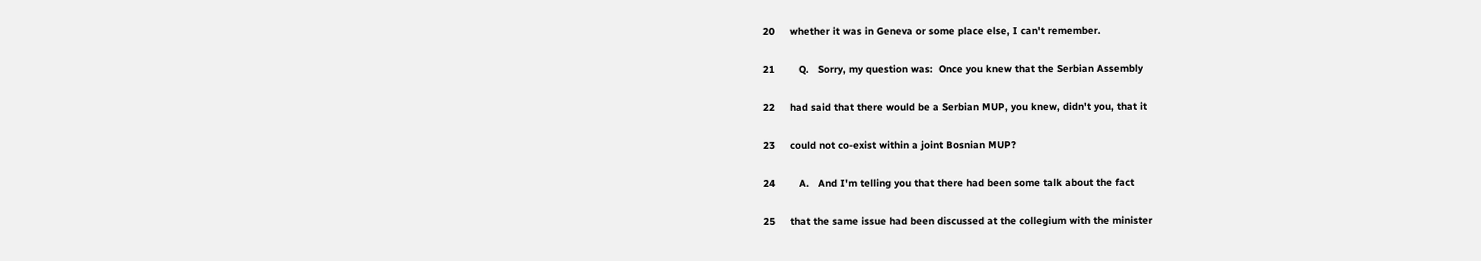20     whether it was in Geneva or some place else, I can't remember.

21        Q.   Sorry, my question was:  Once you knew that the Serbian Assembly

22     had said that there would be a Serbian MUP, you knew, didn't you, that it

23     could not co-exist within a joint Bosnian MUP?

24        A.   And I'm telling you that there had been some talk about the fact

25     that the same issue had been discussed at the collegium with the minister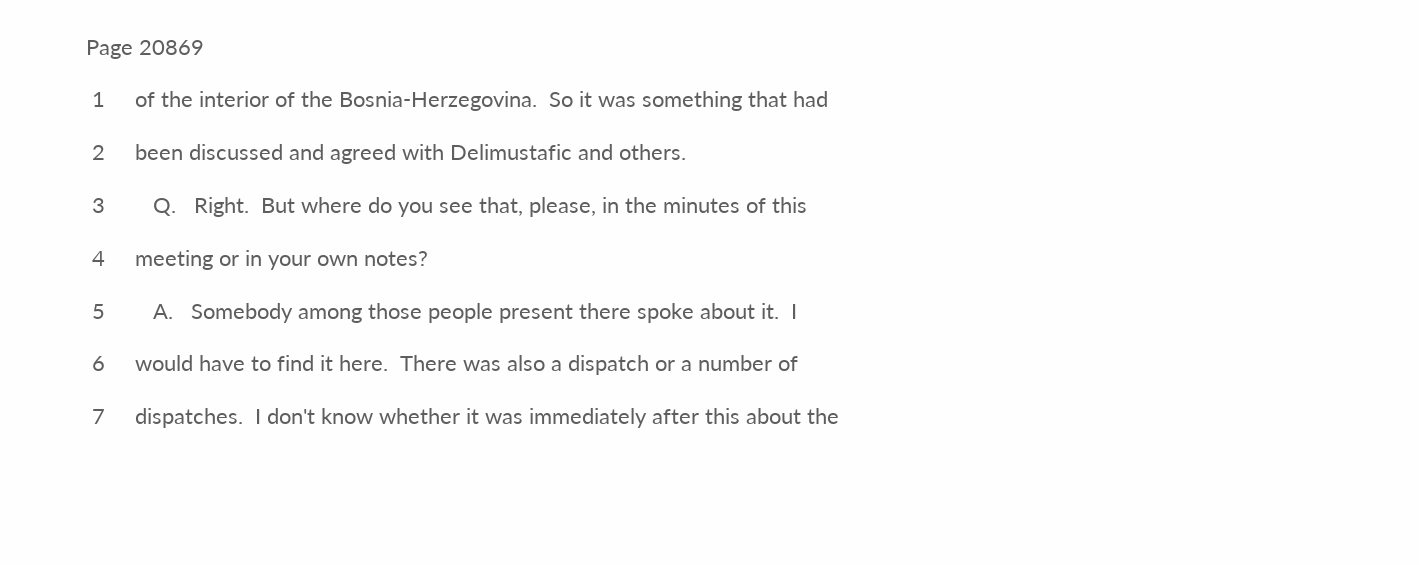Page 20869

 1     of the interior of the Bosnia-Herzegovina.  So it was something that had

 2     been discussed and agreed with Delimustafic and others.

 3        Q.   Right.  But where do you see that, please, in the minutes of this

 4     meeting or in your own notes?

 5        A.   Somebody among those people present there spoke about it.  I

 6     would have to find it here.  There was also a dispatch or a number of

 7     dispatches.  I don't know whether it was immediately after this about the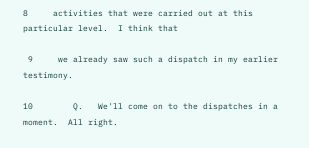8     activities that were carried out at this particular level.  I think that

 9     we already saw such a dispatch in my earlier testimony.

10        Q.   We'll come on to the dispatches in a moment.  All right.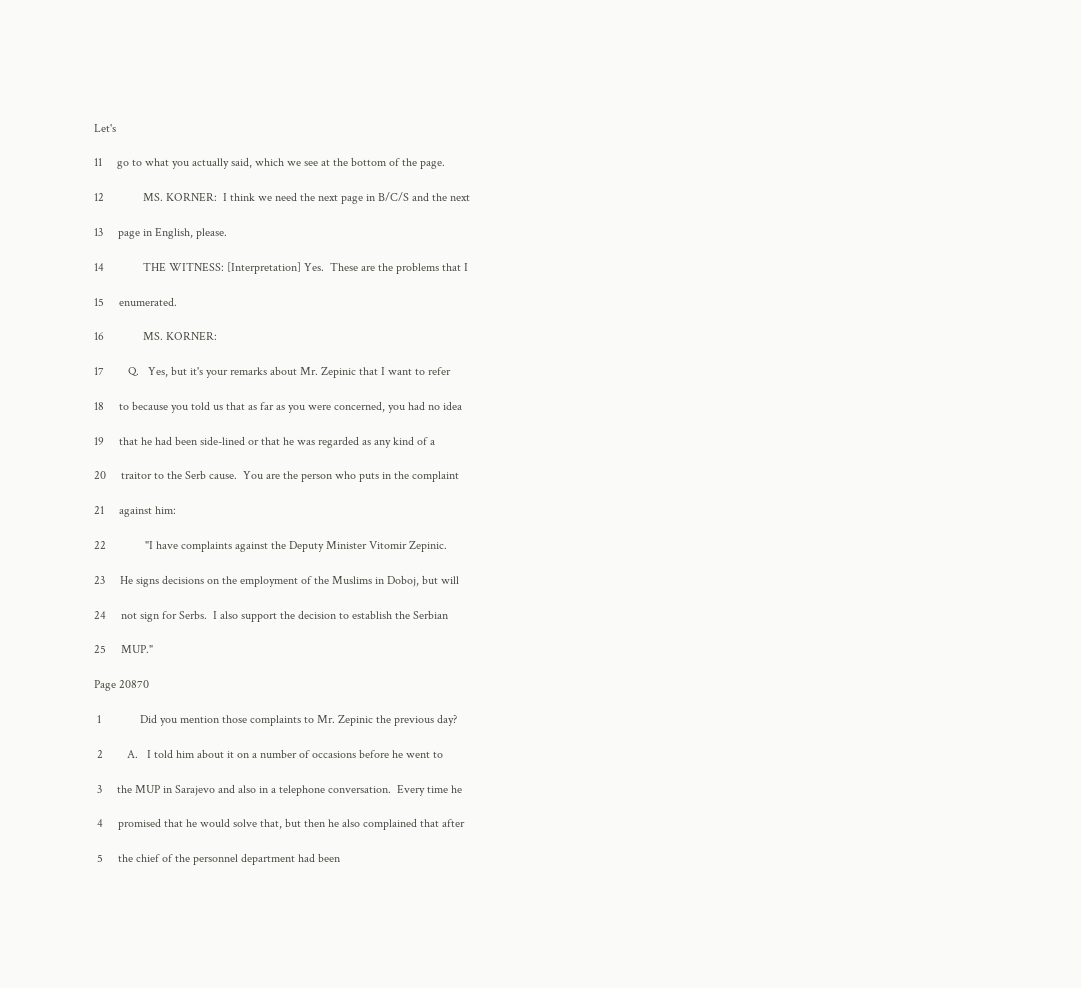Let's

11     go to what you actually said, which we see at the bottom of the page.

12             MS. KORNER:  I think we need the next page in B/C/S and the next

13     page in English, please.

14             THE WITNESS: [Interpretation] Yes.  These are the problems that I

15     enumerated.

16             MS. KORNER:

17        Q.   Yes, but it's your remarks about Mr. Zepinic that I want to refer

18     to because you told us that as far as you were concerned, you had no idea

19     that he had been side-lined or that he was regarded as any kind of a

20     traitor to the Serb cause.  You are the person who puts in the complaint

21     against him:

22             "I have complaints against the Deputy Minister Vitomir Zepinic.

23     He signs decisions on the employment of the Muslims in Doboj, but will

24     not sign for Serbs.  I also support the decision to establish the Serbian

25     MUP."

Page 20870

 1             Did you mention those complaints to Mr. Zepinic the previous day?

 2        A.   I told him about it on a number of occasions before he went to

 3     the MUP in Sarajevo and also in a telephone conversation.  Every time he

 4     promised that he would solve that, but then he also complained that after

 5     the chief of the personnel department had been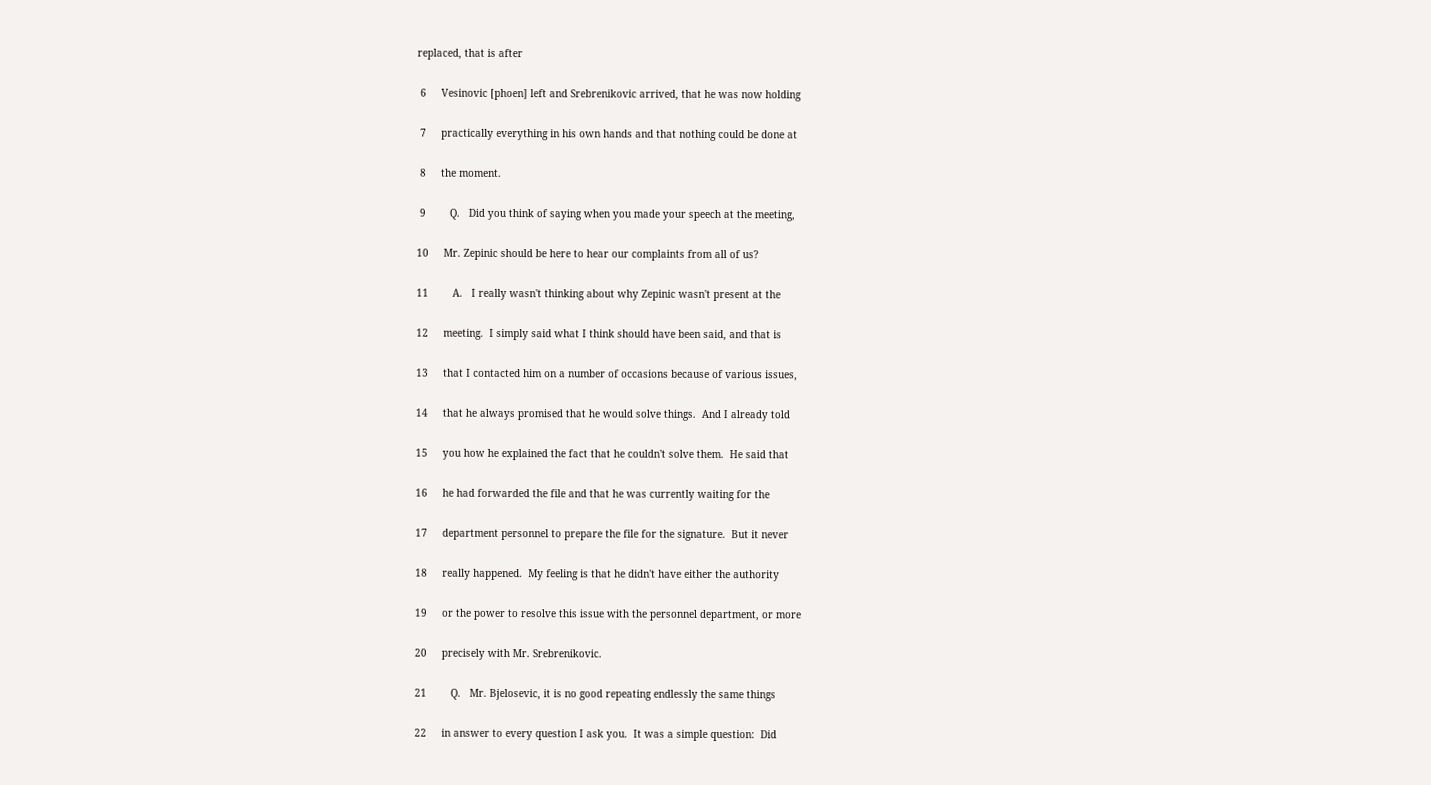replaced, that is after

 6     Vesinovic [phoen] left and Srebrenikovic arrived, that he was now holding

 7     practically everything in his own hands and that nothing could be done at

 8     the moment.

 9        Q.   Did you think of saying when you made your speech at the meeting,

10     Mr. Zepinic should be here to hear our complaints from all of us?

11        A.   I really wasn't thinking about why Zepinic wasn't present at the

12     meeting.  I simply said what I think should have been said, and that is

13     that I contacted him on a number of occasions because of various issues,

14     that he always promised that he would solve things.  And I already told

15     you how he explained the fact that he couldn't solve them.  He said that

16     he had forwarded the file and that he was currently waiting for the

17     department personnel to prepare the file for the signature.  But it never

18     really happened.  My feeling is that he didn't have either the authority

19     or the power to resolve this issue with the personnel department, or more

20     precisely with Mr. Srebrenikovic.

21        Q.   Mr. Bjelosevic, it is no good repeating endlessly the same things

22     in answer to every question I ask you.  It was a simple question:  Did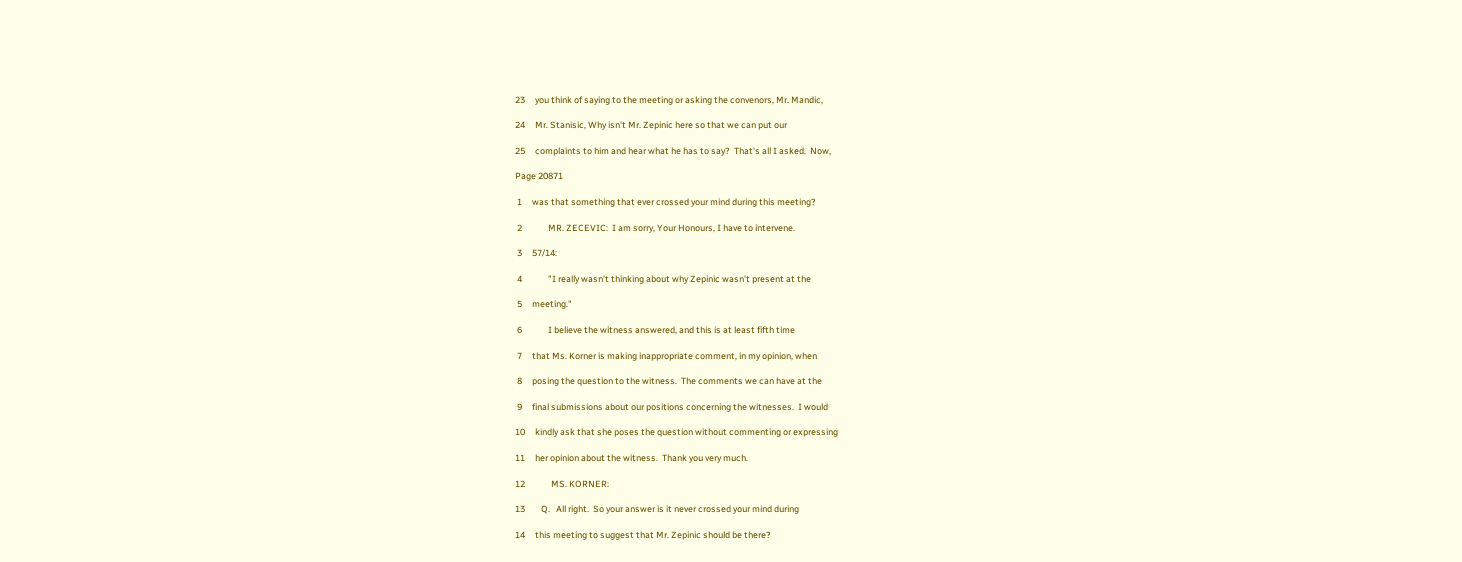23     you think of saying to the meeting or asking the convenors, Mr. Mandic,

24     Mr. Stanisic, Why isn't Mr. Zepinic here so that we can put our

25     complaints to him and hear what he has to say?  That's all I asked.  Now,

Page 20871

 1     was that something that ever crossed your mind during this meeting?

 2             MR. ZECEVIC:  I am sorry, Your Honours, I have to intervene.

 3     57/14:

 4             "I really wasn't thinking about why Zepinic wasn't present at the

 5     meeting."

 6             I believe the witness answered, and this is at least fifth time

 7     that Ms. Korner is making inappropriate comment, in my opinion, when

 8     posing the question to the witness.  The comments we can have at the

 9     final submissions about our positions concerning the witnesses.  I would

10     kindly ask that she poses the question without commenting or expressing

11     her opinion about the witness.  Thank you very much.

12             MS. KORNER:

13        Q.   All right.  So your answer is it never crossed your mind during

14     this meeting to suggest that Mr. Zepinic should be there?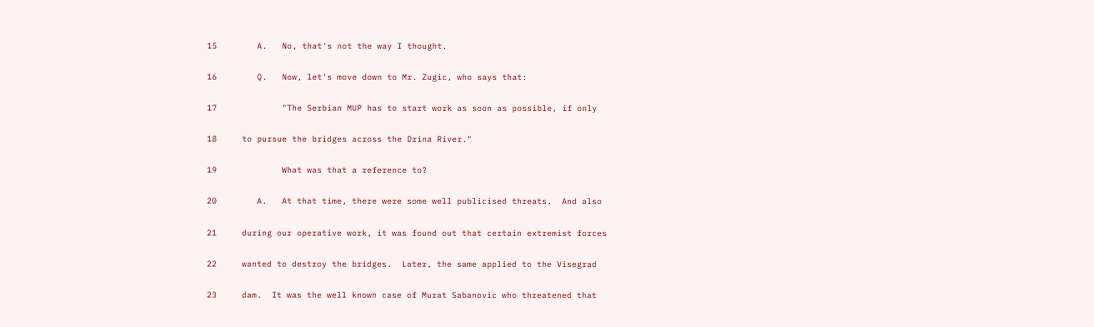15        A.   No, that's not the way I thought.

16        Q.   Now, let's move down to Mr. Zugic, who says that:

17             "The Serbian MUP has to start work as soon as possible, if only

18     to pursue the bridges across the Drina River."

19             What was that a reference to?

20        A.   At that time, there were some well publicised threats.  And also

21     during our operative work, it was found out that certain extremist forces

22     wanted to destroy the bridges.  Later, the same applied to the Visegrad

23     dam.  It was the well known case of Murat Sabanovic who threatened that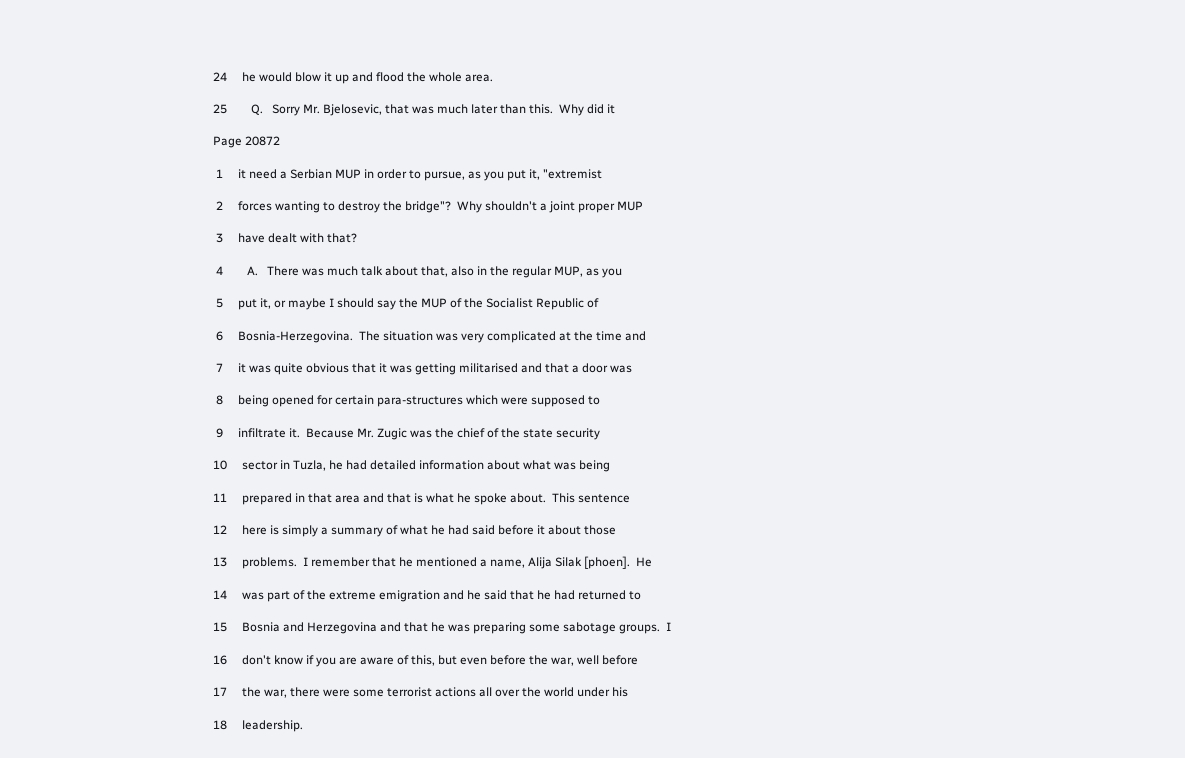24     he would blow it up and flood the whole area.

25        Q.   Sorry Mr. Bjelosevic, that was much later than this.  Why did it

Page 20872

 1     it need a Serbian MUP in order to pursue, as you put it, "extremist

 2     forces wanting to destroy the bridge"?  Why shouldn't a joint proper MUP

 3     have dealt with that?

 4        A.   There was much talk about that, also in the regular MUP, as you

 5     put it, or maybe I should say the MUP of the Socialist Republic of

 6     Bosnia-Herzegovina.  The situation was very complicated at the time and

 7     it was quite obvious that it was getting militarised and that a door was

 8     being opened for certain para-structures which were supposed to

 9     infiltrate it.  Because Mr. Zugic was the chief of the state security

10     sector in Tuzla, he had detailed information about what was being

11     prepared in that area and that is what he spoke about.  This sentence

12     here is simply a summary of what he had said before it about those

13     problems.  I remember that he mentioned a name, Alija Silak [phoen].  He

14     was part of the extreme emigration and he said that he had returned to

15     Bosnia and Herzegovina and that he was preparing some sabotage groups.  I

16     don't know if you are aware of this, but even before the war, well before

17     the war, there were some terrorist actions all over the world under his

18     leadership.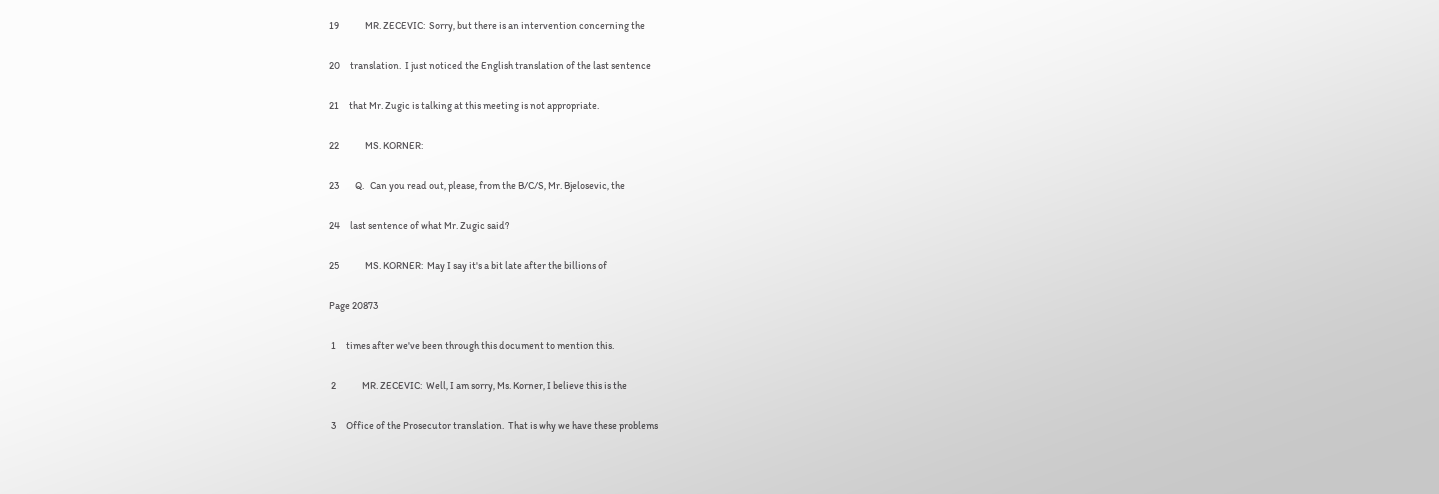19             MR. ZECEVIC:  Sorry, but there is an intervention concerning the

20     translation.  I just noticed the English translation of the last sentence

21     that Mr. Zugic is talking at this meeting is not appropriate.

22             MS. KORNER:

23        Q.   Can you read out, please, from the B/C/S, Mr. Bjelosevic, the

24     last sentence of what Mr. Zugic said?

25             MS. KORNER:  May I say it's a bit late after the billions of

Page 20873

 1     times after we've been through this document to mention this.

 2             MR. ZECEVIC:  Well, I am sorry, Ms. Korner, I believe this is the

 3     Office of the Prosecutor translation.  That is why we have these problems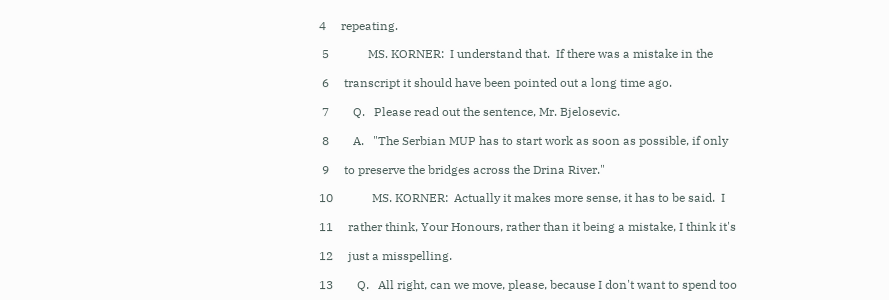4     repeating.

 5             MS. KORNER:  I understand that.  If there was a mistake in the

 6     transcript it should have been pointed out a long time ago.

 7        Q.   Please read out the sentence, Mr. Bjelosevic.

 8        A.   "The Serbian MUP has to start work as soon as possible, if only

 9     to preserve the bridges across the Drina River."

10             MS. KORNER:  Actually it makes more sense, it has to be said.  I

11     rather think, Your Honours, rather than it being a mistake, I think it's

12     just a misspelling.

13        Q.   All right, can we move, please, because I don't want to spend too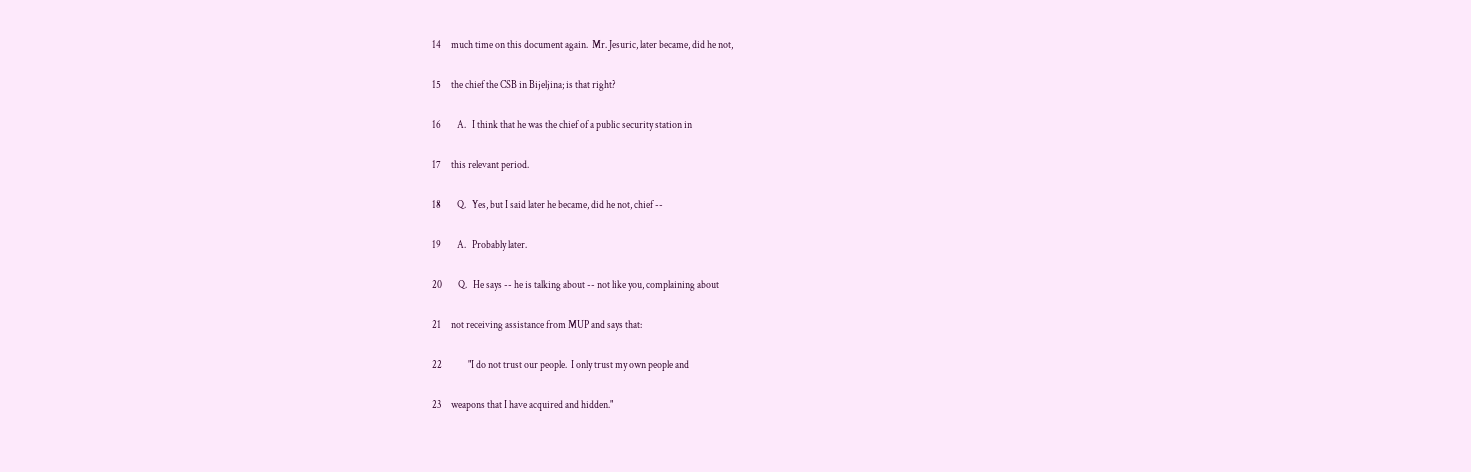14     much time on this document again.  Mr. Jesuric, later became, did he not,

15     the chief the CSB in Bijeljina; is that right?

16        A.   I think that he was the chief of a public security station in

17     this relevant period.

18        Q.   Yes, but I said later he became, did he not, chief --

19        A.   Probably later.

20        Q.   He says -- he is talking about -- not like you, complaining about

21     not receiving assistance from MUP and says that:

22             "I do not trust our people.  I only trust my own people and

23     weapons that I have acquired and hidden."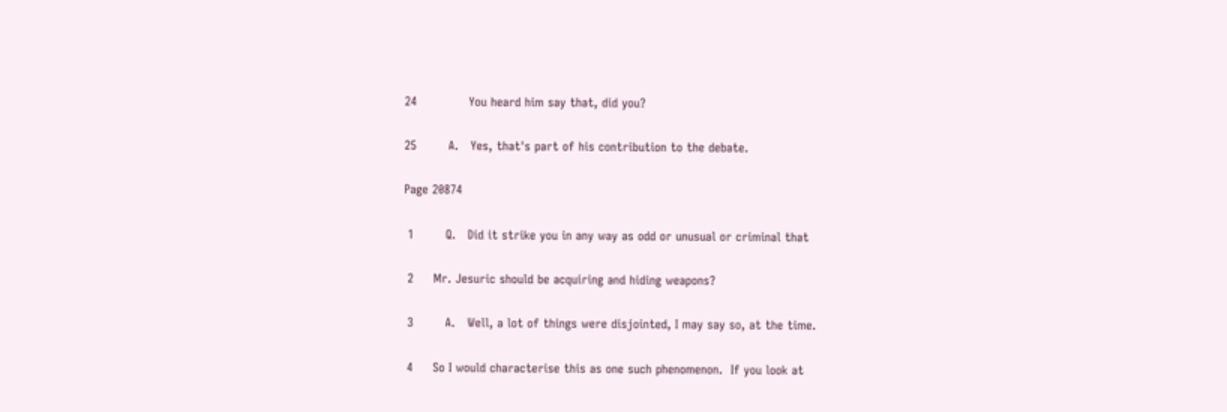24             You heard him say that, did you?

25        A.   Yes, that's part of his contribution to the debate.

Page 20874

 1        Q.   Did it strike you in any way as odd or unusual or criminal that

 2     Mr. Jesuric should be acquiring and hiding weapons?

 3        A.   Well, a lot of things were disjointed, I may say so, at the time.

 4     So I would characterise this as one such phenomenon.  If you look at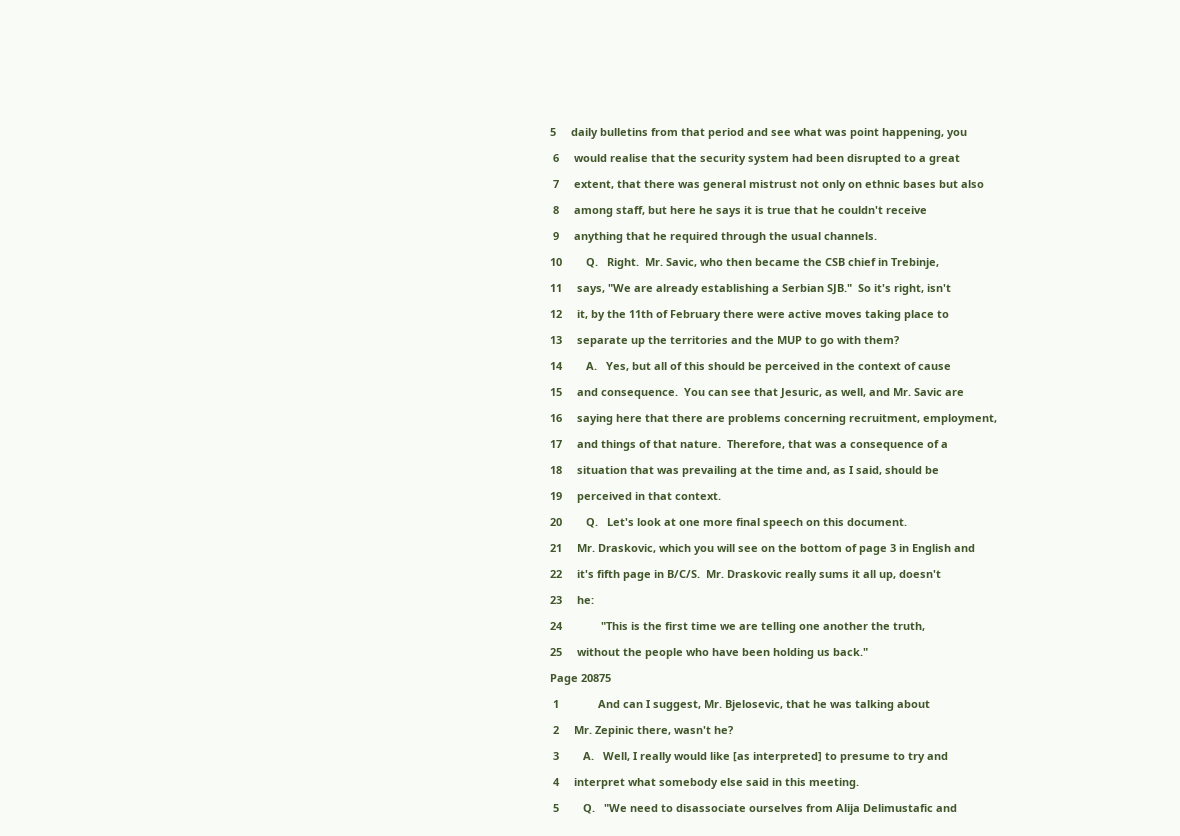5     daily bulletins from that period and see what was point happening, you

 6     would realise that the security system had been disrupted to a great

 7     extent, that there was general mistrust not only on ethnic bases but also

 8     among staff, but here he says it is true that he couldn't receive

 9     anything that he required through the usual channels.

10        Q.   Right.  Mr. Savic, who then became the CSB chief in Trebinje,

11     says, "We are already establishing a Serbian SJB."  So it's right, isn't

12     it, by the 11th of February there were active moves taking place to

13     separate up the territories and the MUP to go with them?

14        A.   Yes, but all of this should be perceived in the context of cause

15     and consequence.  You can see that Jesuric, as well, and Mr. Savic are

16     saying here that there are problems concerning recruitment, employment,

17     and things of that nature.  Therefore, that was a consequence of a

18     situation that was prevailing at the time and, as I said, should be

19     perceived in that context.

20        Q.   Let's look at one more final speech on this document.

21     Mr. Draskovic, which you will see on the bottom of page 3 in English and

22     it's fifth page in B/C/S.  Mr. Draskovic really sums it all up, doesn't

23     he:

24             "This is the first time we are telling one another the truth,

25     without the people who have been holding us back."

Page 20875

 1             And can I suggest, Mr. Bjelosevic, that he was talking about

 2     Mr. Zepinic there, wasn't he?

 3        A.   Well, I really would like [as interpreted] to presume to try and

 4     interpret what somebody else said in this meeting.

 5        Q.   "We need to disassociate ourselves from Alija Delimustafic and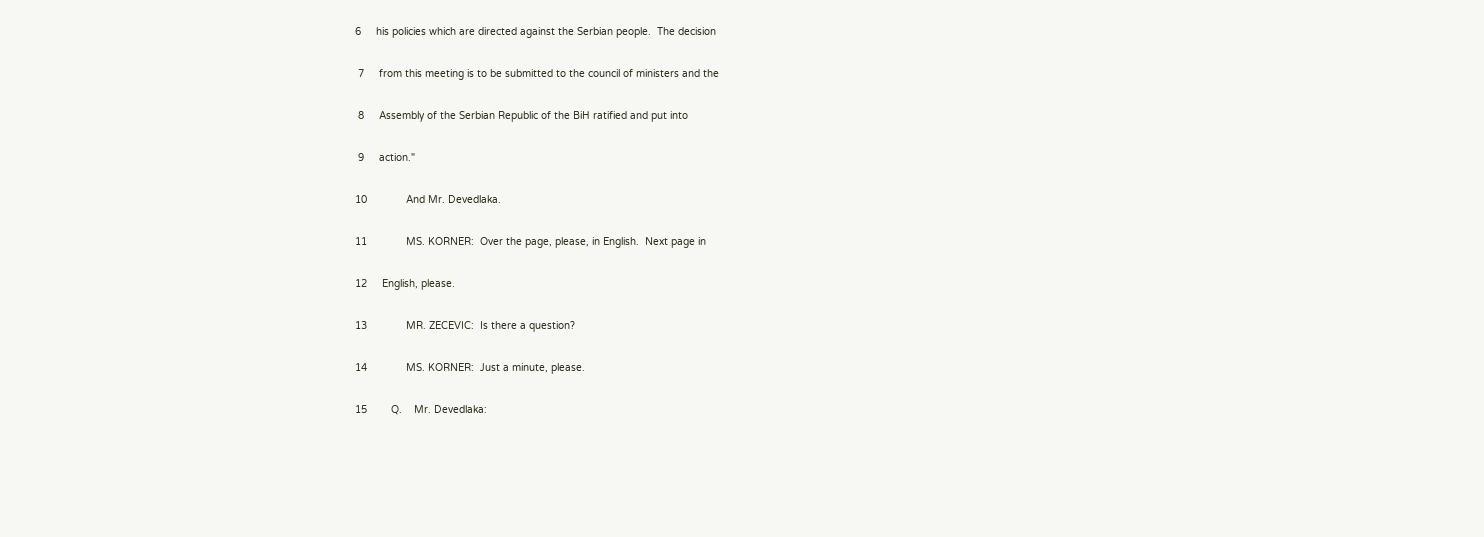6     his policies which are directed against the Serbian people.  The decision

 7     from this meeting is to be submitted to the council of ministers and the

 8     Assembly of the Serbian Republic of the BiH ratified and put into

 9     action."

10             And Mr. Devedlaka.

11             MS. KORNER:  Over the page, please, in English.  Next page in

12     English, please.

13             MR. ZECEVIC:  Is there a question?

14             MS. KORNER:  Just a minute, please.

15        Q.    Mr. Devedlaka: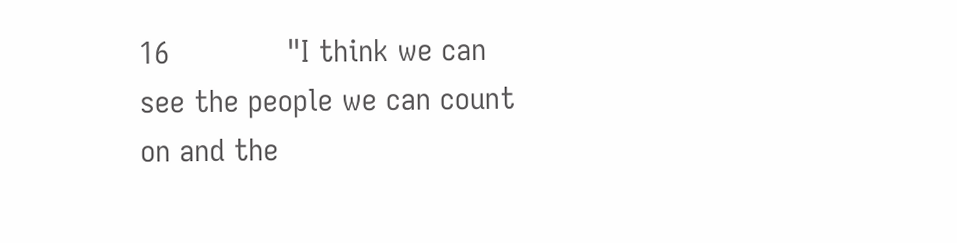16             "I think we can see the people we can count on and the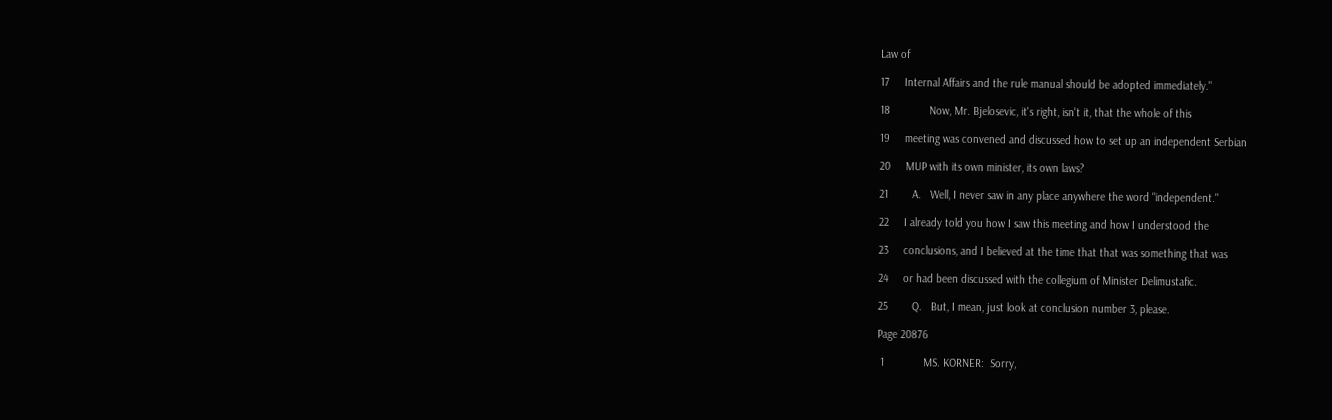Law of

17     Internal Affairs and the rule manual should be adopted immediately."

18             Now, Mr. Bjelosevic, it's right, isn't it, that the whole of this

19     meeting was convened and discussed how to set up an independent Serbian

20     MUP with its own minister, its own laws?

21        A.   Well, I never saw in any place anywhere the word "independent."

22     I already told you how I saw this meeting and how I understood the

23     conclusions, and I believed at the time that that was something that was

24     or had been discussed with the collegium of Minister Delimustafic.

25        Q.   But, I mean, just look at conclusion number 3, please.

Page 20876

 1             MS. KORNER:  Sorry,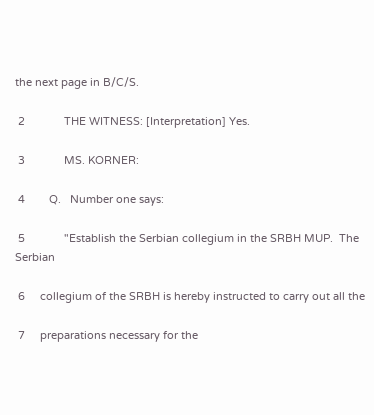the next page in B/C/S.

 2             THE WITNESS: [Interpretation] Yes.

 3             MS. KORNER:

 4        Q.   Number one says:

 5             "Establish the Serbian collegium in the SRBH MUP.  The Serbian

 6     collegium of the SRBH is hereby instructed to carry out all the

 7     preparations necessary for the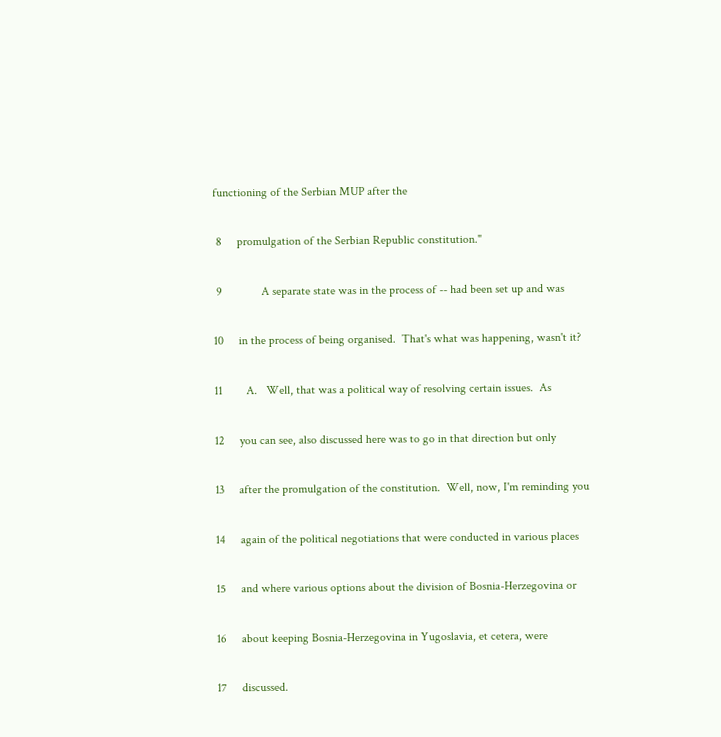functioning of the Serbian MUP after the

 8     promulgation of the Serbian Republic constitution."

 9             A separate state was in the process of -- had been set up and was

10     in the process of being organised.  That's what was happening, wasn't it?

11        A.   Well, that was a political way of resolving certain issues.  As

12     you can see, also discussed here was to go in that direction but only

13     after the promulgation of the constitution.  Well, now, I'm reminding you

14     again of the political negotiations that were conducted in various places

15     and where various options about the division of Bosnia-Herzegovina or

16     about keeping Bosnia-Herzegovina in Yugoslavia, et cetera, were

17     discussed.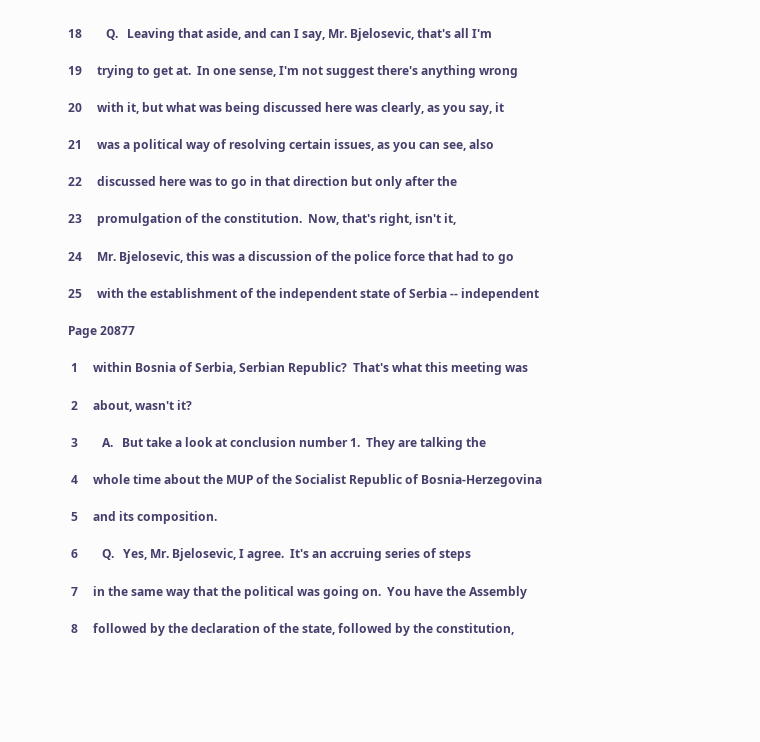18        Q.   Leaving that aside, and can I say, Mr. Bjelosevic, that's all I'm

19     trying to get at.  In one sense, I'm not suggest there's anything wrong

20     with it, but what was being discussed here was clearly, as you say, it

21     was a political way of resolving certain issues, as you can see, also

22     discussed here was to go in that direction but only after the

23     promulgation of the constitution.  Now, that's right, isn't it,

24     Mr. Bjelosevic, this was a discussion of the police force that had to go

25     with the establishment of the independent state of Serbia -- independent

Page 20877

 1     within Bosnia of Serbia, Serbian Republic?  That's what this meeting was

 2     about, wasn't it?

 3        A.   But take a look at conclusion number 1.  They are talking the

 4     whole time about the MUP of the Socialist Republic of Bosnia-Herzegovina

 5     and its composition.

 6        Q.   Yes, Mr. Bjelosevic, I agree.  It's an accruing series of steps

 7     in the same way that the political was going on.  You have the Assembly

 8     followed by the declaration of the state, followed by the constitution,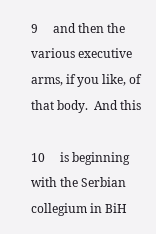9     and then the various executive arms, if you like, of that body.  And this

10     is beginning with the Serbian collegium in BiH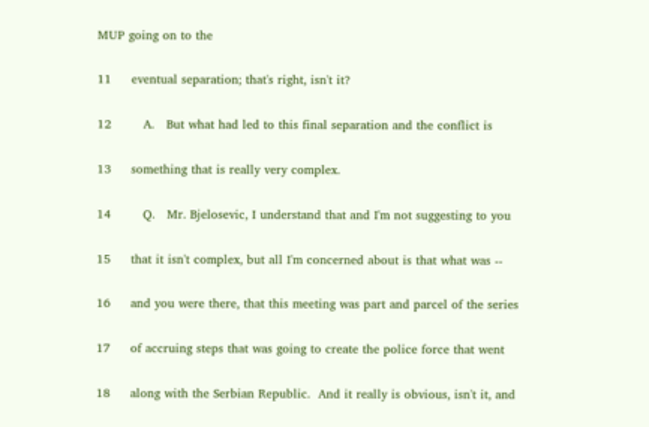MUP going on to the

11     eventual separation; that's right, isn't it?

12        A.   But what had led to this final separation and the conflict is

13     something that is really very complex.

14        Q.   Mr. Bjelosevic, I understand that and I'm not suggesting to you

15     that it isn't complex, but all I'm concerned about is that what was --

16     and you were there, that this meeting was part and parcel of the series

17     of accruing steps that was going to create the police force that went

18     along with the Serbian Republic.  And it really is obvious, isn't it, and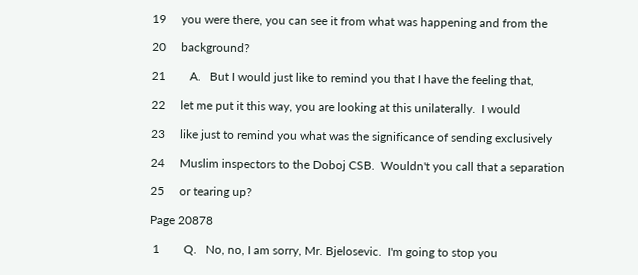19     you were there, you can see it from what was happening and from the

20     background?

21        A.   But I would just like to remind you that I have the feeling that,

22     let me put it this way, you are looking at this unilaterally.  I would

23     like just to remind you what was the significance of sending exclusively

24     Muslim inspectors to the Doboj CSB.  Wouldn't you call that a separation

25     or tearing up?

Page 20878

 1        Q.   No, no, I am sorry, Mr. Bjelosevic.  I'm going to stop you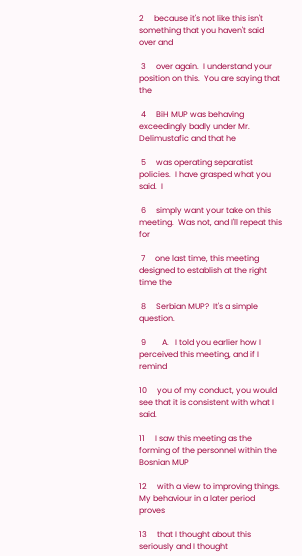2     because it's not like this isn't something that you haven't said over and

 3     over again.  I understand your position on this.  You are saying that the

 4     BiH MUP was behaving exceedingly badly under Mr. Delimustafic and that he

 5     was operating separatist policies.  I have grasped what you said.  I

 6     simply want your take on this meeting.  Was not, and I'll repeat this for

 7     one last time, this meeting designed to establish at the right time the

 8     Serbian MUP?  It's a simple question.

 9        A.   I told you earlier how I perceived this meeting, and if I remind

10     you of my conduct, you would see that it is consistent with what I said.

11     I saw this meeting as the forming of the personnel within the Bosnian MUP

12     with a view to improving things.  My behaviour in a later period proves

13     that I thought about this seriously and I thought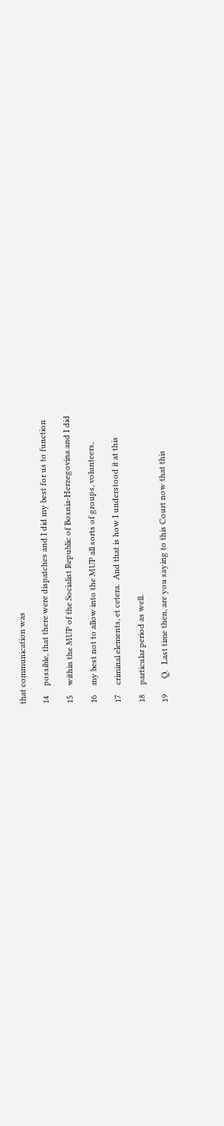that communication was

14     possible, that there were dispatches and I did my best for us to function

15     within the MUP of the Socialist Republic of Bosnia-Herzegovina and I did

16     my best not to allow into the MUP all sorts of groups, volunteers,

17     criminal elements, et cetera.  And that is how I understood it at this

18     particular period as well.

19        Q.   Last time then, are you saying to this Court now that this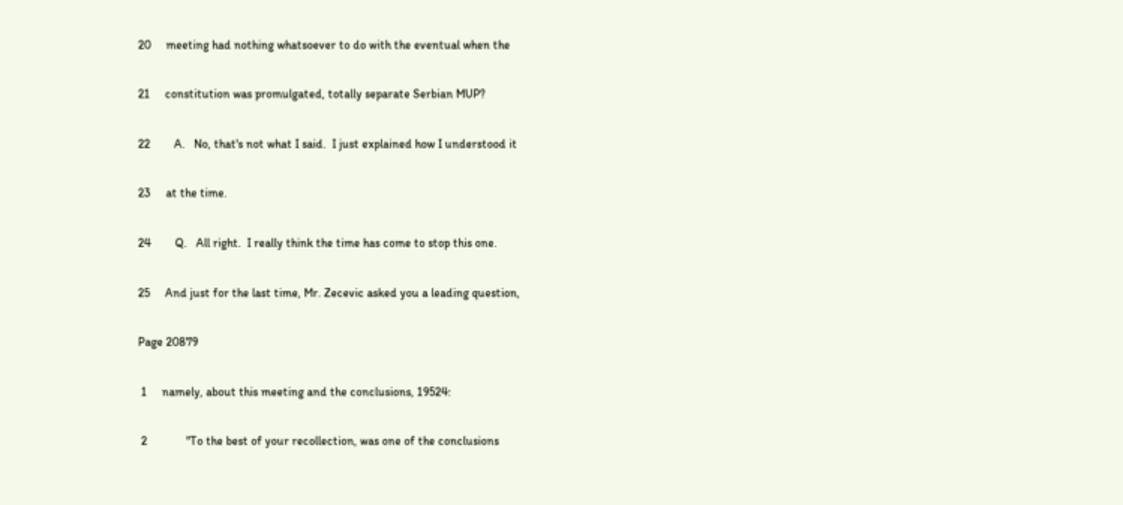20     meeting had nothing whatsoever to do with the eventual when the

21     constitution was promulgated, totally separate Serbian MUP?

22        A.   No, that's not what I said.  I just explained how I understood it

23     at the time.

24        Q.   All right.  I really think the time has come to stop this one.

25     And just for the last time, Mr. Zecevic asked you a leading question,

Page 20879

 1     namely, about this meeting and the conclusions, 19524:

 2             "To the best of your recollection, was one of the conclusions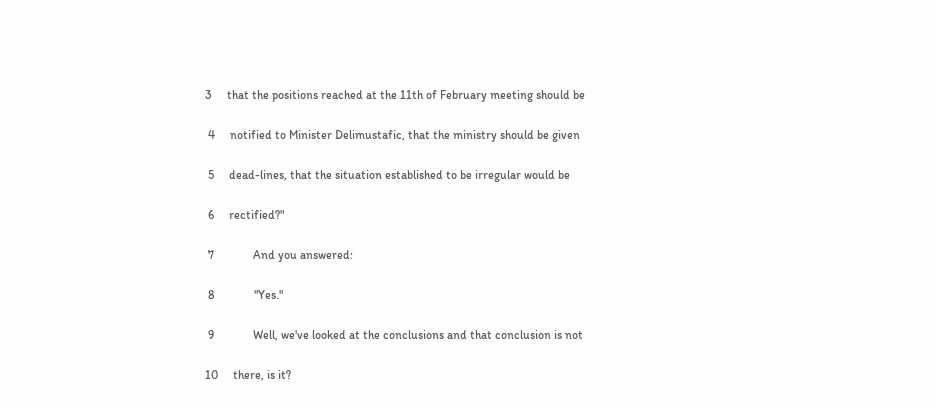3     that the positions reached at the 11th of February meeting should be

 4     notified to Minister Delimustafic, that the ministry should be given

 5     dead-lines, that the situation established to be irregular would be

 6     rectified?"

 7             And you answered:

 8             "Yes."

 9             Well, we've looked at the conclusions and that conclusion is not

10     there, is it?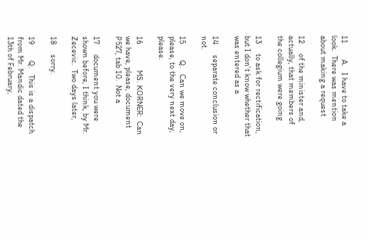11        A.   I have to take a look.  There was mention about making a request

12     of the minister and, actually, that members of the collegium were going

13     to ask for rectification, but I don't know whether that was entered as a

14     separate conclusion or not.

15        Q.   Can we move on, please, to the very next day, please.

16             MS. KORNER:  Can we have, please, document P527, tab 10.  Not a

17     document you were shown before, I think, by Mr. Zecevic.  Two days later,

18     sorry.

19        Q.   This is a dispatch from Mr. Mandic dated the 13th of February,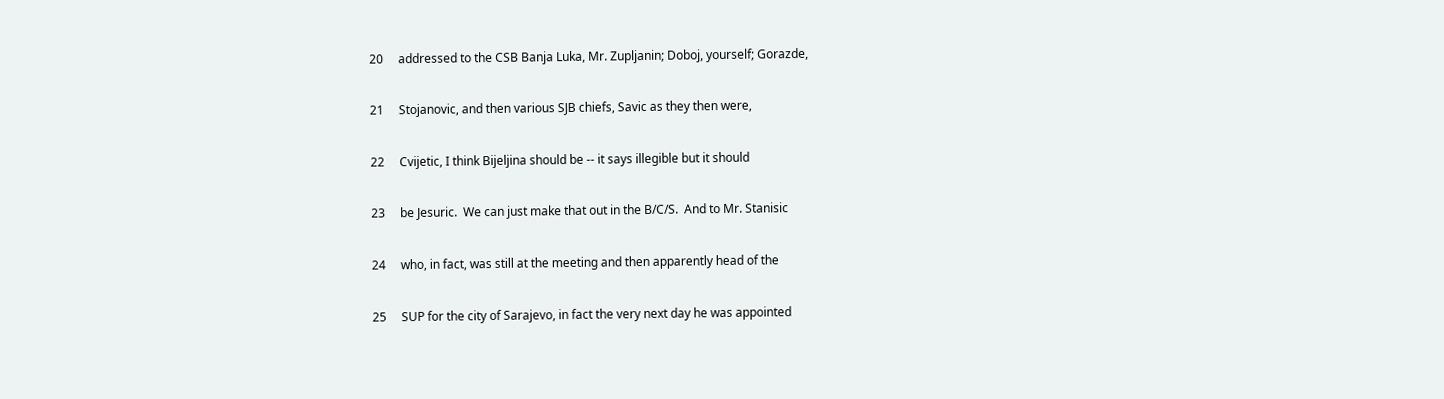20     addressed to the CSB Banja Luka, Mr. Zupljanin; Doboj, yourself; Gorazde,

21     Stojanovic, and then various SJB chiefs, Savic as they then were,

22     Cvijetic, I think Bijeljina should be -- it says illegible but it should

23     be Jesuric.  We can just make that out in the B/C/S.  And to Mr. Stanisic

24     who, in fact, was still at the meeting and then apparently head of the

25     SUP for the city of Sarajevo, in fact the very next day he was appointed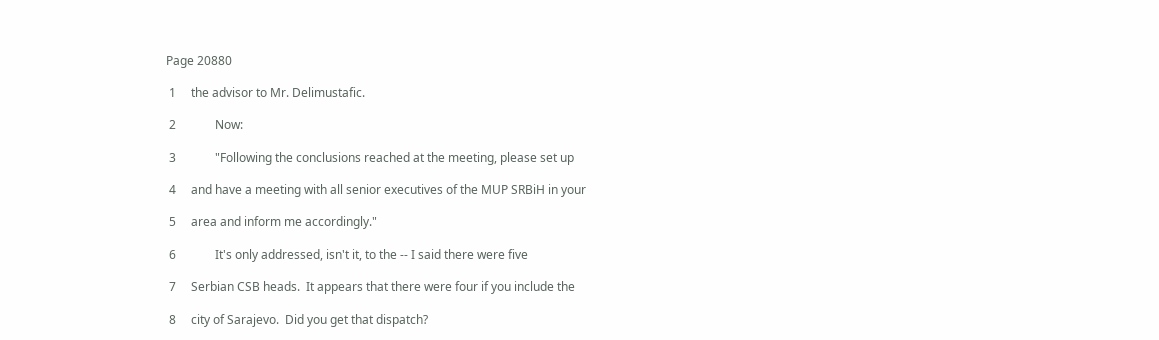Page 20880

 1     the advisor to Mr. Delimustafic.

 2             Now:

 3             "Following the conclusions reached at the meeting, please set up

 4     and have a meeting with all senior executives of the MUP SRBiH in your

 5     area and inform me accordingly."

 6             It's only addressed, isn't it, to the -- I said there were five

 7     Serbian CSB heads.  It appears that there were four if you include the

 8     city of Sarajevo.  Did you get that dispatch?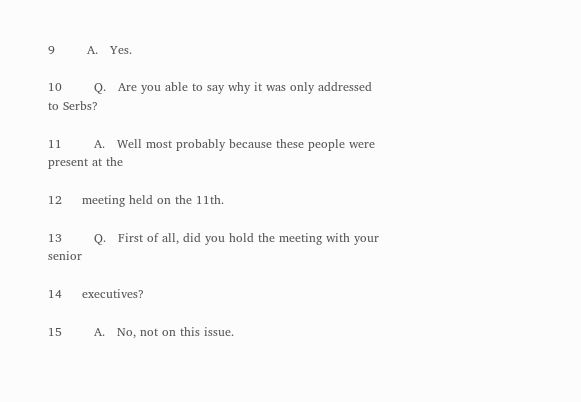9        A.   Yes.

10        Q.   Are you able to say why it was only addressed to Serbs?

11        A.   Well most probably because these people were present at the

12     meeting held on the 11th.

13        Q.   First of all, did you hold the meeting with your senior

14     executives?

15        A.   No, not on this issue.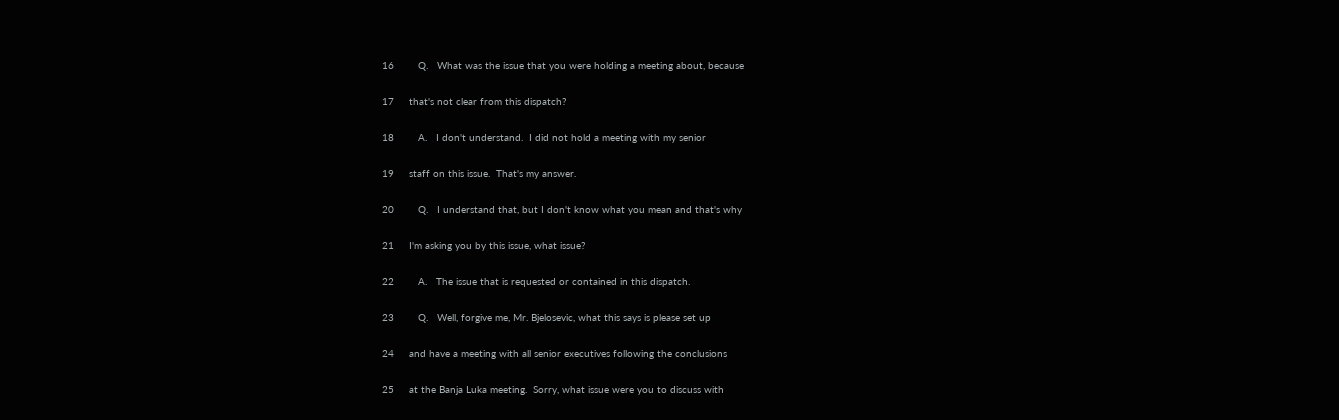16        Q.   What was the issue that you were holding a meeting about, because

17     that's not clear from this dispatch?

18        A.   I don't understand.  I did not hold a meeting with my senior

19     staff on this issue.  That's my answer.

20        Q.   I understand that, but I don't know what you mean and that's why

21     I'm asking you by this issue, what issue?

22        A.   The issue that is requested or contained in this dispatch.

23        Q.   Well, forgive me, Mr. Bjelosevic, what this says is please set up

24     and have a meeting with all senior executives following the conclusions

25     at the Banja Luka meeting.  Sorry, what issue were you to discuss with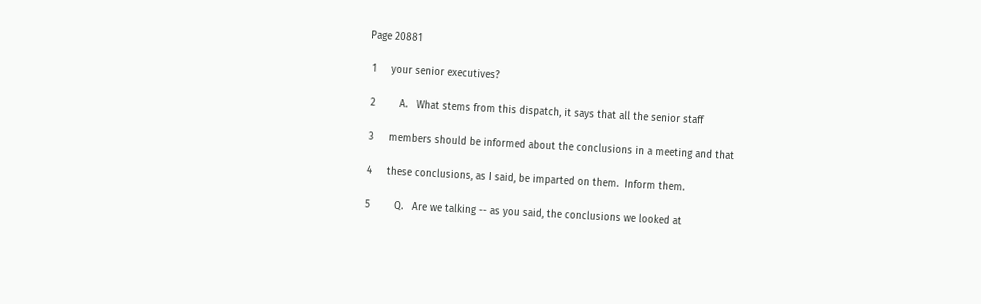Page 20881

 1     your senior executives?

 2        A.   What stems from this dispatch, it says that all the senior staff

 3     members should be informed about the conclusions in a meeting and that

 4     these conclusions, as I said, be imparted on them.  Inform them.

 5        Q.   Are we talking -- as you said, the conclusions we looked at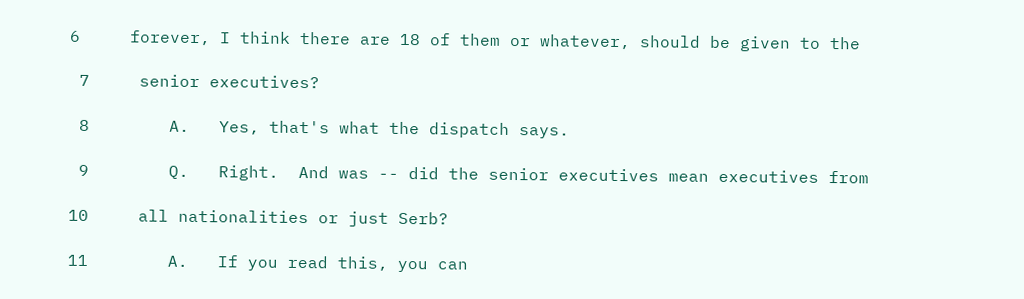6     forever, I think there are 18 of them or whatever, should be given to the

 7     senior executives?

 8        A.   Yes, that's what the dispatch says.

 9        Q.   Right.  And was -- did the senior executives mean executives from

10     all nationalities or just Serb?

11        A.   If you read this, you can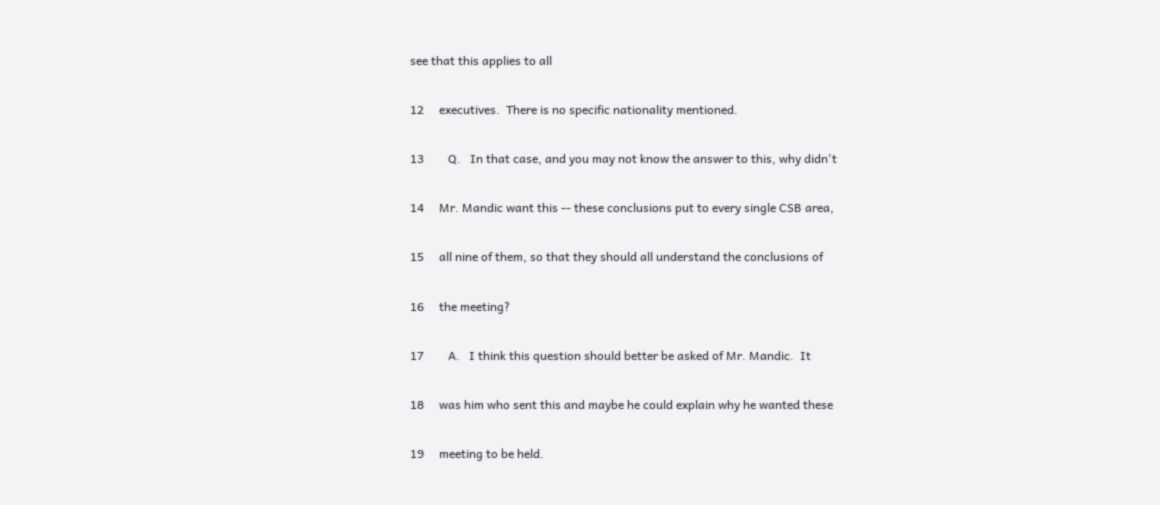see that this applies to all

12     executives.  There is no specific nationality mentioned.

13        Q.   In that case, and you may not know the answer to this, why didn't

14     Mr. Mandic want this -- these conclusions put to every single CSB area,

15     all nine of them, so that they should all understand the conclusions of

16     the meeting?

17        A.   I think this question should better be asked of Mr. Mandic.  It

18     was him who sent this and maybe he could explain why he wanted these

19     meeting to be held.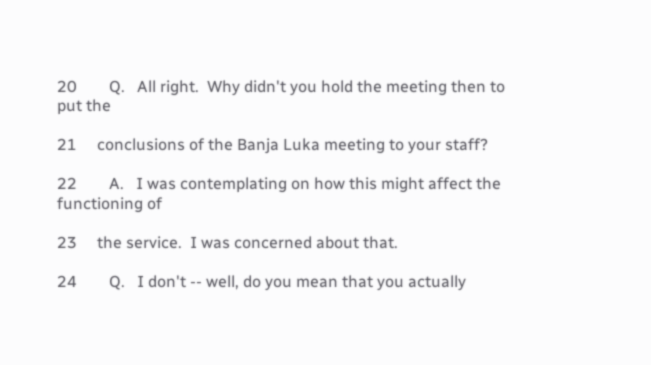20        Q.   All right.  Why didn't you hold the meeting then to put the

21     conclusions of the Banja Luka meeting to your staff?

22        A.   I was contemplating on how this might affect the functioning of

23     the service.  I was concerned about that.

24        Q.   I don't -- well, do you mean that you actually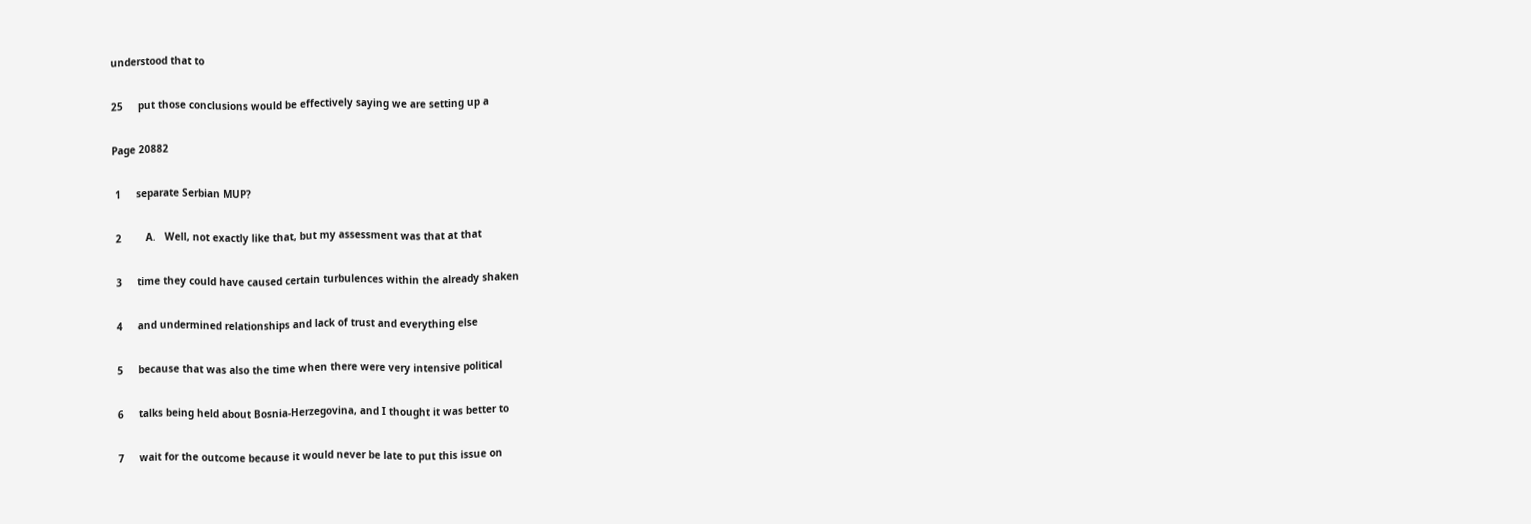understood that to

25     put those conclusions would be effectively saying we are setting up a

Page 20882

 1     separate Serbian MUP?

 2        A.   Well, not exactly like that, but my assessment was that at that

 3     time they could have caused certain turbulences within the already shaken

 4     and undermined relationships and lack of trust and everything else

 5     because that was also the time when there were very intensive political

 6     talks being held about Bosnia-Herzegovina, and I thought it was better to

 7     wait for the outcome because it would never be late to put this issue on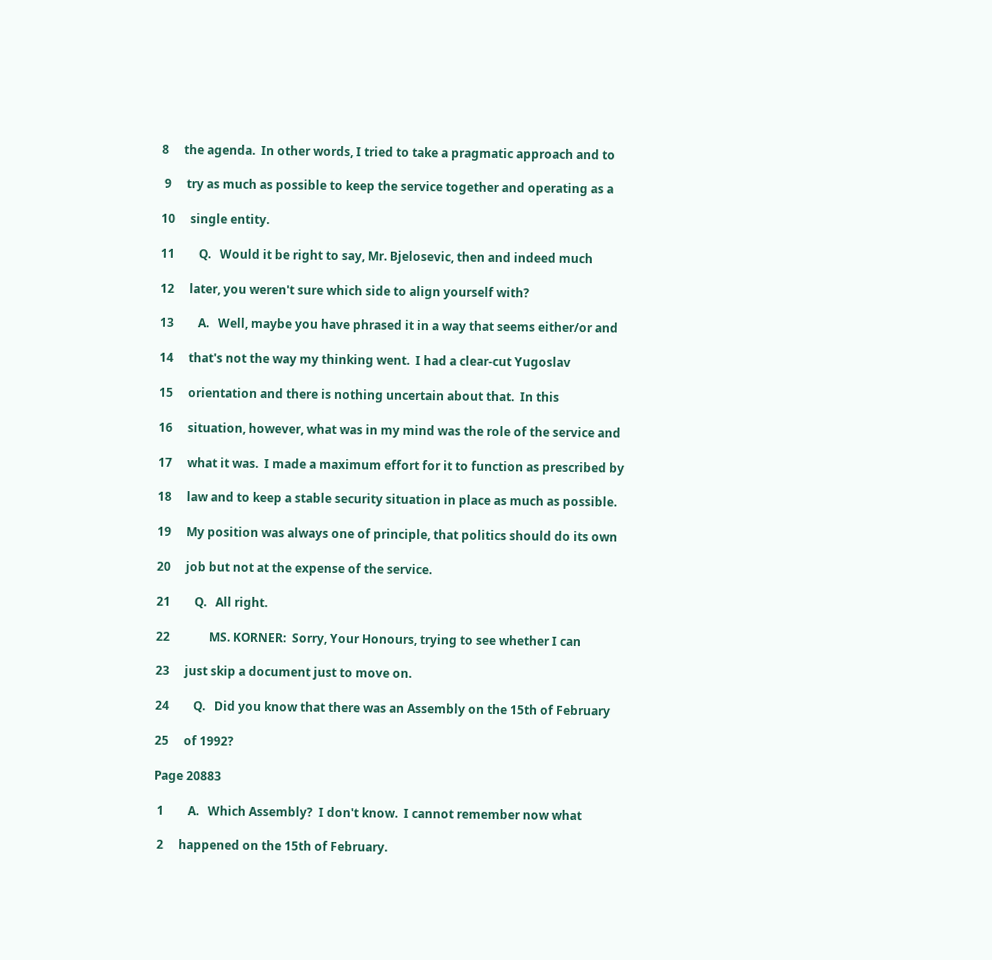8     the agenda.  In other words, I tried to take a pragmatic approach and to

 9     try as much as possible to keep the service together and operating as a

10     single entity.

11        Q.   Would it be right to say, Mr. Bjelosevic, then and indeed much

12     later, you weren't sure which side to align yourself with?

13        A.   Well, maybe you have phrased it in a way that seems either/or and

14     that's not the way my thinking went.  I had a clear-cut Yugoslav

15     orientation and there is nothing uncertain about that.  In this

16     situation, however, what was in my mind was the role of the service and

17     what it was.  I made a maximum effort for it to function as prescribed by

18     law and to keep a stable security situation in place as much as possible.

19     My position was always one of principle, that politics should do its own

20     job but not at the expense of the service.

21        Q.   All right.

22             MS. KORNER:  Sorry, Your Honours, trying to see whether I can

23     just skip a document just to move on.

24        Q.   Did you know that there was an Assembly on the 15th of February

25     of 1992?

Page 20883

 1        A.   Which Assembly?  I don't know.  I cannot remember now what

 2     happened on the 15th of February.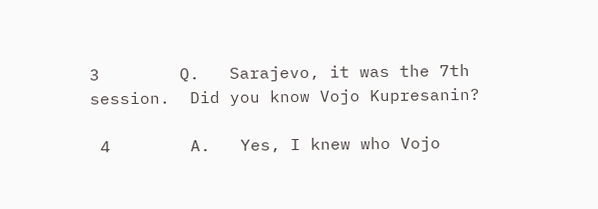3        Q.   Sarajevo, it was the 7th session.  Did you know Vojo Kupresanin?

 4        A.   Yes, I knew who Vojo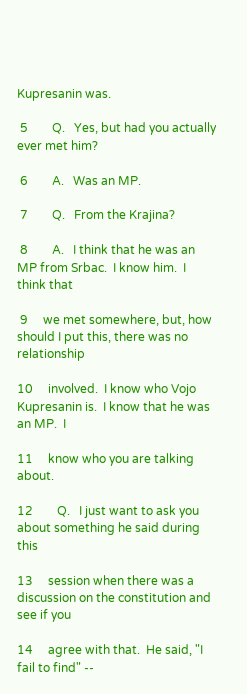Kupresanin was.

 5        Q.   Yes, but had you actually ever met him?

 6        A.   Was an MP.

 7        Q.   From the Krajina?

 8        A.   I think that he was an MP from Srbac.  I know him.  I think that

 9     we met somewhere, but, how should I put this, there was no relationship

10     involved.  I know who Vojo Kupresanin is.  I know that he was an MP.  I

11     know who you are talking about.

12        Q.   I just want to ask you about something he said during this

13     session when there was a discussion on the constitution and see if you

14     agree with that.  He said, "I fail to find" --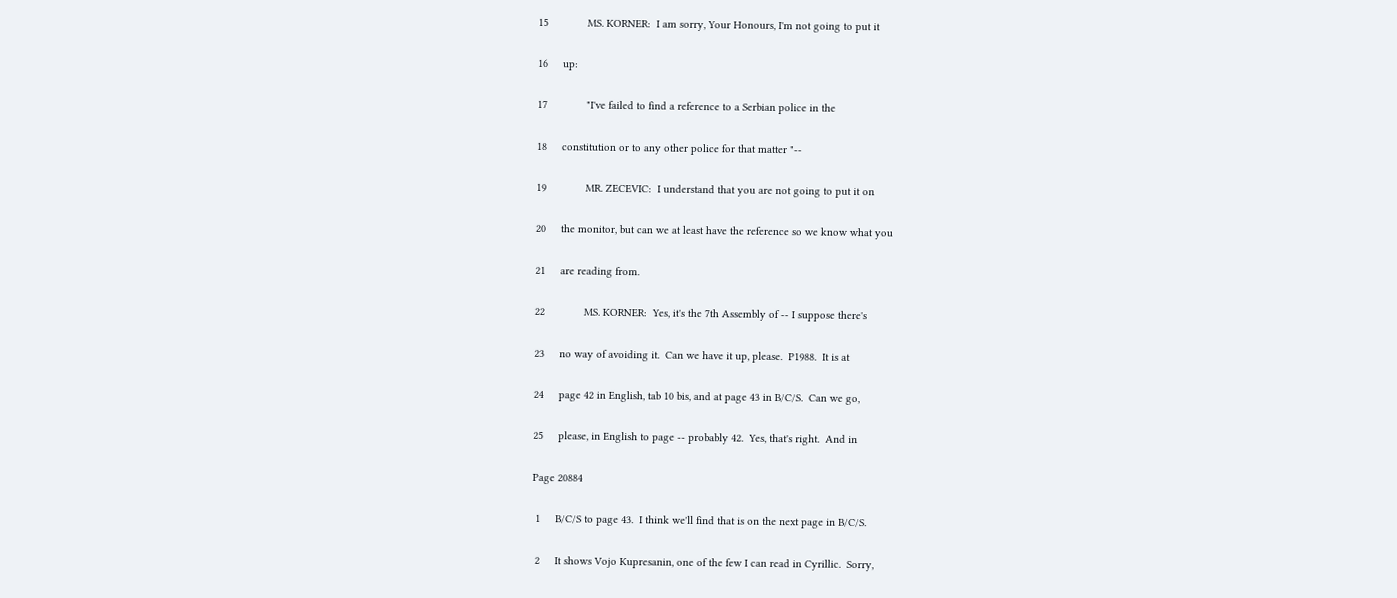15             MS. KORNER:  I am sorry, Your Honours, I'm not going to put it

16     up:

17             "I've failed to find a reference to a Serbian police in the

18     constitution or to any other police for that matter "--

19             MR. ZECEVIC:  I understand that you are not going to put it on

20     the monitor, but can we at least have the reference so we know what you

21     are reading from.

22             MS. KORNER:  Yes, it's the 7th Assembly of -- I suppose there's

23     no way of avoiding it.  Can we have it up, please.  P1988.  It is at

24     page 42 in English, tab 10 bis, and at page 43 in B/C/S.  Can we go,

25     please, in English to page -- probably 42.  Yes, that's right.  And in

Page 20884

 1     B/C/S to page 43.  I think we'll find that is on the next page in B/C/S.

 2     It shows Vojo Kupresanin, one of the few I can read in Cyrillic.  Sorry,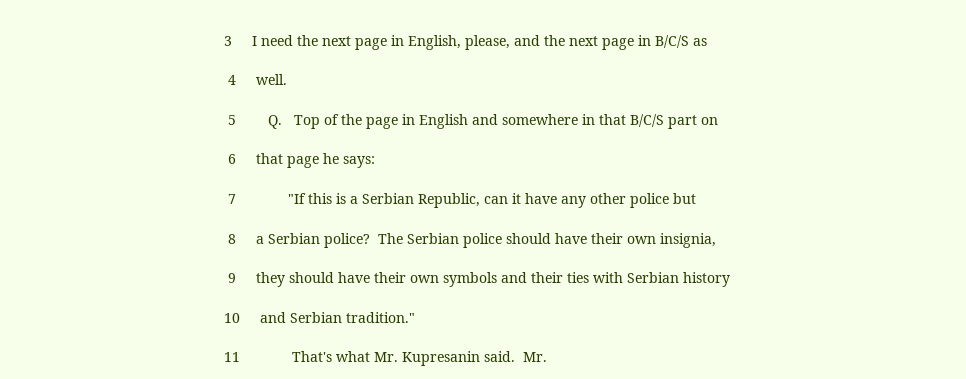3     I need the next page in English, please, and the next page in B/C/S as

 4     well.

 5        Q.   Top of the page in English and somewhere in that B/C/S part on

 6     that page he says:

 7             "If this is a Serbian Republic, can it have any other police but

 8     a Serbian police?  The Serbian police should have their own insignia,

 9     they should have their own symbols and their ties with Serbian history

10     and Serbian tradition."

11             That's what Mr. Kupresanin said.  Mr.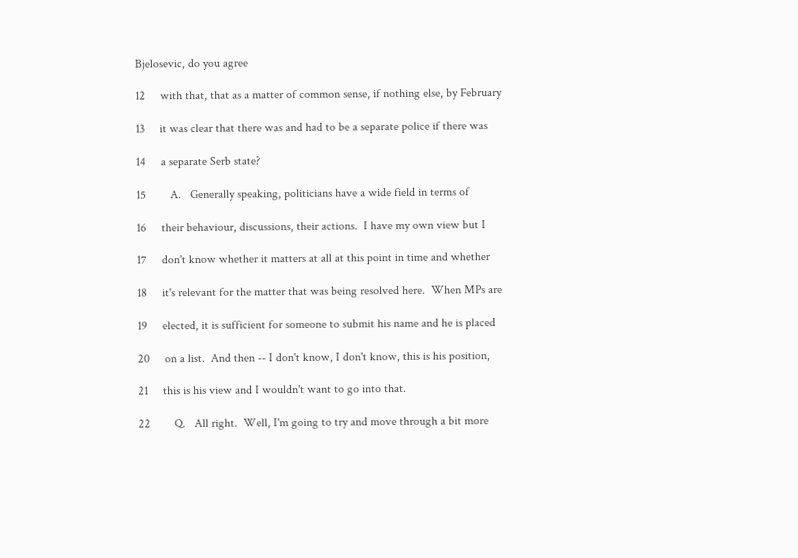Bjelosevic, do you agree

12     with that, that as a matter of common sense, if nothing else, by February

13     it was clear that there was and had to be a separate police if there was

14     a separate Serb state?

15        A.   Generally speaking, politicians have a wide field in terms of

16     their behaviour, discussions, their actions.  I have my own view but I

17     don't know whether it matters at all at this point in time and whether

18     it's relevant for the matter that was being resolved here.  When MPs are

19     elected, it is sufficient for someone to submit his name and he is placed

20     on a list.  And then -- I don't know, I don't know, this is his position,

21     this is his view and I wouldn't want to go into that.

22        Q.   All right.  Well, I'm going to try and move through a bit more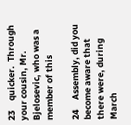23     quicker.  Through your cousin, Mr. Bjelosevic, who was a member of this

24     Assembly, did you become aware that there were, during March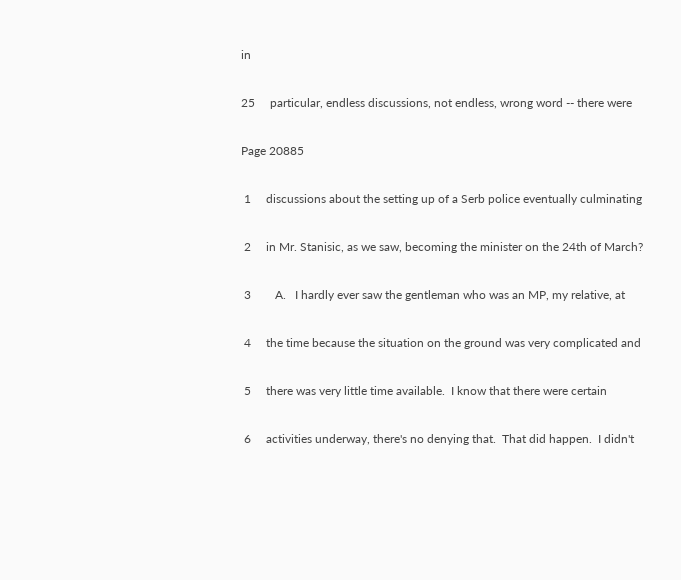in

25     particular, endless discussions, not endless, wrong word -- there were

Page 20885

 1     discussions about the setting up of a Serb police eventually culminating

 2     in Mr. Stanisic, as we saw, becoming the minister on the 24th of March?

 3        A.   I hardly ever saw the gentleman who was an MP, my relative, at

 4     the time because the situation on the ground was very complicated and

 5     there was very little time available.  I know that there were certain

 6     activities underway, there's no denying that.  That did happen.  I didn't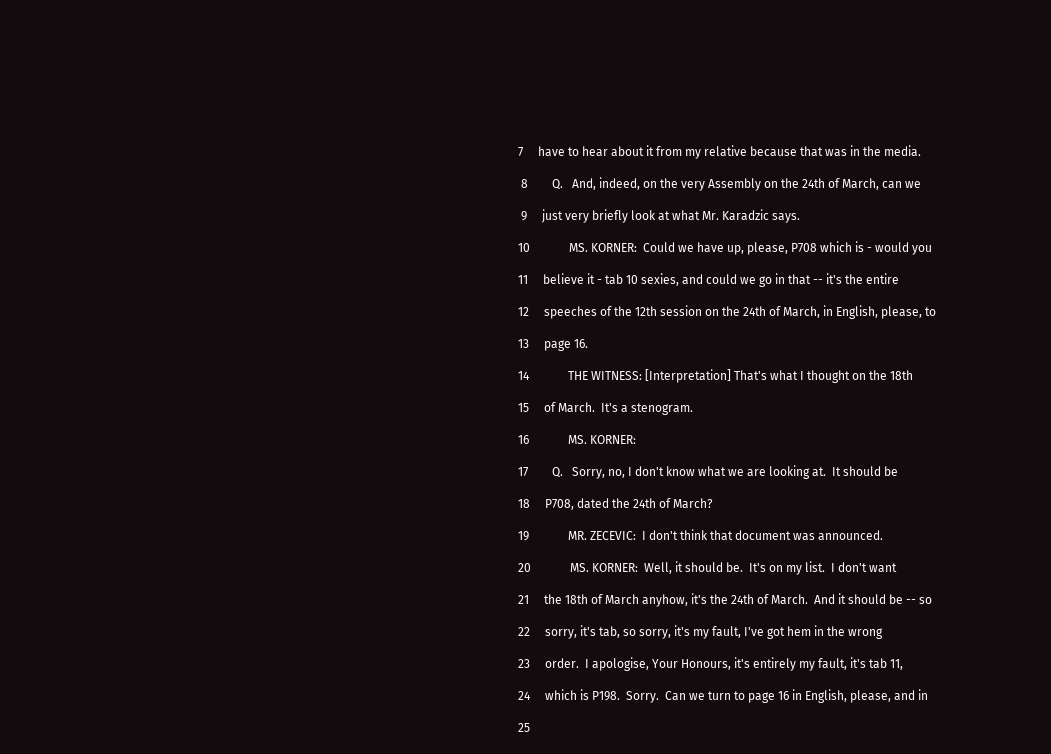7     have to hear about it from my relative because that was in the media.

 8        Q.   And, indeed, on the very Assembly on the 24th of March, can we

 9     just very briefly look at what Mr. Karadzic says.

10             MS. KORNER:  Could we have up, please, P708 which is - would you

11     believe it - tab 10 sexies, and could we go in that -- it's the entire

12     speeches of the 12th session on the 24th of March, in English, please, to

13     page 16.

14             THE WITNESS: [Interpretation] That's what I thought on the 18th

15     of March.  It's a stenogram.

16             MS. KORNER:

17        Q.   Sorry, no, I don't know what we are looking at.  It should be

18     P708, dated the 24th of March?

19             MR. ZECEVIC:  I don't think that document was announced.

20             MS. KORNER:  Well, it should be.  It's on my list.  I don't want

21     the 18th of March anyhow, it's the 24th of March.  And it should be -- so

22     sorry, it's tab, so sorry, it's my fault, I've got hem in the wrong

23     order.  I apologise, Your Honours, it's entirely my fault, it's tab 11,

24     which is P198.  Sorry.  Can we turn to page 16 in English, please, and in

25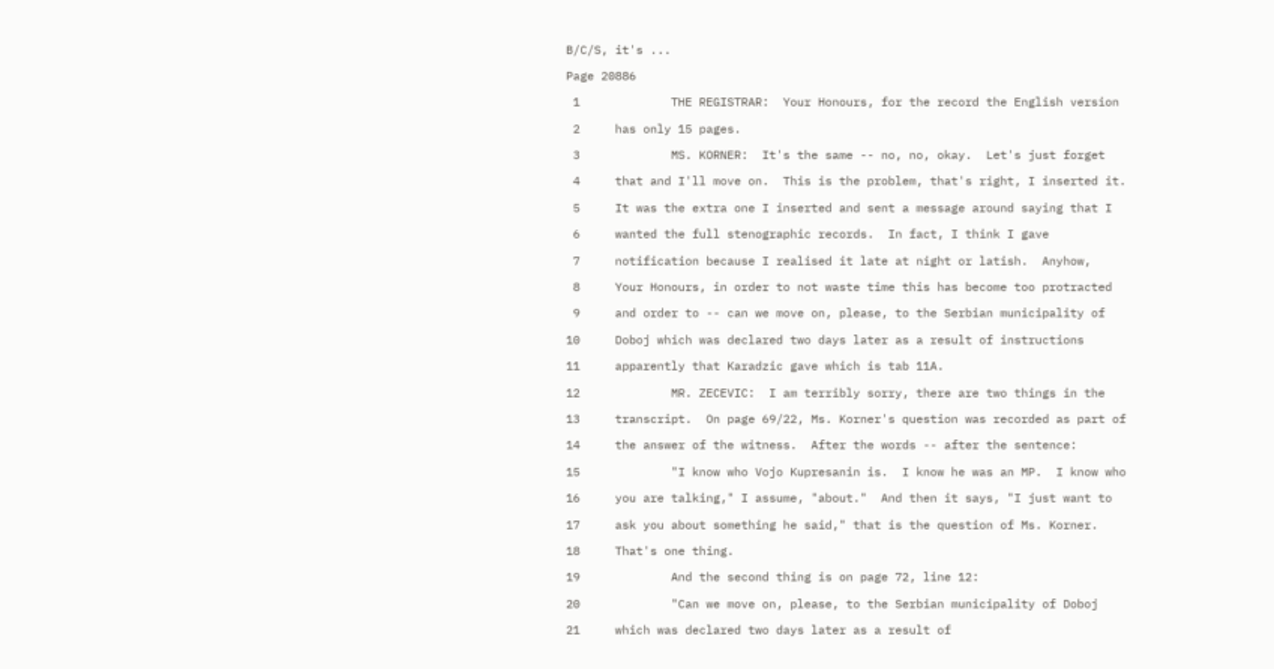B/C/S, it's ...

Page 20886

 1             THE REGISTRAR:  Your Honours, for the record the English version

 2     has only 15 pages.

 3             MS. KORNER:  It's the same -- no, no, okay.  Let's just forget

 4     that and I'll move on.  This is the problem, that's right, I inserted it.

 5     It was the extra one I inserted and sent a message around saying that I

 6     wanted the full stenographic records.  In fact, I think I gave

 7     notification because I realised it late at night or latish.  Anyhow,

 8     Your Honours, in order to not waste time this has become too protracted

 9     and order to -- can we move on, please, to the Serbian municipality of

10     Doboj which was declared two days later as a result of instructions

11     apparently that Karadzic gave which is tab 11A.

12             MR. ZECEVIC:  I am terribly sorry, there are two things in the

13     transcript.  On page 69/22, Ms. Korner's question was recorded as part of

14     the answer of the witness.  After the words -- after the sentence:

15             "I know who Vojo Kupresanin is.  I know he was an MP.  I know who

16     you are talking," I assume, "about."  And then it says, "I just want to

17     ask you about something he said," that is the question of Ms. Korner.

18     That's one thing.

19             And the second thing is on page 72, line 12:

20             "Can we move on, please, to the Serbian municipality of Doboj

21     which was declared two days later as a result of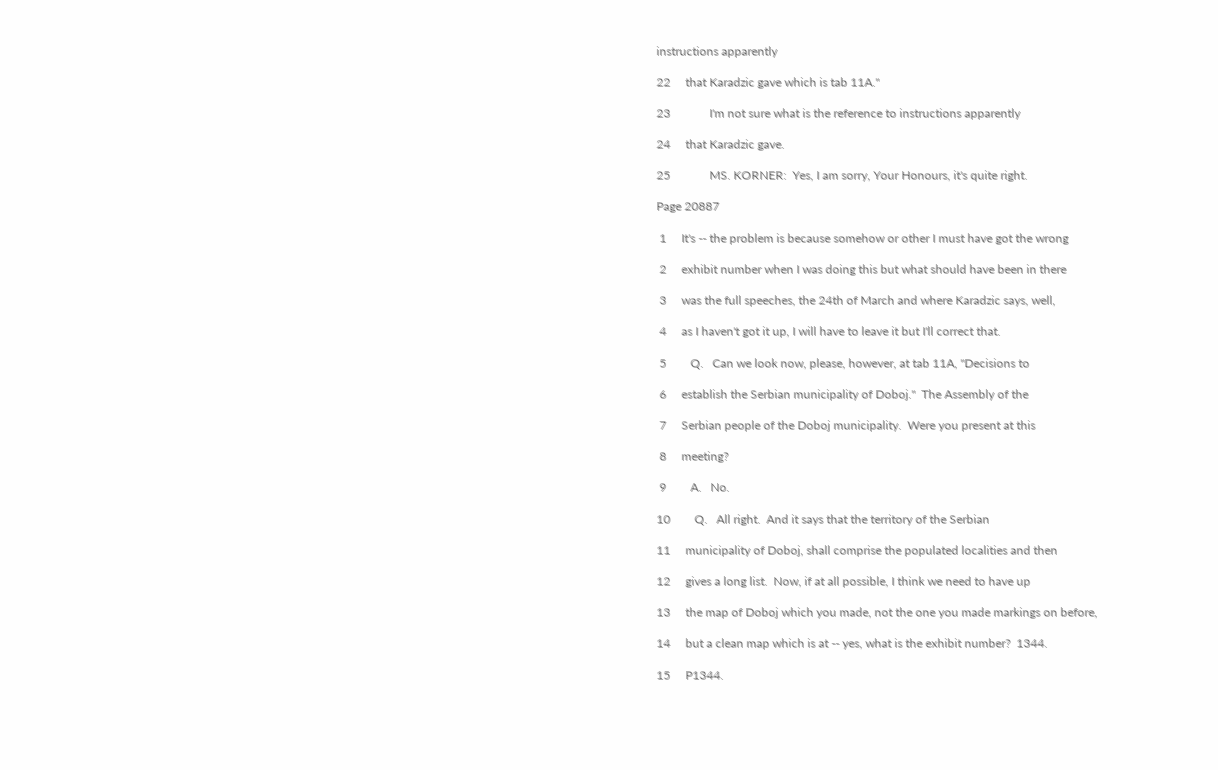instructions apparently

22     that Karadzic gave which is tab 11A."

23             I'm not sure what is the reference to instructions apparently

24     that Karadzic gave.

25             MS. KORNER:  Yes, I am sorry, Your Honours, it's quite right.

Page 20887

 1     It's -- the problem is because somehow or other I must have got the wrong

 2     exhibit number when I was doing this but what should have been in there

 3     was the full speeches, the 24th of March and where Karadzic says, well,

 4     as I haven't got it up, I will have to leave it but I'll correct that.

 5        Q.   Can we look now, please, however, at tab 11A, "Decisions to

 6     establish the Serbian municipality of Doboj."  The Assembly of the

 7     Serbian people of the Doboj municipality.  Were you present at this

 8     meeting?

 9        A.   No.

10        Q.   All right.  And it says that the territory of the Serbian

11     municipality of Doboj, shall comprise the populated localities and then

12     gives a long list.  Now, if at all possible, I think we need to have up

13     the map of Doboj which you made, not the one you made markings on before,

14     but a clean map which is at -- yes, what is the exhibit number?  1344.

15     P1344.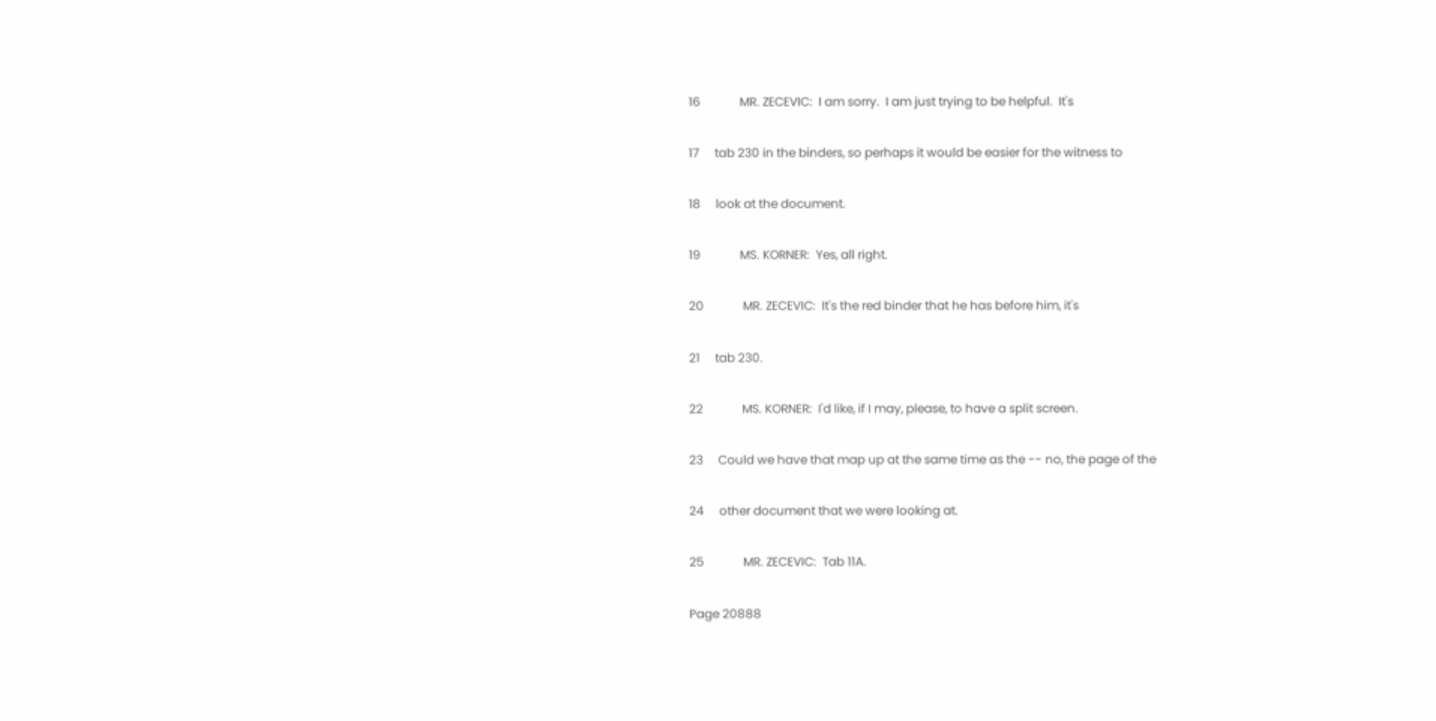16             MR. ZECEVIC:  I am sorry.  I am just trying to be helpful.  It's

17     tab 230 in the binders, so perhaps it would be easier for the witness to

18     look at the document.

19             MS. KORNER:  Yes, all right.

20             MR. ZECEVIC:  It's the red binder that he has before him, it's

21     tab 230.

22             MS. KORNER:  I'd like, if I may, please, to have a split screen.

23     Could we have that map up at the same time as the -- no, the page of the

24     other document that we were looking at.

25             MR. ZECEVIC:  Tab 11A.

Page 20888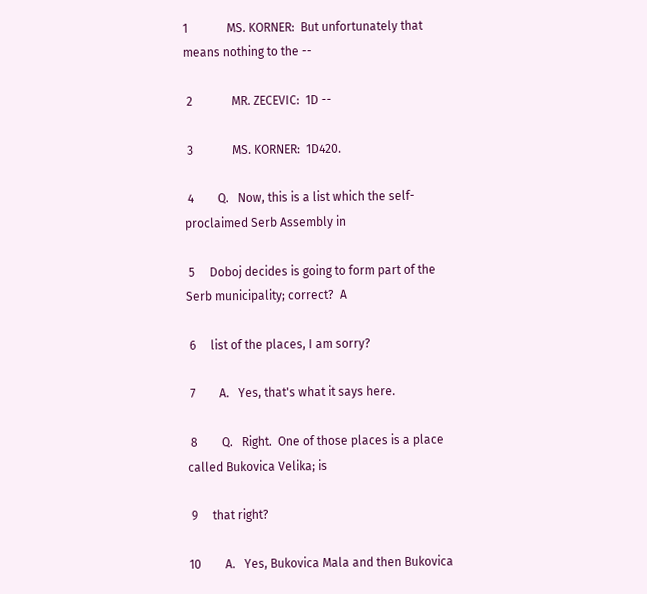1             MS. KORNER:  But unfortunately that means nothing to the --

 2             MR. ZECEVIC:  1D --

 3             MS. KORNER:  1D420.

 4        Q.   Now, this is a list which the self-proclaimed Serb Assembly in

 5     Doboj decides is going to form part of the Serb municipality; correct?  A

 6     list of the places, I am sorry?

 7        A.   Yes, that's what it says here.

 8        Q.   Right.  One of those places is a place called Bukovica Velika; is

 9     that right?

10        A.   Yes, Bukovica Mala and then Bukovica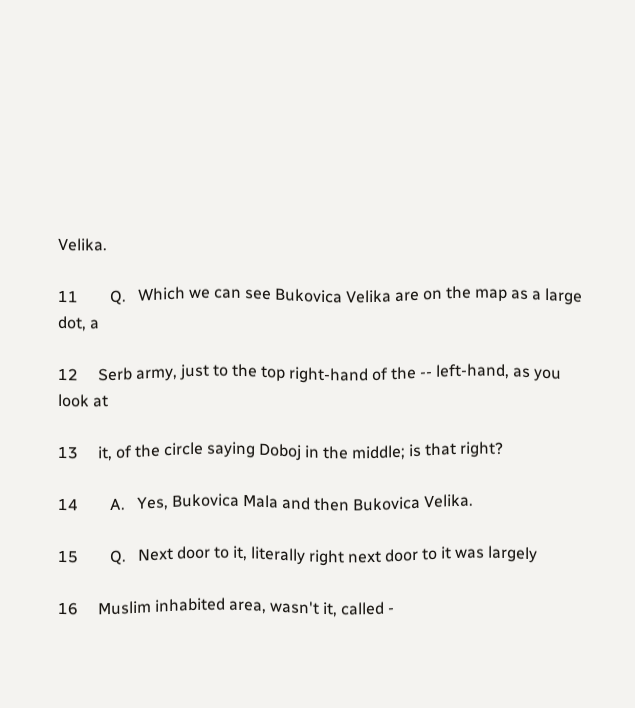Velika.

11        Q.   Which we can see Bukovica Velika are on the map as a large dot, a

12     Serb army, just to the top right-hand of the -- left-hand, as you look at

13     it, of the circle saying Doboj in the middle; is that right?

14        A.   Yes, Bukovica Mala and then Bukovica Velika.

15        Q.   Next door to it, literally right next door to it was largely

16     Muslim inhabited area, wasn't it, called -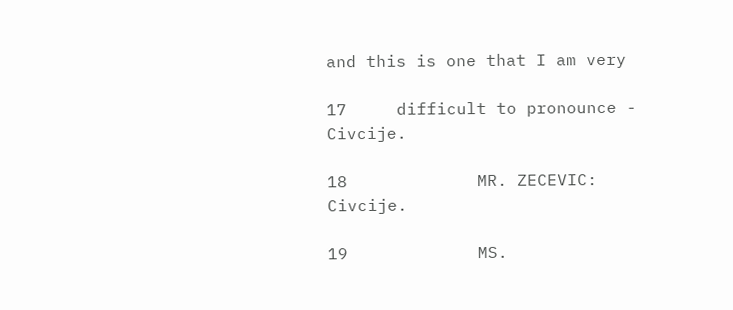and this is one that I am very

17     difficult to pronounce - Civcije.

18             MR. ZECEVIC:  Civcije.

19             MS.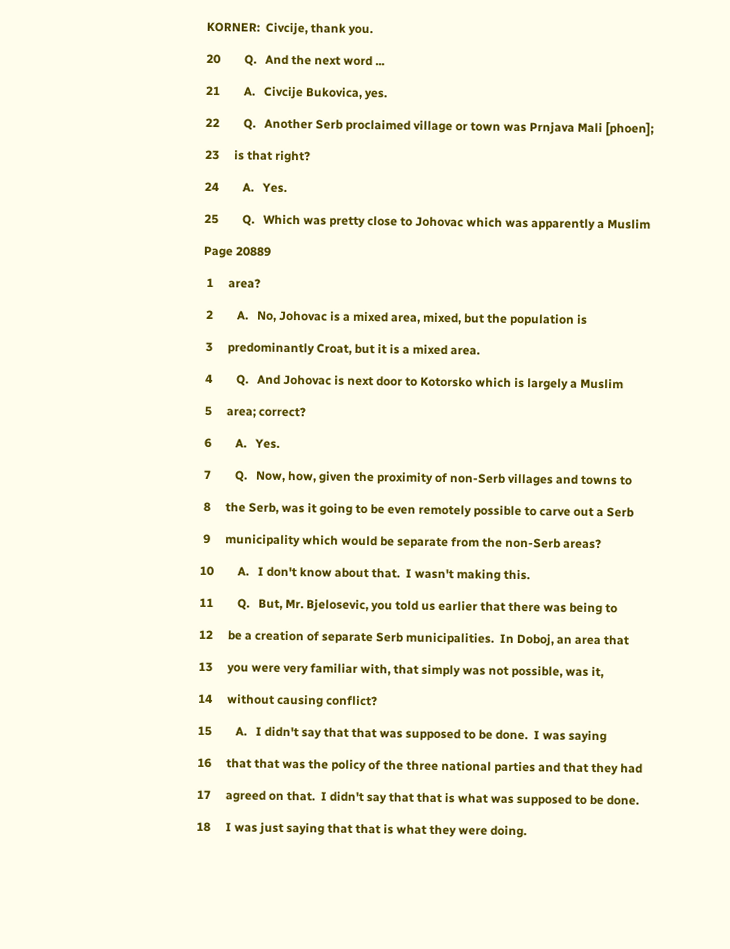KORNER:  Civcije, thank you.

20        Q.   And the next word ...

21        A.   Civcije Bukovica, yes.

22        Q.   Another Serb proclaimed village or town was Prnjava Mali [phoen];

23     is that right?

24        A.   Yes.

25        Q.   Which was pretty close to Johovac which was apparently a Muslim

Page 20889

 1     area?

 2        A.   No, Johovac is a mixed area, mixed, but the population is

 3     predominantly Croat, but it is a mixed area.

 4        Q.   And Johovac is next door to Kotorsko which is largely a Muslim

 5     area; correct?

 6        A.   Yes.

 7        Q.   Now, how, given the proximity of non-Serb villages and towns to

 8     the Serb, was it going to be even remotely possible to carve out a Serb

 9     municipality which would be separate from the non-Serb areas?

10        A.   I don't know about that.  I wasn't making this.

11        Q.   But, Mr. Bjelosevic, you told us earlier that there was being to

12     be a creation of separate Serb municipalities.  In Doboj, an area that

13     you were very familiar with, that simply was not possible, was it,

14     without causing conflict?

15        A.   I didn't say that that was supposed to be done.  I was saying

16     that that was the policy of the three national parties and that they had

17     agreed on that.  I didn't say that that is what was supposed to be done.

18     I was just saying that that is what they were doing.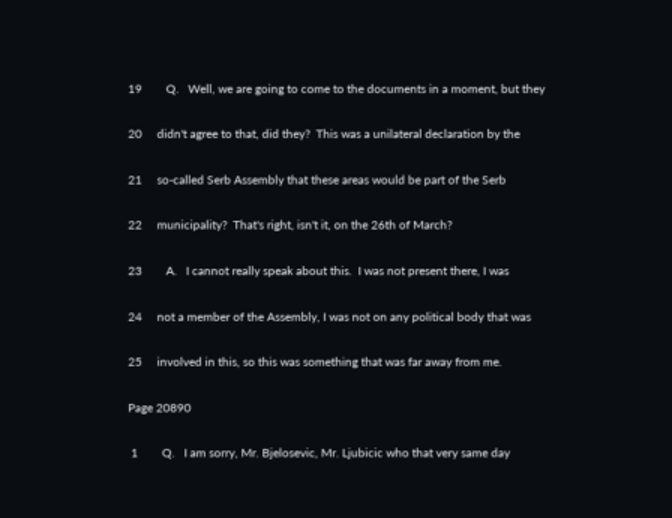19        Q.   Well, we are going to come to the documents in a moment, but they

20     didn't agree to that, did they?  This was a unilateral declaration by the

21     so-called Serb Assembly that these areas would be part of the Serb

22     municipality?  That's right, isn't it, on the 26th of March?

23        A.   I cannot really speak about this.  I was not present there, I was

24     not a member of the Assembly, I was not on any political body that was

25     involved in this, so this was something that was far away from me.

Page 20890

 1        Q.   I am sorry, Mr. Bjelosevic, Mr. Ljubicic who that very same day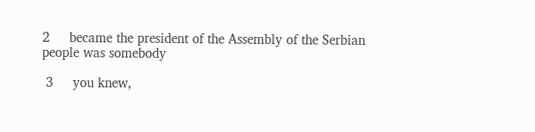2     became the president of the Assembly of the Serbian people was somebody

 3     you knew,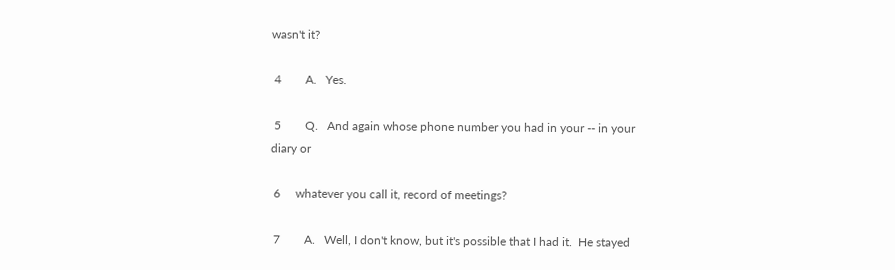wasn't it?

 4        A.   Yes.

 5        Q.   And again whose phone number you had in your -- in your diary or

 6     whatever you call it, record of meetings?

 7        A.   Well, I don't know, but it's possible that I had it.  He stayed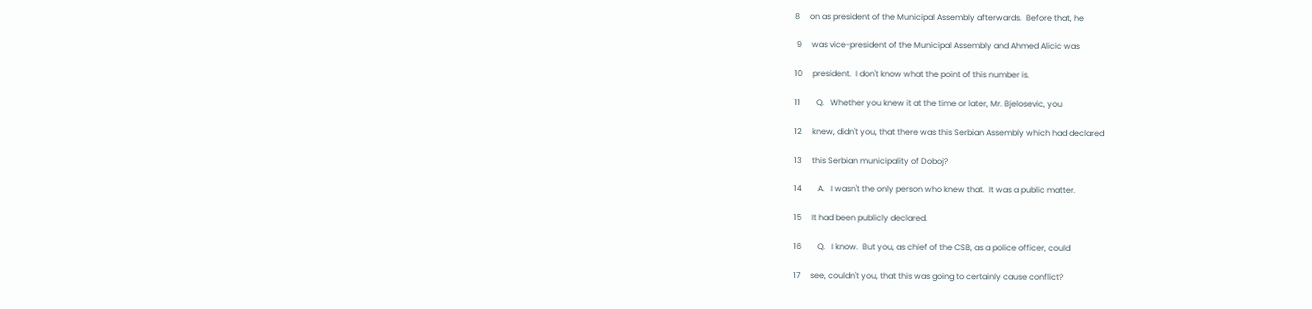8     on as president of the Municipal Assembly afterwards.  Before that, he

 9     was vice-president of the Municipal Assembly and Ahmed Alicic was

10     president.  I don't know what the point of this number is.

11        Q.   Whether you knew it at the time or later, Mr. Bjelosevic, you

12     knew, didn't you, that there was this Serbian Assembly which had declared

13     this Serbian municipality of Doboj?

14        A.   I wasn't the only person who knew that.  It was a public matter.

15     It had been publicly declared.

16        Q.   I know.  But you, as chief of the CSB, as a police officer, could

17     see, couldn't you, that this was going to certainly cause conflict?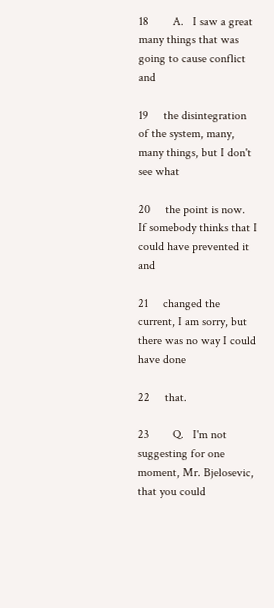18        A.   I saw a great many things that was going to cause conflict and

19     the disintegration of the system, many, many things, but I don't see what

20     the point is now.  If somebody thinks that I could have prevented it and

21     changed the current, I am sorry, but there was no way I could have done

22     that.

23        Q.   I'm not suggesting for one moment, Mr. Bjelosevic, that you could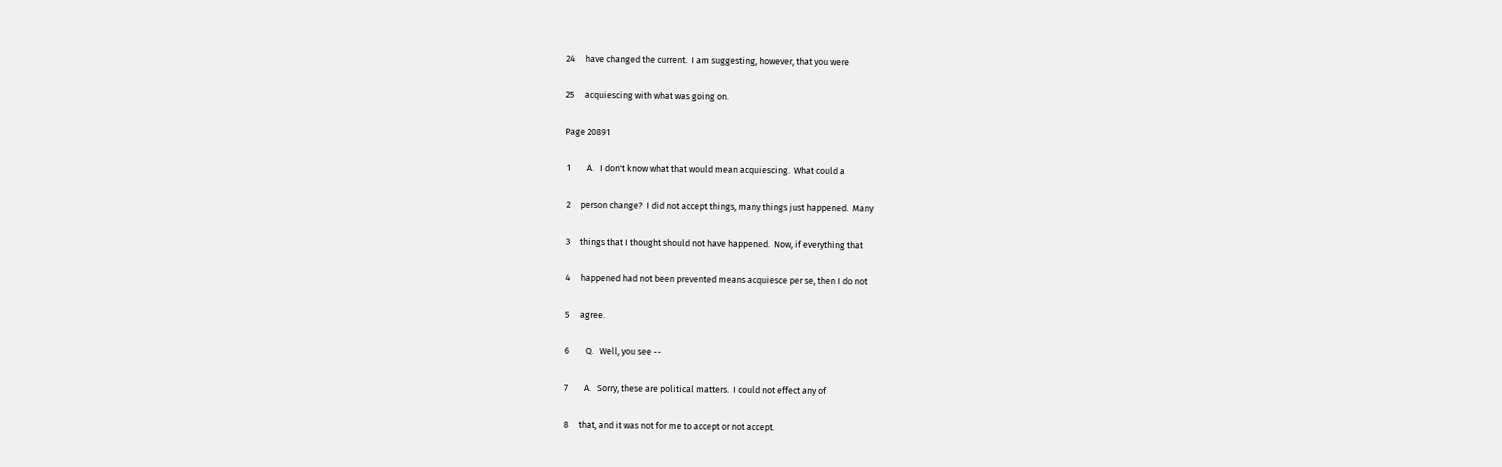24     have changed the current.  I am suggesting, however, that you were

25     acquiescing with what was going on.

Page 20891

 1        A.   I don't know what that would mean acquiescing.  What could a

 2     person change?  I did not accept things, many things just happened.  Many

 3     things that I thought should not have happened.  Now, if everything that

 4     happened had not been prevented means acquiesce per se, then I do not

 5     agree.

 6        Q.   Well, you see --

 7        A.   Sorry, these are political matters.  I could not effect any of

 8     that, and it was not for me to accept or not accept.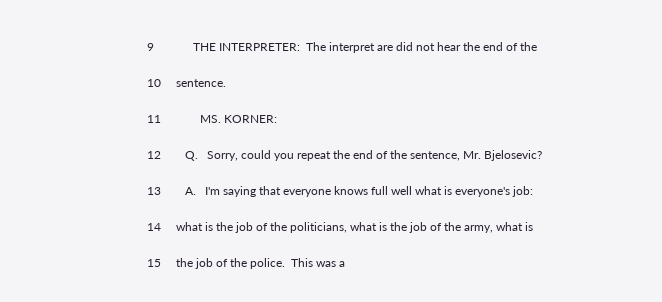9             THE INTERPRETER:  The interpret are did not hear the end of the

10     sentence.

11             MS. KORNER:

12        Q.   Sorry, could you repeat the end of the sentence, Mr. Bjelosevic?

13        A.   I'm saying that everyone knows full well what is everyone's job:

14     what is the job of the politicians, what is the job of the army, what is

15     the job of the police.  This was a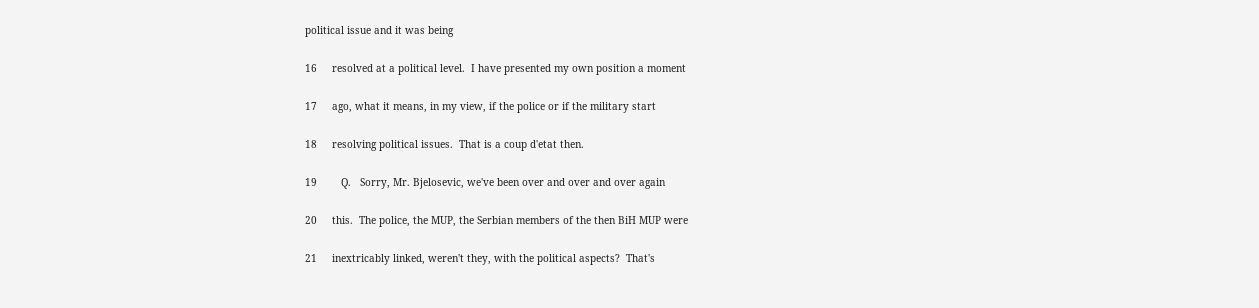political issue and it was being

16     resolved at a political level.  I have presented my own position a moment

17     ago, what it means, in my view, if the police or if the military start

18     resolving political issues.  That is a coup d'etat then.

19        Q.   Sorry, Mr. Bjelosevic, we've been over and over and over again

20     this.  The police, the MUP, the Serbian members of the then BiH MUP were

21     inextricably linked, weren't they, with the political aspects?  That's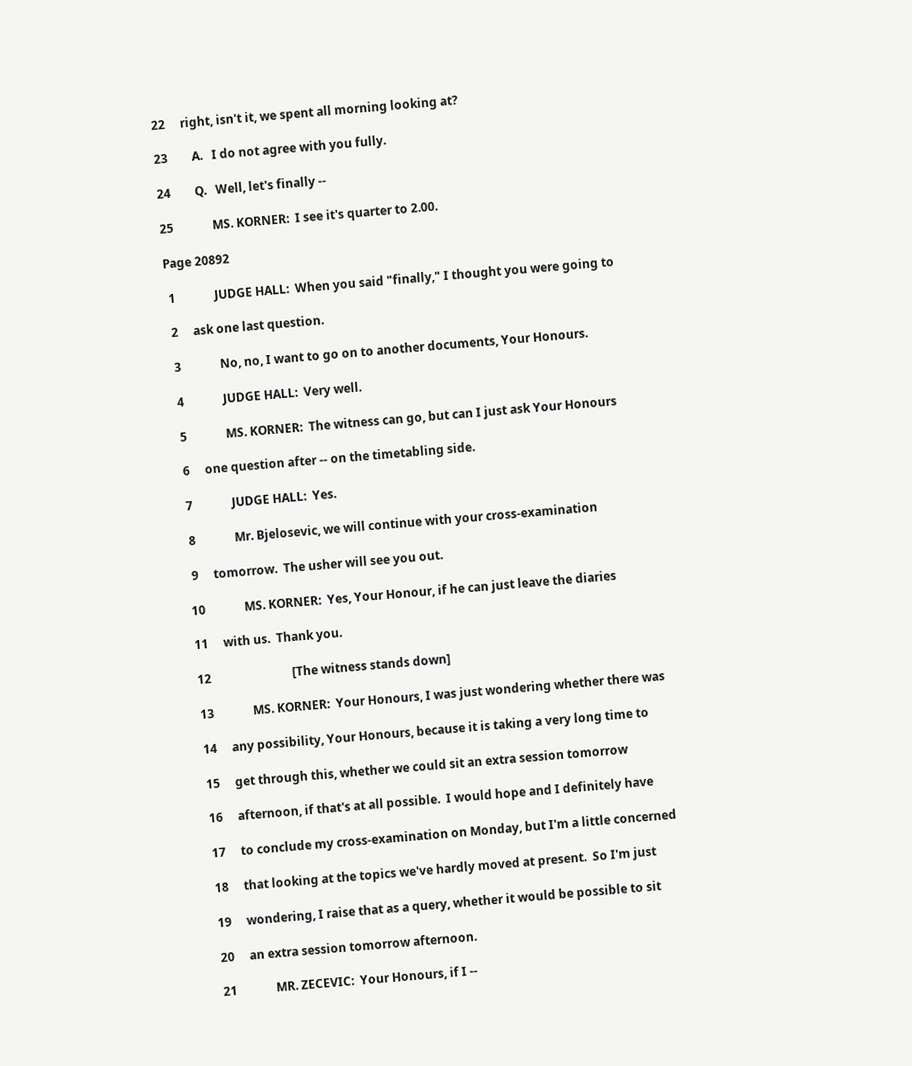22     right, isn't it, we spent all morning looking at?

23        A.   I do not agree with you fully.

24        Q.   Well, let's finally --

25             MS. KORNER:  I see it's quarter to 2.00.

Page 20892

 1             JUDGE HALL:  When you said "finally," I thought you were going to

 2     ask one last question.

 3             No, no, I want to go on to another documents, Your Honours.

 4             JUDGE HALL:  Very well.

 5             MS. KORNER:  The witness can go, but can I just ask Your Honours

 6     one question after -- on the timetabling side.

 7             JUDGE HALL:  Yes.

 8             Mr. Bjelosevic, we will continue with your cross-examination

 9     tomorrow.  The usher will see you out.

10             MS. KORNER:  Yes, Your Honour, if he can just leave the diaries

11     with us.  Thank you.

12                           [The witness stands down]

13             MS. KORNER:  Your Honours, I was just wondering whether there was

14     any possibility, Your Honours, because it is taking a very long time to

15     get through this, whether we could sit an extra session tomorrow

16     afternoon, if that's at all possible.  I would hope and I definitely have

17     to conclude my cross-examination on Monday, but I'm a little concerned

18     that looking at the topics we've hardly moved at present.  So I'm just

19     wondering, I raise that as a query, whether it would be possible to sit

20     an extra session tomorrow afternoon.

21             MR. ZECEVIC:  Your Honours, if I --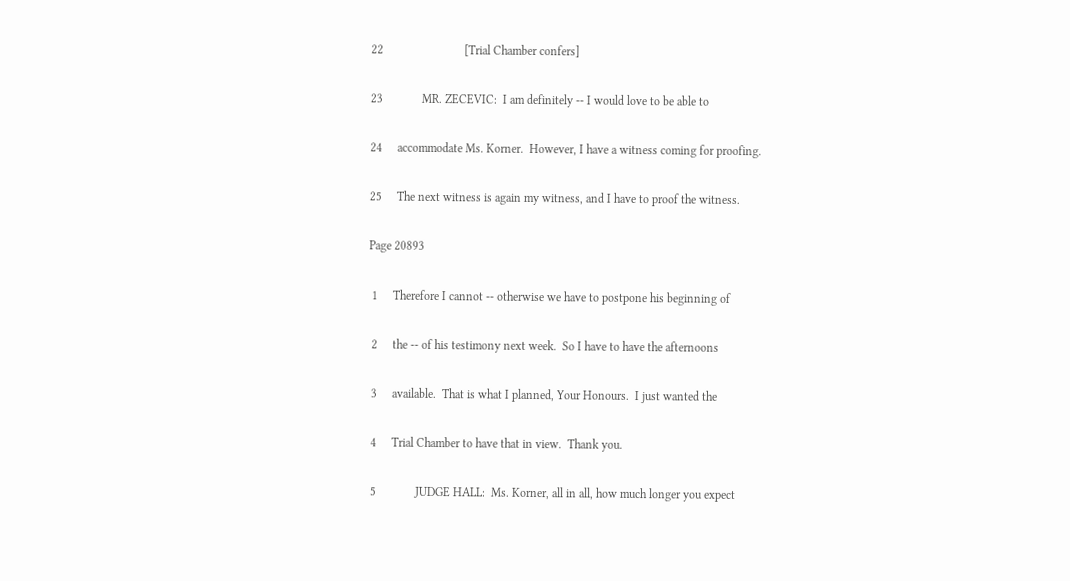22                           [Trial Chamber confers]

23             MR. ZECEVIC:  I am definitely -- I would love to be able to

24     accommodate Ms. Korner.  However, I have a witness coming for proofing.

25     The next witness is again my witness, and I have to proof the witness.

Page 20893

 1     Therefore I cannot -- otherwise we have to postpone his beginning of

 2     the -- of his testimony next week.  So I have to have the afternoons

 3     available.  That is what I planned, Your Honours.  I just wanted the

 4     Trial Chamber to have that in view.  Thank you.

 5             JUDGE HALL:  Ms. Korner, all in all, how much longer you expect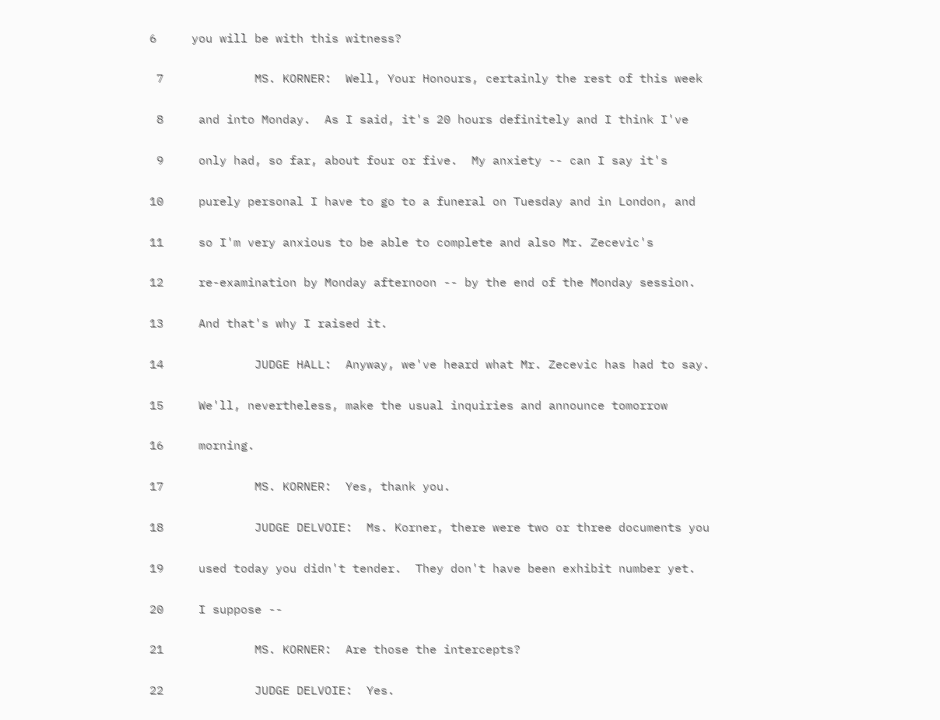6     you will be with this witness?

 7             MS. KORNER:  Well, Your Honours, certainly the rest of this week

 8     and into Monday.  As I said, it's 20 hours definitely and I think I've

 9     only had, so far, about four or five.  My anxiety -- can I say it's

10     purely personal I have to go to a funeral on Tuesday and in London, and

11     so I'm very anxious to be able to complete and also Mr. Zecevic's

12     re-examination by Monday afternoon -- by the end of the Monday session.

13     And that's why I raised it.

14             JUDGE HALL:  Anyway, we've heard what Mr. Zecevic has had to say.

15     We'll, nevertheless, make the usual inquiries and announce tomorrow

16     morning.

17             MS. KORNER:  Yes, thank you.

18             JUDGE DELVOIE:  Ms. Korner, there were two or three documents you

19     used today you didn't tender.  They don't have been exhibit number yet.

20     I suppose --

21             MS. KORNER:  Are those the intercepts?

22             JUDGE DELVOIE:  Yes.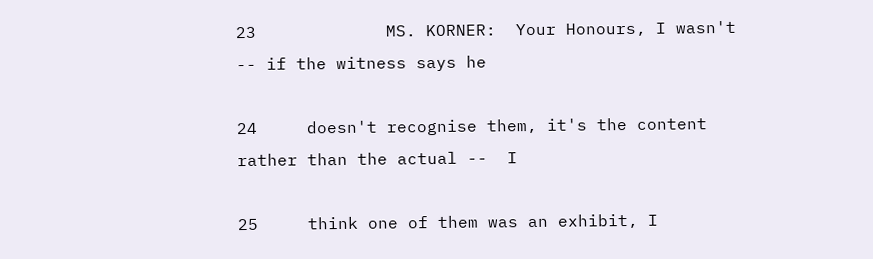23             MS. KORNER:  Your Honours, I wasn't -- if the witness says he

24     doesn't recognise them, it's the content rather than the actual --  I

25     think one of them was an exhibit, I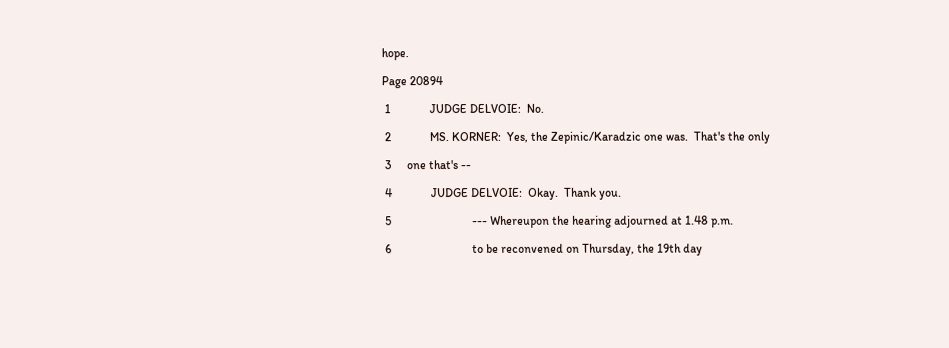hope.

Page 20894

 1             JUDGE DELVOIE:  No.

 2             MS. KORNER:  Yes, the Zepinic/Karadzic one was.  That's the only

 3     one that's --

 4             JUDGE DELVOIE:  Okay.  Thank you.

 5                           --- Whereupon the hearing adjourned at 1.48 p.m.

 6                           to be reconvened on Thursday, the 19th day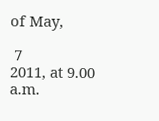of May,

 7                           2011, at 9.00 a.m.